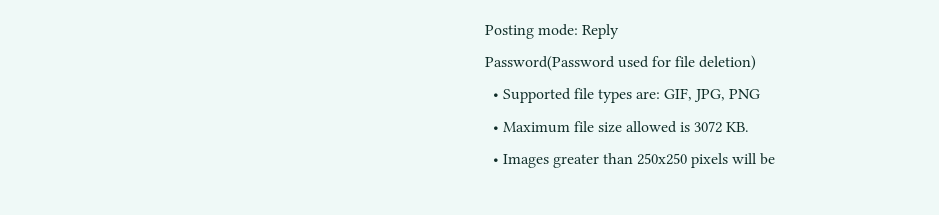Posting mode: Reply
Password(Password used for file deletion)
  • Supported file types are: GIF, JPG, PNG
  • Maximum file size allowed is 3072 KB.
  • Images greater than 250x250 pixels will be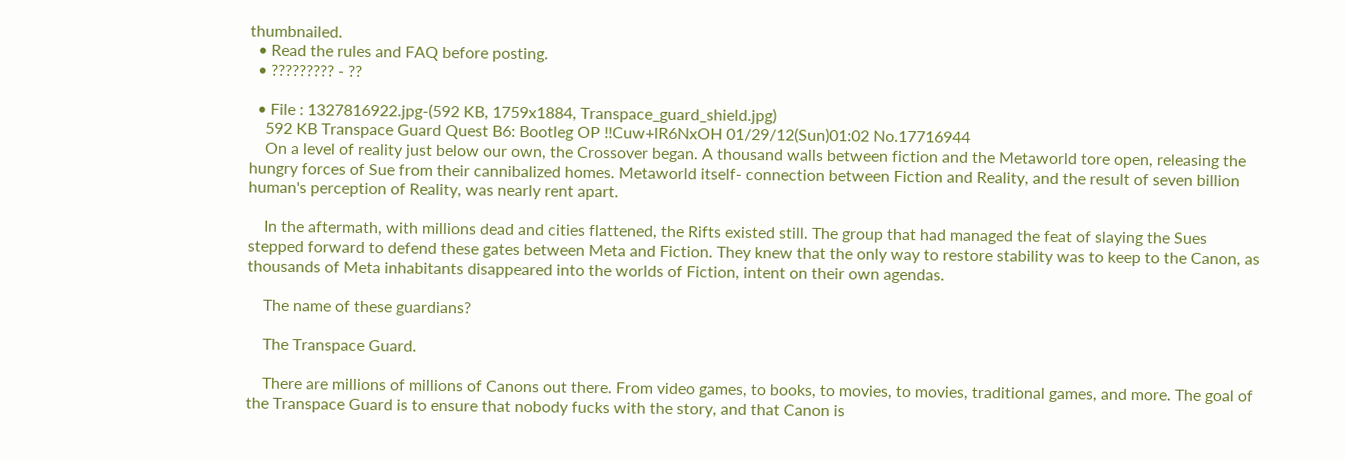thumbnailed.
  • Read the rules and FAQ before posting.
  • ????????? - ??

  • File : 1327816922.jpg-(592 KB, 1759x1884, Transpace_guard_shield.jpg)
    592 KB Transpace Guard Quest B6: Bootleg OP !!Cuw+lR6NxOH 01/29/12(Sun)01:02 No.17716944
    On a level of reality just below our own, the Crossover began. A thousand walls between fiction and the Metaworld tore open, releasing the hungry forces of Sue from their cannibalized homes. Metaworld itself- connection between Fiction and Reality, and the result of seven billion human's perception of Reality, was nearly rent apart.

    In the aftermath, with millions dead and cities flattened, the Rifts existed still. The group that had managed the feat of slaying the Sues stepped forward to defend these gates between Meta and Fiction. They knew that the only way to restore stability was to keep to the Canon, as thousands of Meta inhabitants disappeared into the worlds of Fiction, intent on their own agendas.

    The name of these guardians?

    The Transpace Guard.

    There are millions of millions of Canons out there. From video games, to books, to movies, to movies, traditional games, and more. The goal of the Transpace Guard is to ensure that nobody fucks with the story, and that Canon is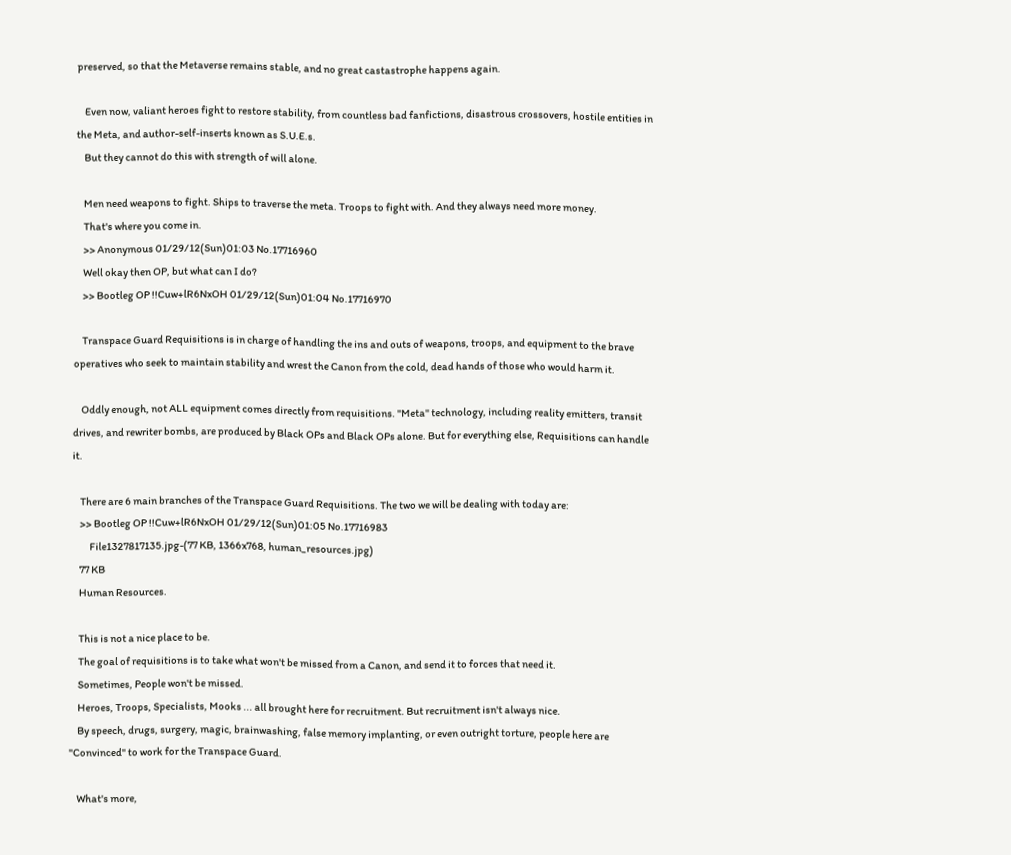preserved, so that the Metaverse remains stable, and no great castastrophe happens again.

    Even now, valiant heroes fight to restore stability, from countless bad fanfictions, disastrous crossovers, hostile entities in the Meta, and author-self-inserts known as S.U.E.s.
    But they cannot do this with strength of will alone.

    Men need weapons to fight. Ships to traverse the meta. Troops to fight with. And they always need more money.
    That's where you come in.
    >> Anonymous 01/29/12(Sun)01:03 No.17716960
    Well okay then OP, but what can I do?
    >> Bootleg OP !!Cuw+lR6NxOH 01/29/12(Sun)01:04 No.17716970

    Transpace Guard Requisitions is in charge of handling the ins and outs of weapons, troops, and equipment to the brave operatives who seek to maintain stability and wrest the Canon from the cold, dead hands of those who would harm it.

    Oddly enough, not ALL equipment comes directly from requisitions. "Meta" technology, including reality emitters, transit drives, and rewriter bombs, are produced by Black OPs and Black OPs alone. But for everything else, Requisitions can handle it.

    There are 6 main branches of the Transpace Guard Requisitions. The two we will be dealing with today are:
    >> Bootleg OP !!Cuw+lR6NxOH 01/29/12(Sun)01:05 No.17716983
         File1327817135.jpg-(77 KB, 1366x768, human_resources.jpg)
    77 KB
    Human Resources.

    This is not a nice place to be.
    The goal of requisitions is to take what won't be missed from a Canon, and send it to forces that need it.
    Sometimes, People won't be missed.
    Heroes, Troops, Specialists, Mooks ... all brought here for recruitment. But recruitment isn't always nice.
    By speech, drugs, surgery, magic, brainwashing, false memory implanting, or even outright torture, people here are "Convinced" to work for the Transpace Guard.

    What's more,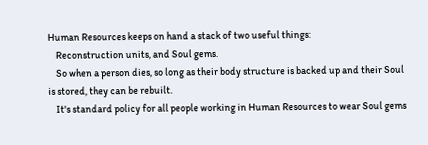Human Resources keeps on hand a stack of two useful things:
    Reconstruction units, and Soul gems.
    So when a person dies, so long as their body structure is backed up and their Soul is stored, they can be rebuilt.
    It's standard policy for all people working in Human Resources to wear Soul gems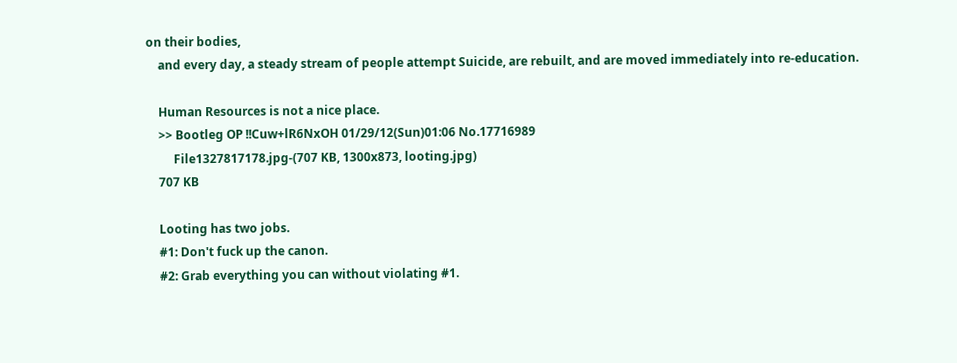on their bodies,
    and every day, a steady stream of people attempt Suicide, are rebuilt, and are moved immediately into re-education.

    Human Resources is not a nice place.
    >> Bootleg OP !!Cuw+lR6NxOH 01/29/12(Sun)01:06 No.17716989
         File1327817178.jpg-(707 KB, 1300x873, looting.jpg)
    707 KB

    Looting has two jobs.
    #1: Don't fuck up the canon.
    #2: Grab everything you can without violating #1.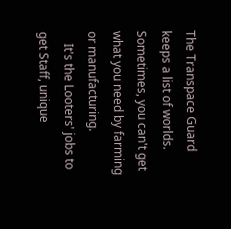The Transpace Guard keeps a list of worlds. Sometimes, you can't get what you need by farming or manufacturing.
    It's the Looters' jobs to get Staff, unique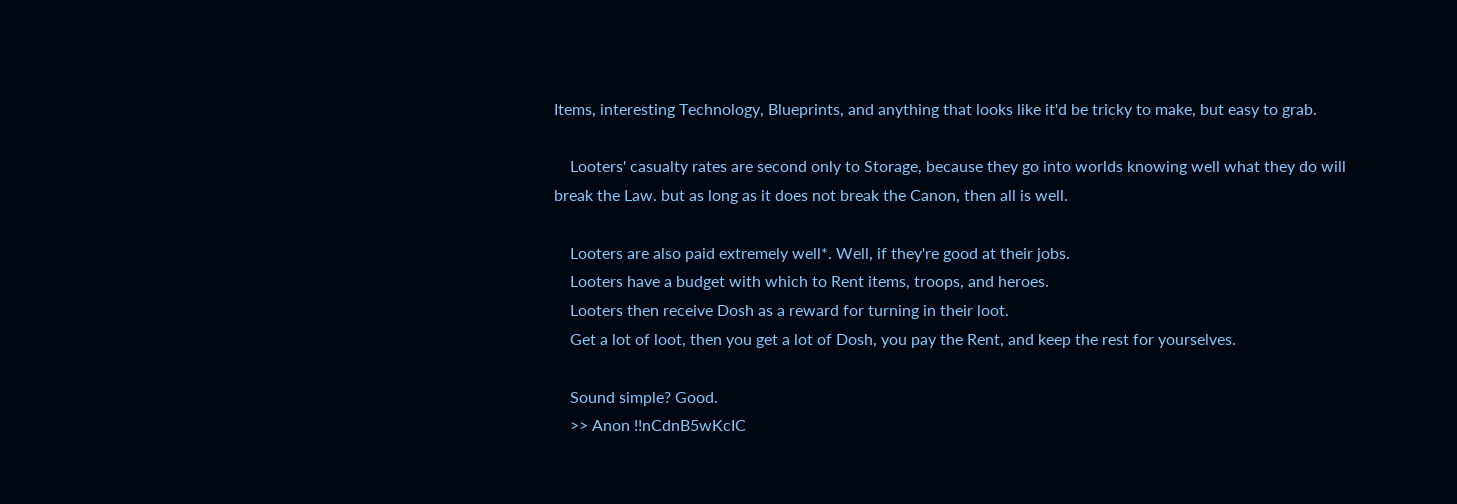Items, interesting Technology, Blueprints, and anything that looks like it'd be tricky to make, but easy to grab.

    Looters' casualty rates are second only to Storage, because they go into worlds knowing well what they do will break the Law. but as long as it does not break the Canon, then all is well.

    Looters are also paid extremely well*. Well, if they're good at their jobs.
    Looters have a budget with which to Rent items, troops, and heroes.
    Looters then receive Dosh as a reward for turning in their loot.
    Get a lot of loot, then you get a lot of Dosh, you pay the Rent, and keep the rest for yourselves.

    Sound simple? Good.
    >> Anon !!nCdnB5wKcIC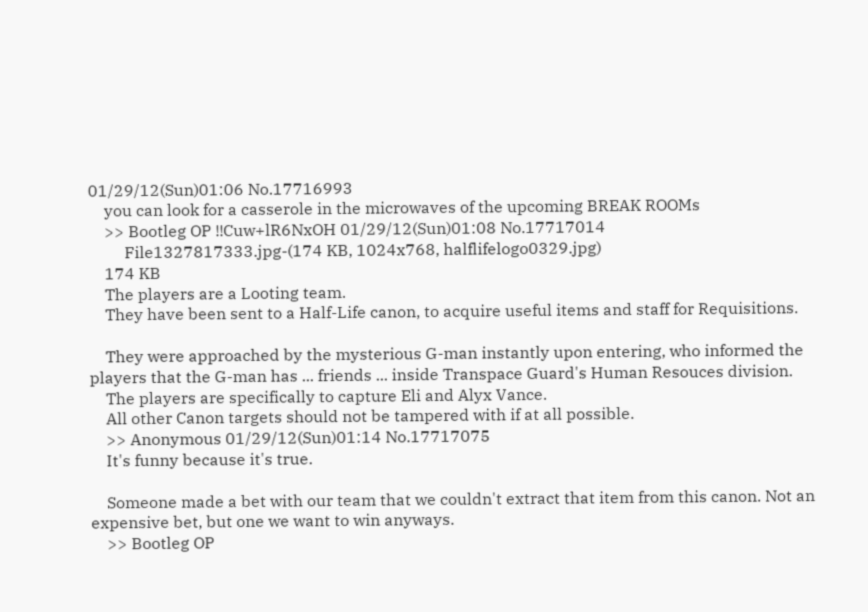01/29/12(Sun)01:06 No.17716993
    you can look for a casserole in the microwaves of the upcoming BREAK ROOMs
    >> Bootleg OP !!Cuw+lR6NxOH 01/29/12(Sun)01:08 No.17717014
         File1327817333.jpg-(174 KB, 1024x768, halflifelogo0329.jpg)
    174 KB
    The players are a Looting team.
    They have been sent to a Half-Life canon, to acquire useful items and staff for Requisitions.

    They were approached by the mysterious G-man instantly upon entering, who informed the players that the G-man has ... friends ... inside Transpace Guard's Human Resouces division.
    The players are specifically to capture Eli and Alyx Vance.
    All other Canon targets should not be tampered with if at all possible.
    >> Anonymous 01/29/12(Sun)01:14 No.17717075
    It's funny because it's true.

    Someone made a bet with our team that we couldn't extract that item from this canon. Not an expensive bet, but one we want to win anyways.
    >> Bootleg OP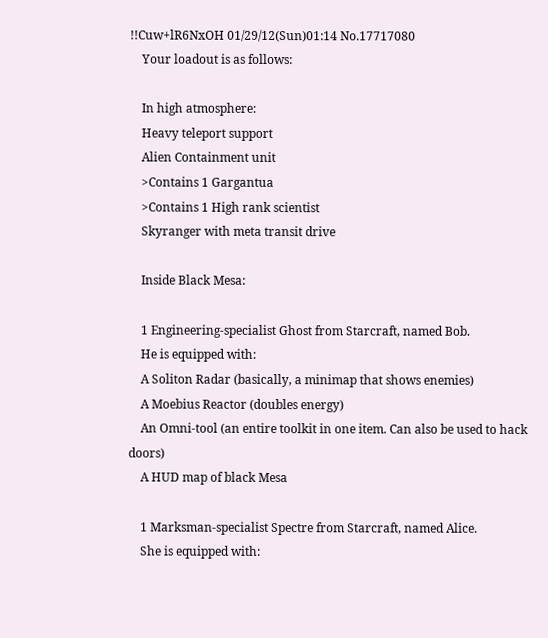!!Cuw+lR6NxOH 01/29/12(Sun)01:14 No.17717080
    Your loadout is as follows:

    In high atmosphere:
    Heavy teleport support
    Alien Containment unit
    >Contains 1 Gargantua
    >Contains 1 High rank scientist
    Skyranger with meta transit drive

    Inside Black Mesa:

    1 Engineering-specialist Ghost from Starcraft, named Bob.
    He is equipped with:
    A Soliton Radar (basically, a minimap that shows enemies)
    A Moebius Reactor (doubles energy)
    An Omni-tool (an entire toolkit in one item. Can also be used to hack doors)
    A HUD map of black Mesa

    1 Marksman-specialist Spectre from Starcraft, named Alice.
    She is equipped with: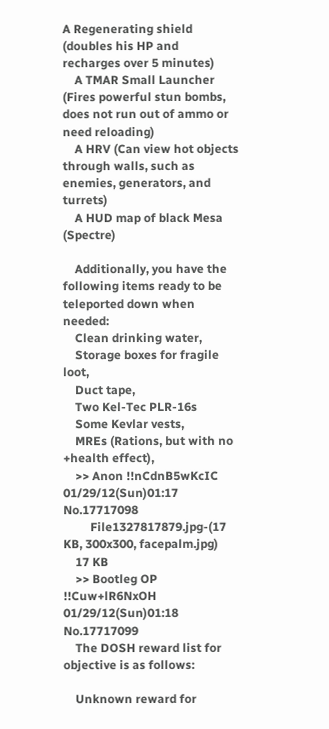A Regenerating shield (doubles his HP and recharges over 5 minutes)
    A TMAR Small Launcher (Fires powerful stun bombs, does not run out of ammo or need reloading)
    A HRV (Can view hot objects through walls, such as enemies, generators, and turrets)
    A HUD map of black Mesa (Spectre)

    Additionally, you have the following items ready to be teleported down when needed:
    Clean drinking water,
    Storage boxes for fragile loot,
    Duct tape,
    Two Kel-Tec PLR-16s
    Some Kevlar vests,
    MREs (Rations, but with no +health effect),
    >> Anon !!nCdnB5wKcIC 01/29/12(Sun)01:17 No.17717098
         File1327817879.jpg-(17 KB, 300x300, facepalm.jpg)
    17 KB
    >> Bootleg OP !!Cuw+lR6NxOH 01/29/12(Sun)01:18 No.17717099
    The DOSH reward list for objective is as follows:

    Unknown reward for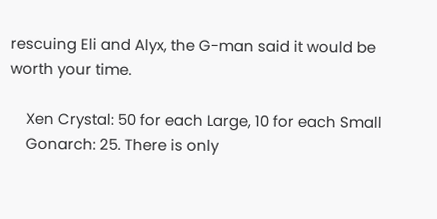rescuing Eli and Alyx, the G-man said it would be worth your time.

    Xen Crystal: 50 for each Large, 10 for each Small
    Gonarch: 25. There is only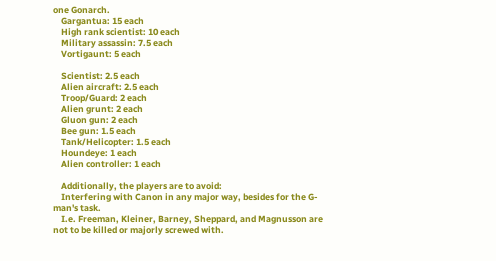one Gonarch.
    Gargantua: 15 each
    High rank scientist: 10 each
    Military assassin: 7.5 each
    Vortigaunt: 5 each

    Scientist: 2.5 each
    Alien aircraft: 2.5 each
    Troop/Guard: 2 each
    Alien grunt: 2 each
    Gluon gun: 2 each
    Bee gun: 1.5 each
    Tank/Helicopter: 1.5 each
    Houndeye: 1 each
    Alien controller: 1 each

    Additionally, the players are to avoid:
    Interfering with Canon in any major way, besides for the G-man's task.
    I.e. Freeman, Kleiner, Barney, Sheppard, and Magnusson are not to be killed or majorly screwed with.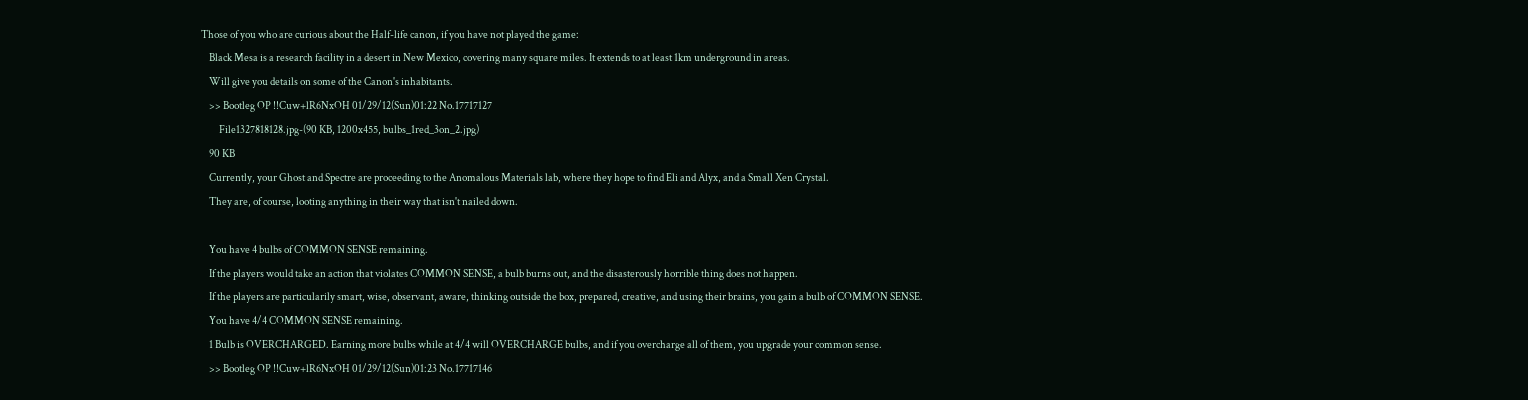Those of you who are curious about the Half-life canon, if you have not played the game:
    Black Mesa is a research facility in a desert in New Mexico, covering many square miles. It extends to at least 1km underground in areas.
    Will give you details on some of the Canon's inhabitants.
    >> Bootleg OP !!Cuw+lR6NxOH 01/29/12(Sun)01:22 No.17717127
         File1327818128.jpg-(90 KB, 1200x455, bulbs_1red_3on_2.jpg)
    90 KB
    Currently, your Ghost and Spectre are proceeding to the Anomalous Materials lab, where they hope to find Eli and Alyx, and a Small Xen Crystal.
    They are, of course, looting anything in their way that isn't nailed down.

    You have 4 bulbs of COMMON SENSE remaining.
    If the players would take an action that violates COMMON SENSE, a bulb burns out, and the disasterously horrible thing does not happen.
    If the players are particularily smart, wise, observant, aware, thinking outside the box, prepared, creative, and using their brains, you gain a bulb of COMMON SENSE.
    You have 4/4 COMMON SENSE remaining.
    1 Bulb is OVERCHARGED. Earning more bulbs while at 4/4 will OVERCHARGE bulbs, and if you overcharge all of them, you upgrade your common sense.
    >> Bootleg OP !!Cuw+lR6NxOH 01/29/12(Sun)01:23 No.17717146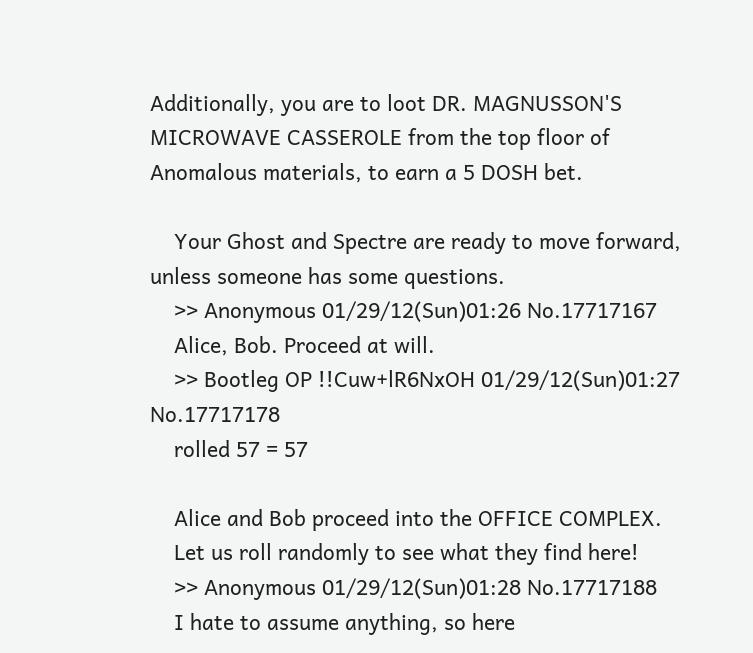Additionally, you are to loot DR. MAGNUSSON'S MICROWAVE CASSEROLE from the top floor of Anomalous materials, to earn a 5 DOSH bet.

    Your Ghost and Spectre are ready to move forward, unless someone has some questions.
    >> Anonymous 01/29/12(Sun)01:26 No.17717167
    Alice, Bob. Proceed at will.
    >> Bootleg OP !!Cuw+lR6NxOH 01/29/12(Sun)01:27 No.17717178
    rolled 57 = 57

    Alice and Bob proceed into the OFFICE COMPLEX.
    Let us roll randomly to see what they find here!
    >> Anonymous 01/29/12(Sun)01:28 No.17717188
    I hate to assume anything, so here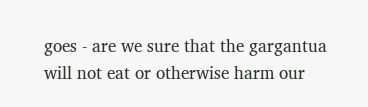goes - are we sure that the gargantua will not eat or otherwise harm our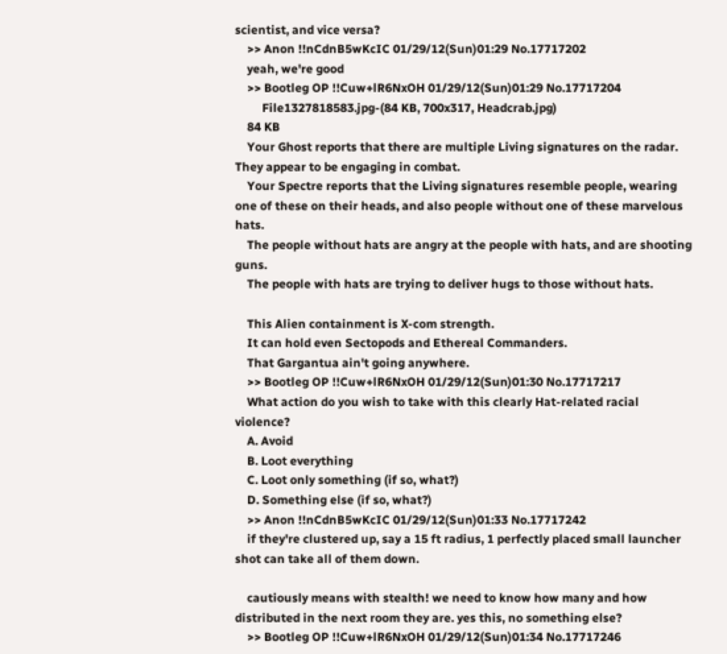scientist, and vice versa?
    >> Anon !!nCdnB5wKcIC 01/29/12(Sun)01:29 No.17717202
    yeah, we're good
    >> Bootleg OP !!Cuw+lR6NxOH 01/29/12(Sun)01:29 No.17717204
         File1327818583.jpg-(84 KB, 700x317, Headcrab.jpg)
    84 KB
    Your Ghost reports that there are multiple Living signatures on the radar. They appear to be engaging in combat.
    Your Spectre reports that the Living signatures resemble people, wearing one of these on their heads, and also people without one of these marvelous hats.
    The people without hats are angry at the people with hats, and are shooting guns.
    The people with hats are trying to deliver hugs to those without hats.

    This Alien containment is X-com strength.
    It can hold even Sectopods and Ethereal Commanders.
    That Gargantua ain't going anywhere.
    >> Bootleg OP !!Cuw+lR6NxOH 01/29/12(Sun)01:30 No.17717217
    What action do you wish to take with this clearly Hat-related racial violence?
    A. Avoid
    B. Loot everything
    C. Loot only something (if so, what?)
    D. Something else (if so, what?)
    >> Anon !!nCdnB5wKcIC 01/29/12(Sun)01:33 No.17717242
    if they're clustered up, say a 15 ft radius, 1 perfectly placed small launcher shot can take all of them down.

    cautiously means with stealth! we need to know how many and how distributed in the next room they are. yes this, no something else?
    >> Bootleg OP !!Cuw+lR6NxOH 01/29/12(Sun)01:34 No.17717246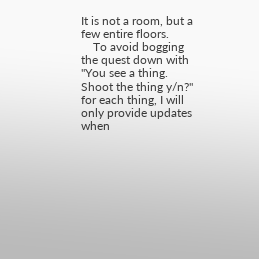It is not a room, but a few entire floors.
    To avoid bogging the quest down with "You see a thing. Shoot the thing y/n?" for each thing, I will only provide updates when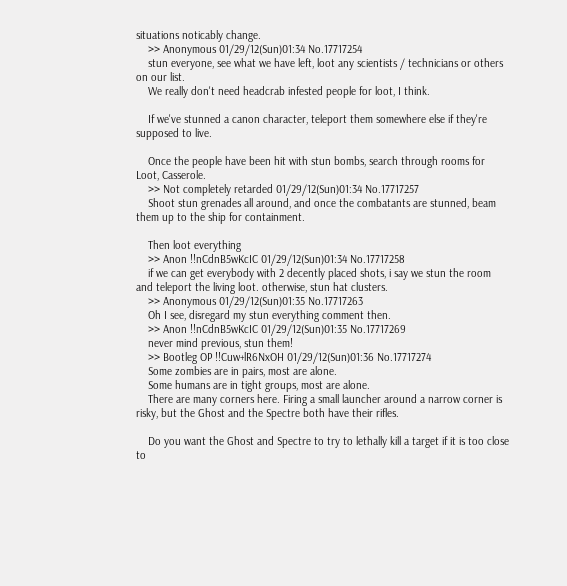situations noticably change.
    >> Anonymous 01/29/12(Sun)01:34 No.17717254
    stun everyone, see what we have left, loot any scientists / technicians or others on our list.
    We really don't need headcrab infested people for loot, I think.

    If we've stunned a canon character, teleport them somewhere else if they're supposed to live.

    Once the people have been hit with stun bombs, search through rooms for Loot, Casserole.
    >> Not completely retarded 01/29/12(Sun)01:34 No.17717257
    Shoot stun grenades all around, and once the combatants are stunned, beam them up to the ship for containment.

    Then loot everything
    >> Anon !!nCdnB5wKcIC 01/29/12(Sun)01:34 No.17717258
    if we can get everybody with 2 decently placed shots, i say we stun the room and teleport the living loot. otherwise, stun hat clusters.
    >> Anonymous 01/29/12(Sun)01:35 No.17717263
    Oh I see, disregard my stun everything comment then.
    >> Anon !!nCdnB5wKcIC 01/29/12(Sun)01:35 No.17717269
    never mind previous, stun them!
    >> Bootleg OP !!Cuw+lR6NxOH 01/29/12(Sun)01:36 No.17717274
    Some zombies are in pairs, most are alone.
    Some humans are in tight groups, most are alone.
    There are many corners here. Firing a small launcher around a narrow corner is risky, but the Ghost and the Spectre both have their rifles.

    Do you want the Ghost and Spectre to try to lethally kill a target if it is too close to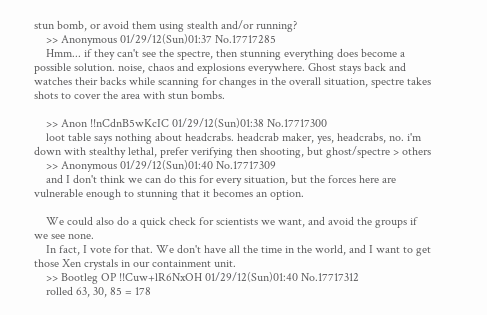stun bomb, or avoid them using stealth and/or running?
    >> Anonymous 01/29/12(Sun)01:37 No.17717285
    Hmm... if they can't see the spectre, then stunning everything does become a possible solution. noise, chaos and explosions everywhere. Ghost stays back and watches their backs while scanning for changes in the overall situation, spectre takes shots to cover the area with stun bombs.

    >> Anon !!nCdnB5wKcIC 01/29/12(Sun)01:38 No.17717300
    loot table says nothing about headcrabs. headcrab maker, yes, headcrabs, no. i'm down with stealthy lethal, prefer verifying then shooting, but ghost/spectre > others
    >> Anonymous 01/29/12(Sun)01:40 No.17717309
    and I don't think we can do this for every situation, but the forces here are vulnerable enough to stunning that it becomes an option.

    We could also do a quick check for scientists we want, and avoid the groups if we see none.
    In fact, I vote for that. We don't have all the time in the world, and I want to get those Xen crystals in our containment unit.
    >> Bootleg OP !!Cuw+lR6NxOH 01/29/12(Sun)01:40 No.17717312
    rolled 63, 30, 85 = 178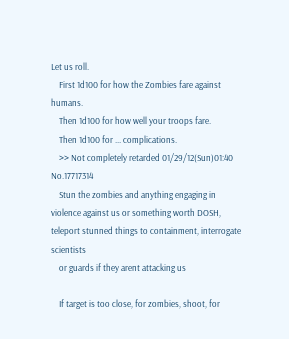Let us roll.
    First 1d100 for how the Zombies fare against humans.
    Then 1d100 for how well your troops fare.
    Then 1d100 for ... complications.
    >> Not completely retarded 01/29/12(Sun)01:40 No.17717314
    Stun the zombies and anything engaging in violence against us or something worth DOSH, teleport stunned things to containment, interrogate scientists
    or guards if they arent attacking us

    If target is too close, for zombies, shoot, for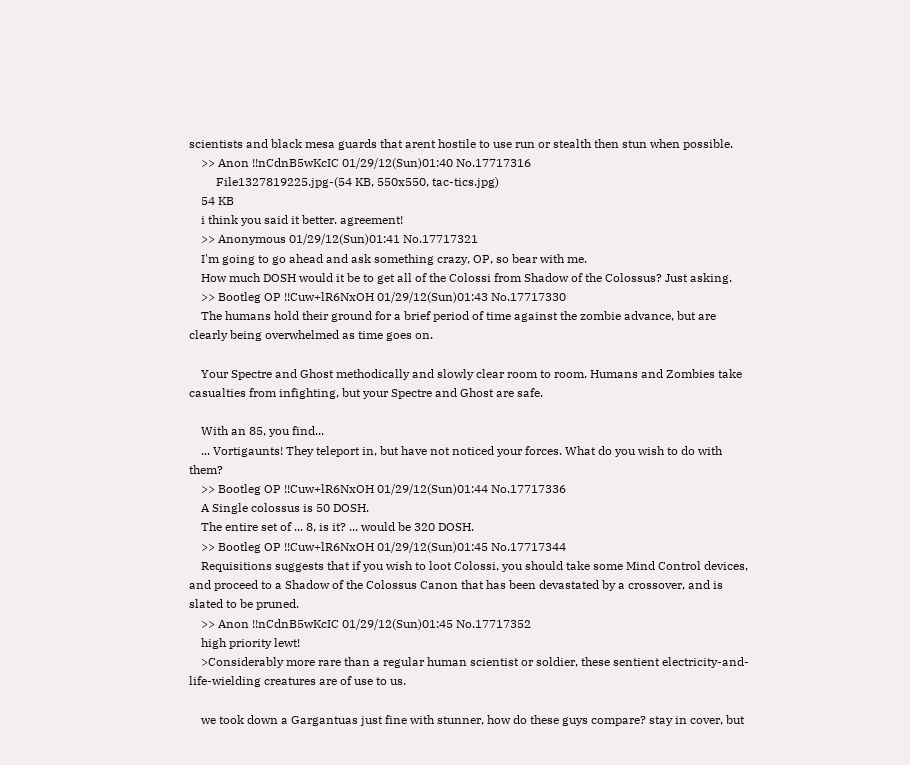scientists and black mesa guards that arent hostile to use run or stealth then stun when possible.
    >> Anon !!nCdnB5wKcIC 01/29/12(Sun)01:40 No.17717316
         File1327819225.jpg-(54 KB, 550x550, tac-tics.jpg)
    54 KB
    i think you said it better. agreement!
    >> Anonymous 01/29/12(Sun)01:41 No.17717321
    I'm going to go ahead and ask something crazy, OP, so bear with me.
    How much DOSH would it be to get all of the Colossi from Shadow of the Colossus? Just asking.
    >> Bootleg OP !!Cuw+lR6NxOH 01/29/12(Sun)01:43 No.17717330
    The humans hold their ground for a brief period of time against the zombie advance, but are clearly being overwhelmed as time goes on.

    Your Spectre and Ghost methodically and slowly clear room to room. Humans and Zombies take casualties from infighting, but your Spectre and Ghost are safe.

    With an 85, you find...
    ... Vortigaunts! They teleport in, but have not noticed your forces. What do you wish to do with them?
    >> Bootleg OP !!Cuw+lR6NxOH 01/29/12(Sun)01:44 No.17717336
    A Single colossus is 50 DOSH.
    The entire set of ... 8, is it? ... would be 320 DOSH.
    >> Bootleg OP !!Cuw+lR6NxOH 01/29/12(Sun)01:45 No.17717344
    Requisitions suggests that if you wish to loot Colossi, you should take some Mind Control devices, and proceed to a Shadow of the Colossus Canon that has been devastated by a crossover, and is slated to be pruned.
    >> Anon !!nCdnB5wKcIC 01/29/12(Sun)01:45 No.17717352
    high priority lewt!
    >Considerably more rare than a regular human scientist or soldier, these sentient electricity-and-life-wielding creatures are of use to us.

    we took down a Gargantuas just fine with stunner, how do these guys compare? stay in cover, but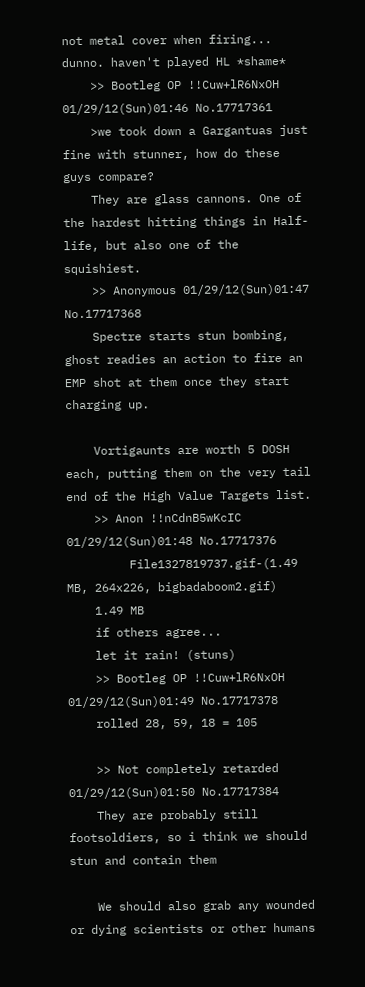not metal cover when firing... dunno. haven't played HL *shame*
    >> Bootleg OP !!Cuw+lR6NxOH 01/29/12(Sun)01:46 No.17717361
    >we took down a Gargantuas just fine with stunner, how do these guys compare?
    They are glass cannons. One of the hardest hitting things in Half-life, but also one of the squishiest.
    >> Anonymous 01/29/12(Sun)01:47 No.17717368
    Spectre starts stun bombing, ghost readies an action to fire an EMP shot at them once they start charging up.

    Vortigaunts are worth 5 DOSH each, putting them on the very tail end of the High Value Targets list.
    >> Anon !!nCdnB5wKcIC 01/29/12(Sun)01:48 No.17717376
         File1327819737.gif-(1.49 MB, 264x226, bigbadaboom2.gif)
    1.49 MB
    if others agree...
    let it rain! (stuns)
    >> Bootleg OP !!Cuw+lR6NxOH 01/29/12(Sun)01:49 No.17717378
    rolled 28, 59, 18 = 105

    >> Not completely retarded 01/29/12(Sun)01:50 No.17717384
    They are probably still footsoldiers, so i think we should stun and contain them

    We should also grab any wounded or dying scientists or other humans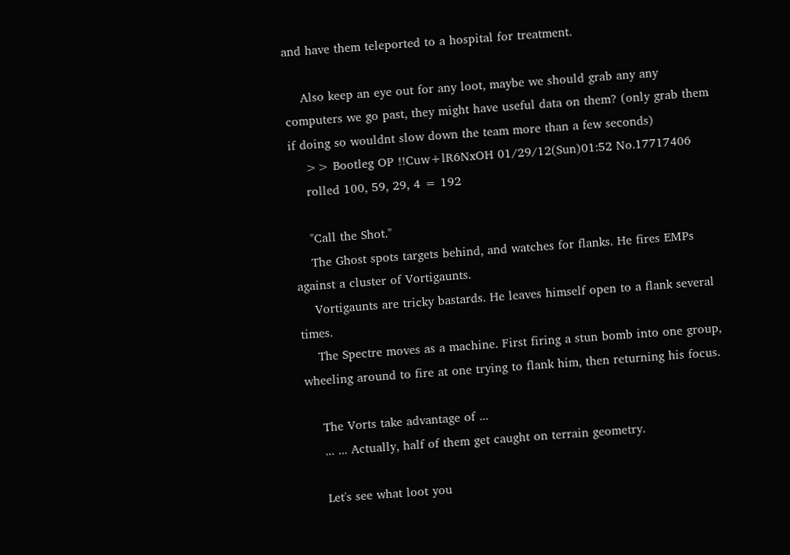and have them teleported to a hospital for treatment.

    Also keep an eye out for any loot, maybe we should grab any any computers we go past, they might have useful data on them? (only grab them if doing so wouldnt slow down the team more than a few seconds)
    >> Bootleg OP !!Cuw+lR6NxOH 01/29/12(Sun)01:52 No.17717406
    rolled 100, 59, 29, 4 = 192

    "Call the Shot."
    The Ghost spots targets behind, and watches for flanks. He fires EMPs against a cluster of Vortigaunts.
    Vortigaunts are tricky bastards. He leaves himself open to a flank several times.
    The Spectre moves as a machine. First firing a stun bomb into one group, wheeling around to fire at one trying to flank him, then returning his focus.

    The Vorts take advantage of ...
    ... ... Actually, half of them get caught on terrain geometry.

    Let's see what loot you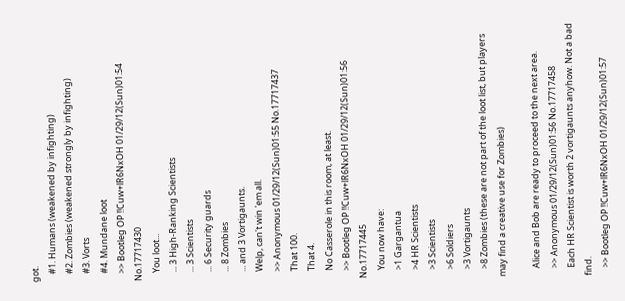got.
    #1. Humans (weakened by infighting)
    #2. Zombies (weakened strongly by infighting)
    #3. Vorts
    #4. Mundane loot
    >> Bootleg OP !!Cuw+lR6NxOH 01/29/12(Sun)01:54 No.17717430
    You loot...
    ... 3 High-Ranking Scientists
    ... 3 Scientists
    ... 6 Security guards
    ... 8 Zombies
    ... and 3 Vortigaunts.
    Welp, can't win 'em all.
    >> Anonymous 01/29/12(Sun)01:55 No.17717437
    That 100.
    That 4.
    No Casserole in this room, at least.
    >> Bootleg OP !!Cuw+lR6NxOH 01/29/12(Sun)01:56 No.17717445
    You now have:
    >1 Gargantua
    >4 HR Scientists
    >3 Scientists
    >6 Soldiers
    >3 Vortigaunts
    >8 Zombies (these are not part of the loot list, but players may find a creative use for Zombies)

    Alice and Bob are ready to proceed to the next area.
    >> Anonymous 01/29/12(Sun)01:56 No.17717458
    Each HR Scientist is worth 2 vortigaunts anyhow. Not a bad find.
    >> Bootleg OP !!Cuw+lR6NxOH 01/29/12(Sun)01:57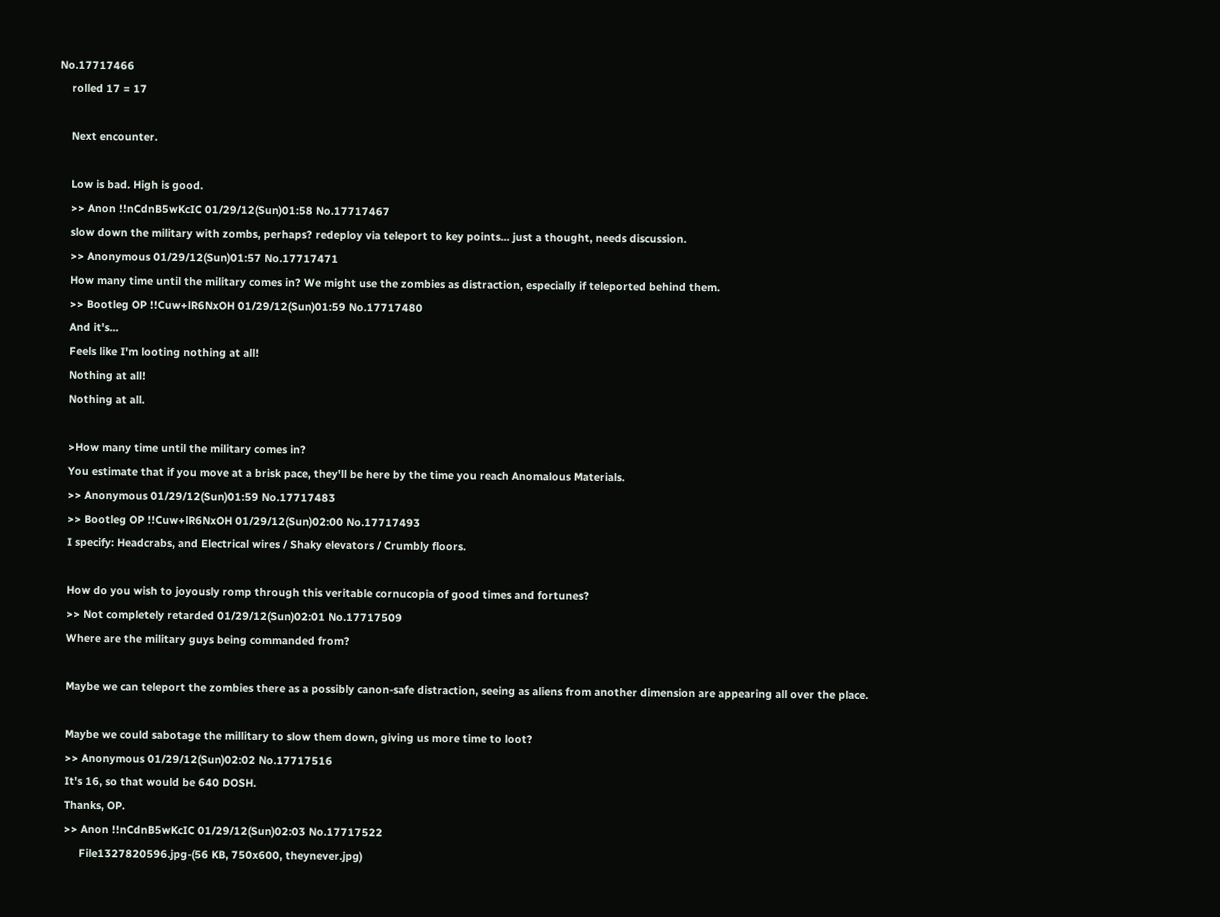No.17717466
    rolled 17 = 17

    Next encounter.

    Low is bad. High is good.
    >> Anon !!nCdnB5wKcIC 01/29/12(Sun)01:58 No.17717467
    slow down the military with zombs, perhaps? redeploy via teleport to key points... just a thought, needs discussion.
    >> Anonymous 01/29/12(Sun)01:57 No.17717471
    How many time until the military comes in? We might use the zombies as distraction, especially if teleported behind them.
    >> Bootleg OP !!Cuw+lR6NxOH 01/29/12(Sun)01:59 No.17717480
    And it's...
    Feels like I'm looting nothing at all!
    Nothing at all!
    Nothing at all.

    >How many time until the military comes in?
    You estimate that if you move at a brisk pace, they'll be here by the time you reach Anomalous Materials.
    >> Anonymous 01/29/12(Sun)01:59 No.17717483
    >> Bootleg OP !!Cuw+lR6NxOH 01/29/12(Sun)02:00 No.17717493
    I specify: Headcrabs, and Electrical wires / Shaky elevators / Crumbly floors.

    How do you wish to joyously romp through this veritable cornucopia of good times and fortunes?
    >> Not completely retarded 01/29/12(Sun)02:01 No.17717509
    Where are the military guys being commanded from?

    Maybe we can teleport the zombies there as a possibly canon-safe distraction, seeing as aliens from another dimension are appearing all over the place.

    Maybe we could sabotage the millitary to slow them down, giving us more time to loot?
    >> Anonymous 01/29/12(Sun)02:02 No.17717516
    It's 16, so that would be 640 DOSH.
    Thanks, OP.
    >> Anon !!nCdnB5wKcIC 01/29/12(Sun)02:03 No.17717522
         File1327820596.jpg-(56 KB, 750x600, theynever.jpg)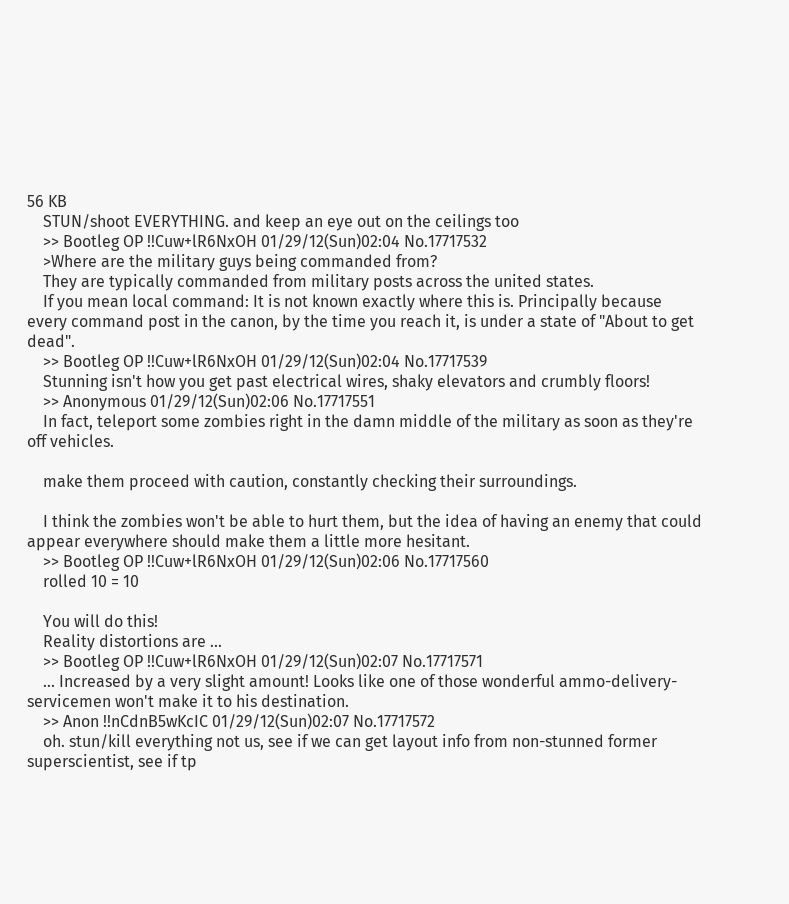56 KB
    STUN/shoot EVERYTHING. and keep an eye out on the ceilings too
    >> Bootleg OP !!Cuw+lR6NxOH 01/29/12(Sun)02:04 No.17717532
    >Where are the military guys being commanded from?
    They are typically commanded from military posts across the united states.
    If you mean local command: It is not known exactly where this is. Principally because every command post in the canon, by the time you reach it, is under a state of "About to get dead".
    >> Bootleg OP !!Cuw+lR6NxOH 01/29/12(Sun)02:04 No.17717539
    Stunning isn't how you get past electrical wires, shaky elevators and crumbly floors!
    >> Anonymous 01/29/12(Sun)02:06 No.17717551
    In fact, teleport some zombies right in the damn middle of the military as soon as they're off vehicles.

    make them proceed with caution, constantly checking their surroundings.

    I think the zombies won't be able to hurt them, but the idea of having an enemy that could appear everywhere should make them a little more hesitant.
    >> Bootleg OP !!Cuw+lR6NxOH 01/29/12(Sun)02:06 No.17717560
    rolled 10 = 10

    You will do this!
    Reality distortions are ...
    >> Bootleg OP !!Cuw+lR6NxOH 01/29/12(Sun)02:07 No.17717571
    ... Increased by a very slight amount! Looks like one of those wonderful ammo-delivery-servicemen won't make it to his destination.
    >> Anon !!nCdnB5wKcIC 01/29/12(Sun)02:07 No.17717572
    oh. stun/kill everything not us, see if we can get layout info from non-stunned former superscientist, see if tp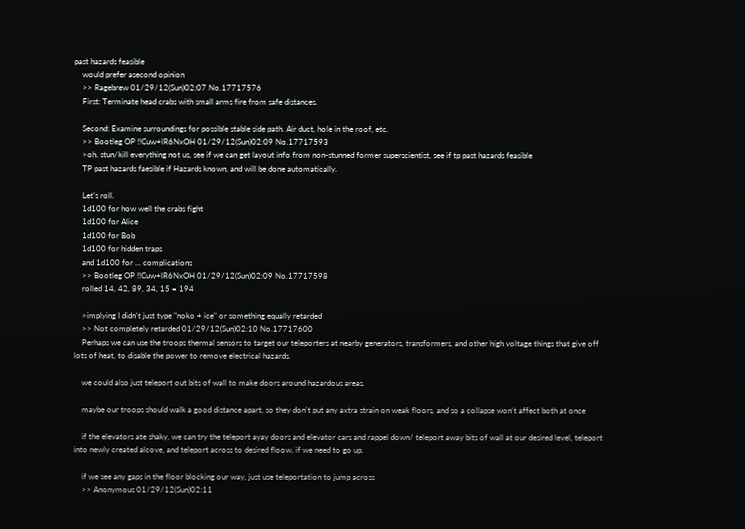past hazards feasible
    would prefer asecond opinion
    >> Ragebrew 01/29/12(Sun)02:07 No.17717576
    First: Terminate head crabs with small arms fire from safe distances.

    Second: Examine surroundings for possible stable side path. Air duct, hole in the roof, etc.
    >> Bootleg OP !!Cuw+lR6NxOH 01/29/12(Sun)02:09 No.17717593
    >oh. stun/kill everything not us, see if we can get layout info from non-stunned former superscientist, see if tp past hazards feasible
    TP past hazards faesible if Hazards known, and will be done automatically.

    Let's roll.
    1d100 for how well the crabs fight
    1d100 for Alice
    1d100 for Bob
    1d100 for hidden traps
    and 1d100 for ... complications
    >> Bootleg OP !!Cuw+lR6NxOH 01/29/12(Sun)02:09 No.17717598
    rolled 14, 42, 89, 34, 15 = 194

    >implying I didn't just type "noko + ice" or something equally retarded
    >> Not completely retarded 01/29/12(Sun)02:10 No.17717600
    Perhaps we can use the troops thermal sensors to target our teleporters at nearby generators, transformers, and other high voltage things that give off lots of heat, to disable the power to remove electrical hazards.

    we could also just teleport out bits of wall to make doors around hazardous areas.

    maybe our troops should walk a good distance apart, so they don't put any axtra strain on weak floors, and so a collapse won't affect both at once

    if the elevators ate shaky, we can try the teleport ayay doors and elevator cars and rappel down/ teleport away bits of wall at our desired level, teleport into newly created alcove, and teleport across to desired floow, if we need to go up.

    if we see any gaps in the floor blocking our way, just use teleportation to jump across
    >> Anonymous 01/29/12(Sun)02:11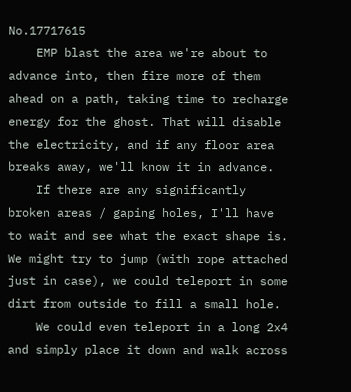No.17717615
    EMP blast the area we're about to advance into, then fire more of them ahead on a path, taking time to recharge energy for the ghost. That will disable the electricity, and if any floor area breaks away, we'll know it in advance.
    If there are any significantly broken areas / gaping holes, I'll have to wait and see what the exact shape is. We might try to jump (with rope attached just in case), we could teleport in some dirt from outside to fill a small hole.
    We could even teleport in a long 2x4 and simply place it down and walk across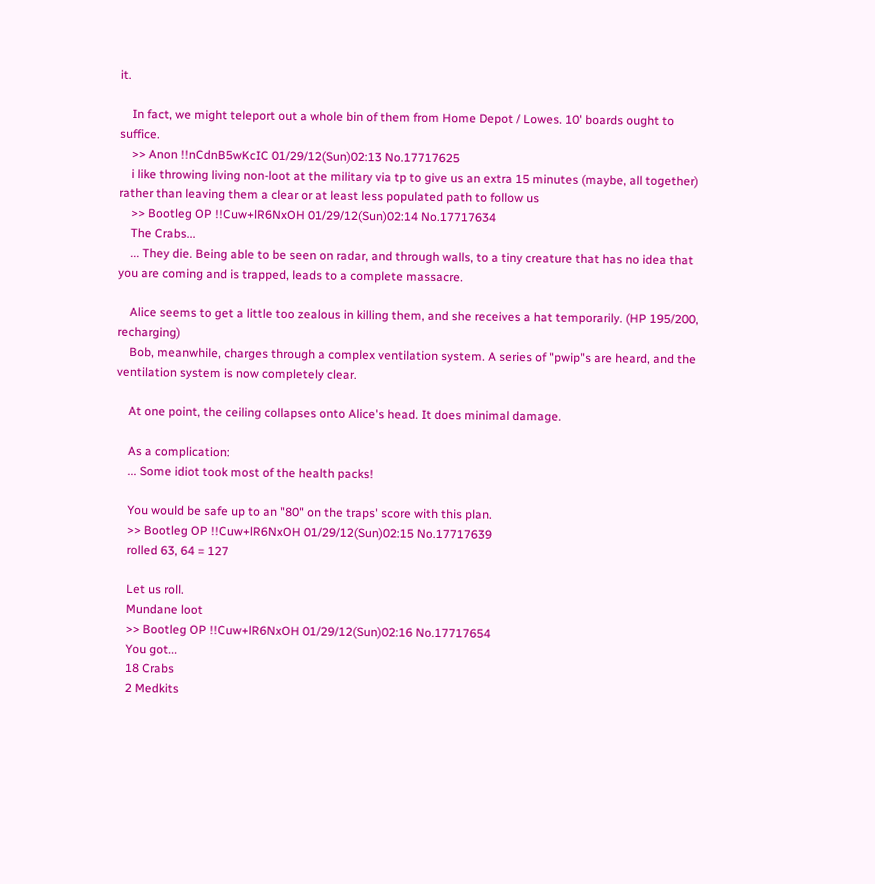it.

    In fact, we might teleport out a whole bin of them from Home Depot / Lowes. 10' boards ought to suffice.
    >> Anon !!nCdnB5wKcIC 01/29/12(Sun)02:13 No.17717625
    i like throwing living non-loot at the military via tp to give us an extra 15 minutes (maybe, all together) rather than leaving them a clear or at least less populated path to follow us
    >> Bootleg OP !!Cuw+lR6NxOH 01/29/12(Sun)02:14 No.17717634
    The Crabs...
    ... They die. Being able to be seen on radar, and through walls, to a tiny creature that has no idea that you are coming and is trapped, leads to a complete massacre.

    Alice seems to get a little too zealous in killing them, and she receives a hat temporarily. (HP 195/200, recharging)
    Bob, meanwhile, charges through a complex ventilation system. A series of "pwip"s are heard, and the ventilation system is now completely clear.

    At one point, the ceiling collapses onto Alice's head. It does minimal damage.

    As a complication:
    ... Some idiot took most of the health packs!

    You would be safe up to an "80" on the traps' score with this plan.
    >> Bootleg OP !!Cuw+lR6NxOH 01/29/12(Sun)02:15 No.17717639
    rolled 63, 64 = 127

    Let us roll.
    Mundane loot
    >> Bootleg OP !!Cuw+lR6NxOH 01/29/12(Sun)02:16 No.17717654
    You got...
    18 Crabs
    2 Medkits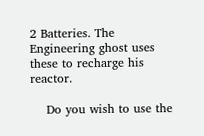2 Batteries. The Engineering ghost uses these to recharge his reactor.

    Do you wish to use the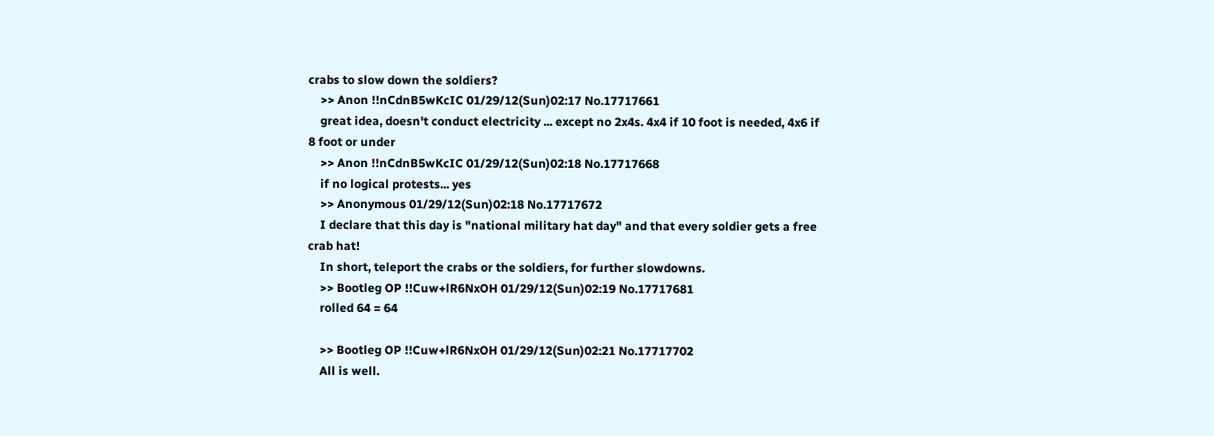crabs to slow down the soldiers?
    >> Anon !!nCdnB5wKcIC 01/29/12(Sun)02:17 No.17717661
    great idea, doesn't conduct electricity ... except no 2x4s. 4x4 if 10 foot is needed, 4x6 if 8 foot or under
    >> Anon !!nCdnB5wKcIC 01/29/12(Sun)02:18 No.17717668
    if no logical protests... yes
    >> Anonymous 01/29/12(Sun)02:18 No.17717672
    I declare that this day is "national military hat day" and that every soldier gets a free crab hat!
    In short, teleport the crabs or the soldiers, for further slowdowns.
    >> Bootleg OP !!Cuw+lR6NxOH 01/29/12(Sun)02:19 No.17717681
    rolled 64 = 64

    >> Bootleg OP !!Cuw+lR6NxOH 01/29/12(Sun)02:21 No.17717702
    All is well.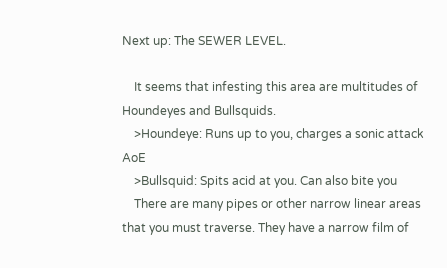Next up: The SEWER LEVEL.

    It seems that infesting this area are multitudes of Houndeyes and Bullsquids.
    >Houndeye: Runs up to you, charges a sonic attack AoE
    >Bullsquid: Spits acid at you. Can also bite you
    There are many pipes or other narrow linear areas that you must traverse. They have a narrow film of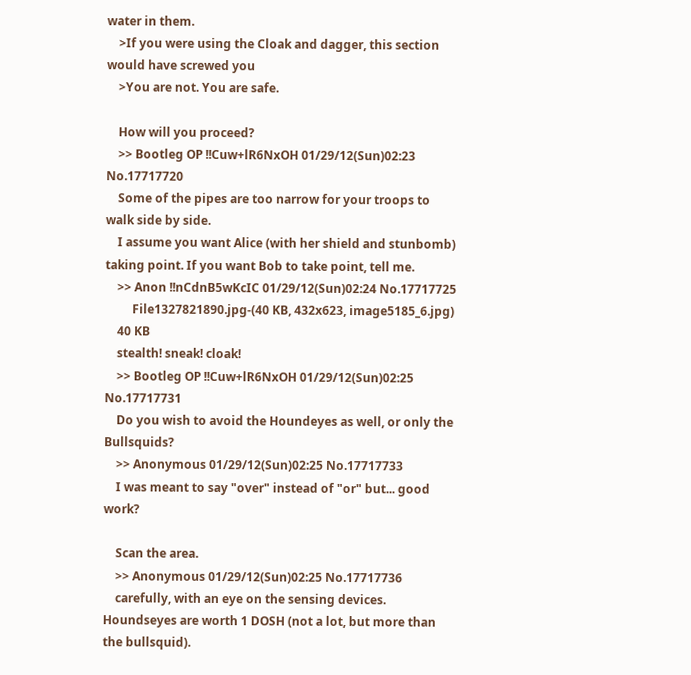water in them.
    >If you were using the Cloak and dagger, this section would have screwed you
    >You are not. You are safe.

    How will you proceed?
    >> Bootleg OP !!Cuw+lR6NxOH 01/29/12(Sun)02:23 No.17717720
    Some of the pipes are too narrow for your troops to walk side by side.
    I assume you want Alice (with her shield and stunbomb) taking point. If you want Bob to take point, tell me.
    >> Anon !!nCdnB5wKcIC 01/29/12(Sun)02:24 No.17717725
         File1327821890.jpg-(40 KB, 432x623, image5185_6.jpg)
    40 KB
    stealth! sneak! cloak!
    >> Bootleg OP !!Cuw+lR6NxOH 01/29/12(Sun)02:25 No.17717731
    Do you wish to avoid the Houndeyes as well, or only the Bullsquids?
    >> Anonymous 01/29/12(Sun)02:25 No.17717733
    I was meant to say "over" instead of "or" but... good work?

    Scan the area.
    >> Anonymous 01/29/12(Sun)02:25 No.17717736
    carefully, with an eye on the sensing devices. Houndseyes are worth 1 DOSH (not a lot, but more than the bullsquid).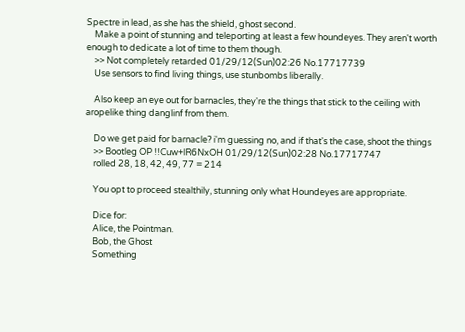Spectre in lead, as she has the shield, ghost second.
    Make a point of stunning and teleporting at least a few houndeyes. They aren't worth enough to dedicate a lot of time to them though.
    >> Not completely retarded 01/29/12(Sun)02:26 No.17717739
    Use sensors to find living things, use stunbombs liberally.

    Also keep an eye out for barnacles, they're the things that stick to the ceiling with aropelike thing danglinf from them.

    Do we get paid for barnacle? i'm guessing no, and if that's the case, shoot the things
    >> Bootleg OP !!Cuw+lR6NxOH 01/29/12(Sun)02:28 No.17717747
    rolled 28, 18, 42, 49, 77 = 214

    You opt to proceed stealthily, stunning only what Houndeyes are appropriate.

    Dice for:
    Alice, the Pointman.
    Bob, the Ghost
    Something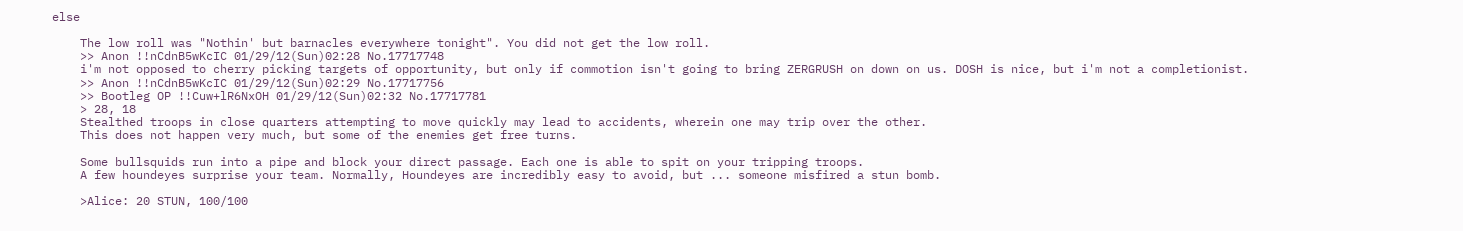else

    The low roll was "Nothin' but barnacles everywhere tonight". You did not get the low roll.
    >> Anon !!nCdnB5wKcIC 01/29/12(Sun)02:28 No.17717748
    i'm not opposed to cherry picking targets of opportunity, but only if commotion isn't going to bring ZERGRUSH on down on us. DOSH is nice, but i'm not a completionist.
    >> Anon !!nCdnB5wKcIC 01/29/12(Sun)02:29 No.17717756
    >> Bootleg OP !!Cuw+lR6NxOH 01/29/12(Sun)02:32 No.17717781
    > 28, 18
    Stealthed troops in close quarters attempting to move quickly may lead to accidents, wherein one may trip over the other.
    This does not happen very much, but some of the enemies get free turns.

    Some bullsquids run into a pipe and block your direct passage. Each one is able to spit on your tripping troops.
    A few houndeyes surprise your team. Normally, Houndeyes are incredibly easy to avoid, but ... someone misfired a stun bomb.

    >Alice: 20 STUN, 100/100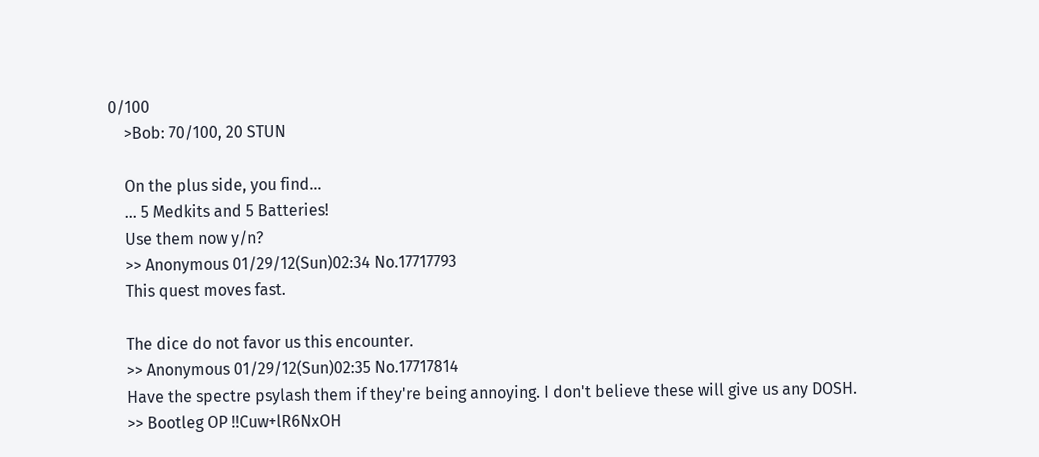0/100
    >Bob: 70/100, 20 STUN

    On the plus side, you find...
    ... 5 Medkits and 5 Batteries!
    Use them now y/n?
    >> Anonymous 01/29/12(Sun)02:34 No.17717793
    This quest moves fast.

    The dice do not favor us this encounter.
    >> Anonymous 01/29/12(Sun)02:35 No.17717814
    Have the spectre psylash them if they're being annoying. I don't believe these will give us any DOSH.
    >> Bootleg OP !!Cuw+lR6NxOH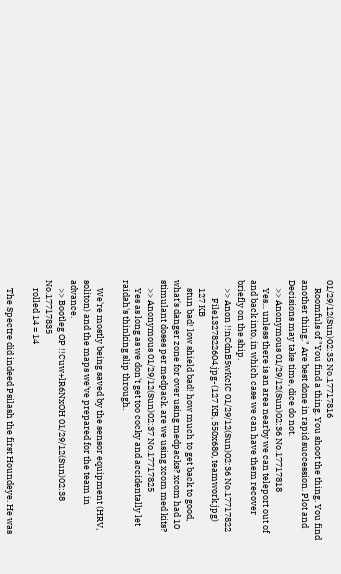01/29/12(Sun)02:35 No.17717816
    Roomfuls of "You find a thing. You shoot the thing. You find another thing." Are best done in rapid succession. Plot and Decisions may take time, dice do not.
    >> Anonymous 01/29/12(Sun)02:36 No.17717818
    Yes... unless there is an area nearby we can teleport out of and back into, in which case we can have them recover briefly on the ship.
    >> Anon !!nCdnB5wKcIC 01/29/12(Sun)02:36 No.17717822
         File1327822604.jpg-(127 KB, 550x680, teamwork.jpg)
    127 KB
    stun bad! low shield bad! how much to get back to good, what's danger zone for over using medpacks? xcom had 10 stimulant doses per medpack. are we using xcom med kits?
    >> Anonymous 01/29/12(Sun)02:37 No.17717825
    Yes as long as we don't get too cocky and accidentally let raidah's thinking slip through.

    We're mostly being saved by the sensor equipment (HRV, soliton) and the maps we've prepared for the team in advance.
    >> Bootleg OP !!Cuw+lR6NxOH 01/29/12(Sun)02:38 No.17717835
    rolled 14 = 14

    The Spectre did indeed Psilash the first Houndeye. He was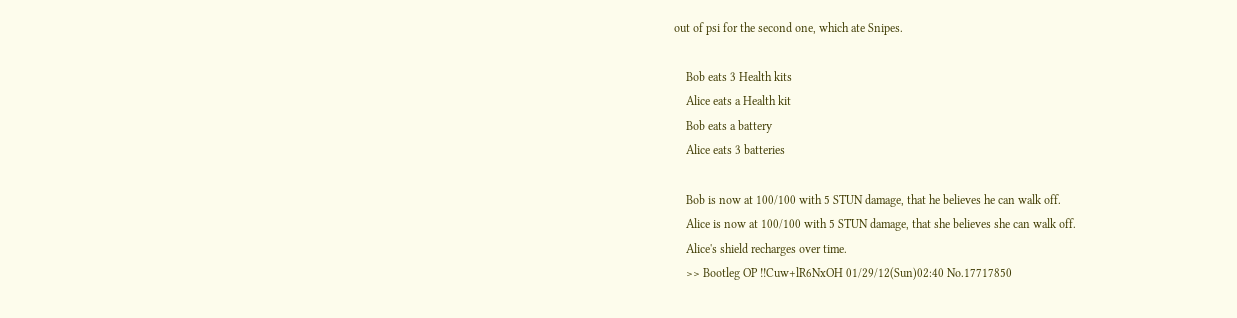out of psi for the second one, which ate Snipes.

    Bob eats 3 Health kits
    Alice eats a Health kit
    Bob eats a battery
    Alice eats 3 batteries

    Bob is now at 100/100 with 5 STUN damage, that he believes he can walk off.
    Alice is now at 100/100 with 5 STUN damage, that she believes she can walk off.
    Alice's shield recharges over time.
    >> Bootleg OP !!Cuw+lR6NxOH 01/29/12(Sun)02:40 No.17717850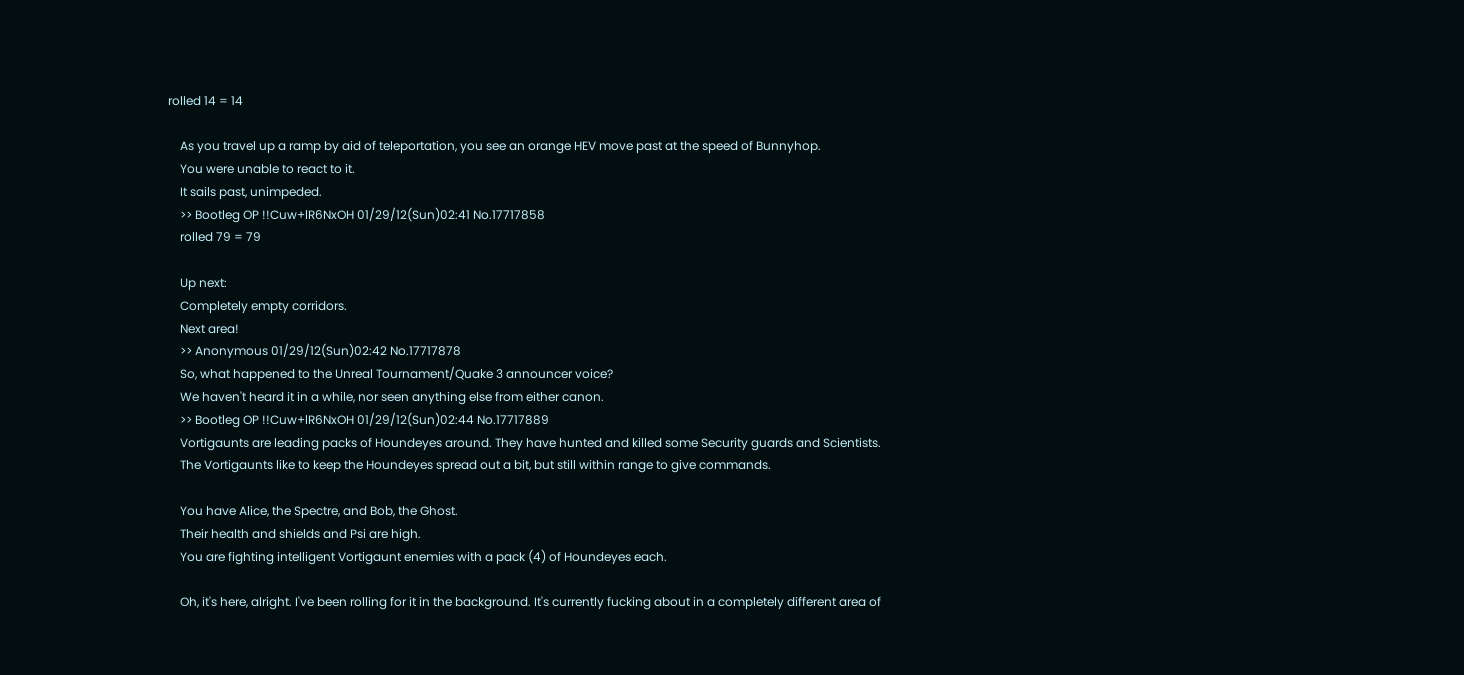rolled 14 = 14

    As you travel up a ramp by aid of teleportation, you see an orange HEV move past at the speed of Bunnyhop.
    You were unable to react to it.
    It sails past, unimpeded.
    >> Bootleg OP !!Cuw+lR6NxOH 01/29/12(Sun)02:41 No.17717858
    rolled 79 = 79

    Up next:
    Completely empty corridors.
    Next area!
    >> Anonymous 01/29/12(Sun)02:42 No.17717878
    So, what happened to the Unreal Tournament/Quake 3 announcer voice?
    We haven't heard it in a while, nor seen anything else from either canon.
    >> Bootleg OP !!Cuw+lR6NxOH 01/29/12(Sun)02:44 No.17717889
    Vortigaunts are leading packs of Houndeyes around. They have hunted and killed some Security guards and Scientists.
    The Vortigaunts like to keep the Houndeyes spread out a bit, but still within range to give commands.

    You have Alice, the Spectre, and Bob, the Ghost.
    Their health and shields and Psi are high.
    You are fighting intelligent Vortigaunt enemies with a pack (4) of Houndeyes each.

    Oh, it's here, alright. I've been rolling for it in the background. It's currently fucking about in a completely different area of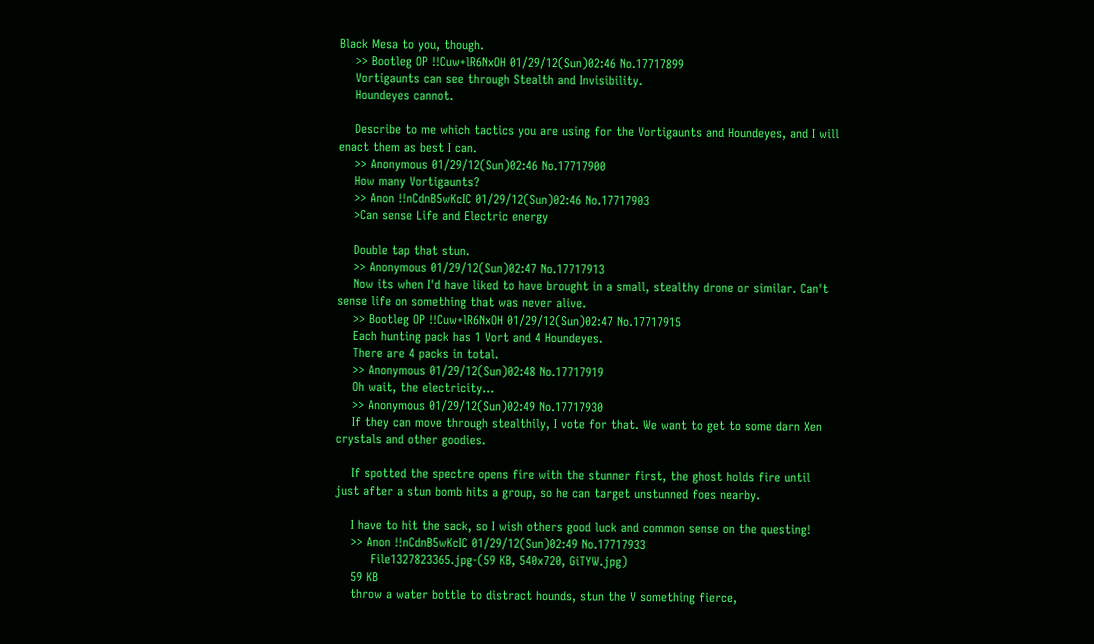Black Mesa to you, though.
    >> Bootleg OP !!Cuw+lR6NxOH 01/29/12(Sun)02:46 No.17717899
    Vortigaunts can see through Stealth and Invisibility.
    Houndeyes cannot.

    Describe to me which tactics you are using for the Vortigaunts and Houndeyes, and I will enact them as best I can.
    >> Anonymous 01/29/12(Sun)02:46 No.17717900
    How many Vortigaunts?
    >> Anon !!nCdnB5wKcIC 01/29/12(Sun)02:46 No.17717903
    >Can sense Life and Electric energy

    Double tap that stun.
    >> Anonymous 01/29/12(Sun)02:47 No.17717913
    Now its when I'd have liked to have brought in a small, stealthy drone or similar. Can't sense life on something that was never alive.
    >> Bootleg OP !!Cuw+lR6NxOH 01/29/12(Sun)02:47 No.17717915
    Each hunting pack has 1 Vort and 4 Houndeyes.
    There are 4 packs in total.
    >> Anonymous 01/29/12(Sun)02:48 No.17717919
    Oh wait, the electricity...
    >> Anonymous 01/29/12(Sun)02:49 No.17717930
    If they can move through stealthily, I vote for that. We want to get to some darn Xen crystals and other goodies.

    If spotted the spectre opens fire with the stunner first, the ghost holds fire until just after a stun bomb hits a group, so he can target unstunned foes nearby.

    I have to hit the sack, so I wish others good luck and common sense on the questing!
    >> Anon !!nCdnB5wKcIC 01/29/12(Sun)02:49 No.17717933
         File1327823365.jpg-(59 KB, 540x720, GiTYW.jpg)
    59 KB
    throw a water bottle to distract hounds, stun the V something fierce,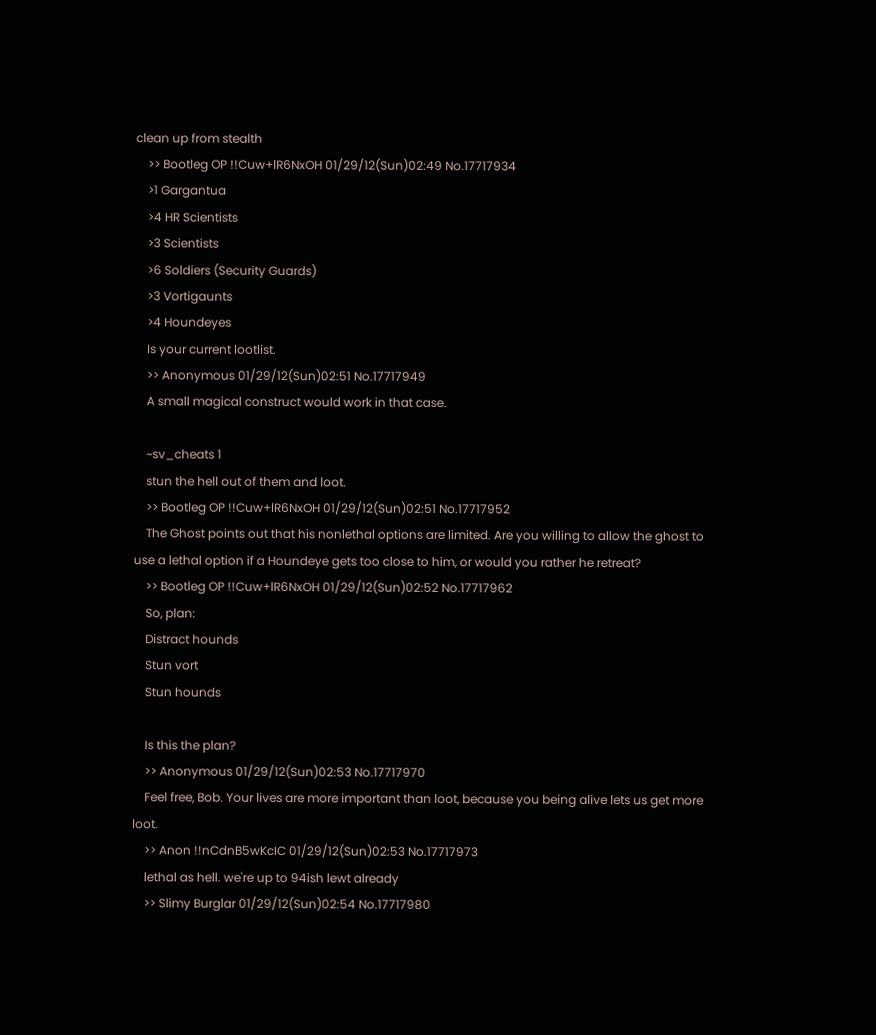clean up from stealth
    >> Bootleg OP !!Cuw+lR6NxOH 01/29/12(Sun)02:49 No.17717934
    >1 Gargantua
    >4 HR Scientists
    >3 Scientists
    >6 Soldiers (Security Guards)
    >3 Vortigaunts
    >4 Houndeyes
    Is your current lootlist.
    >> Anonymous 01/29/12(Sun)02:51 No.17717949
    A small magical construct would work in that case.

    ~sv_cheats 1
    stun the hell out of them and loot.
    >> Bootleg OP !!Cuw+lR6NxOH 01/29/12(Sun)02:51 No.17717952
    The Ghost points out that his nonlethal options are limited. Are you willing to allow the ghost to use a lethal option if a Houndeye gets too close to him, or would you rather he retreat?
    >> Bootleg OP !!Cuw+lR6NxOH 01/29/12(Sun)02:52 No.17717962
    So, plan:
    Distract hounds
    Stun vort
    Stun hounds

    Is this the plan?
    >> Anonymous 01/29/12(Sun)02:53 No.17717970
    Feel free, Bob. Your lives are more important than loot, because you being alive lets us get more loot.
    >> Anon !!nCdnB5wKcIC 01/29/12(Sun)02:53 No.17717973
    lethal as hell. we're up to 94ish lewt already
    >> Slimy Burglar 01/29/12(Sun)02:54 No.17717980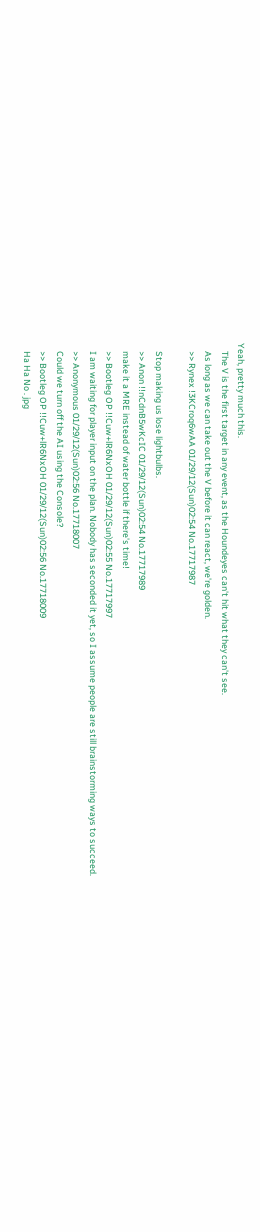Yeah, pretty much this.
    The V is the first target in any event, as the Houndeyes can't hit what they can't see.
    As long as we can take out the V before it can react, we're golden.
    >> Rynex !3KCroq6wAA 01/29/12(Sun)02:54 No.17717987

    Stop making us lose lightbulbs.
    >> Anon !!nCdnB5wKcIC 01/29/12(Sun)02:54 No.17717989
    make it a MRE instead of water bottle if there's time!
    >> Bootleg OP !!Cuw+lR6NxOH 01/29/12(Sun)02:55 No.17717997
    I am waiting for player input on the plan. Nobody has seconded it yet, so I assume people are still brainstorming ways to succeed.
    >> Anonymous 01/29/12(Sun)02:56 No.17718007
    Could we turn off the AI using the Console?
    >> Bootleg OP !!Cuw+lR6NxOH 01/29/12(Sun)02:56 No.17718009
    Ha Ha No . jpg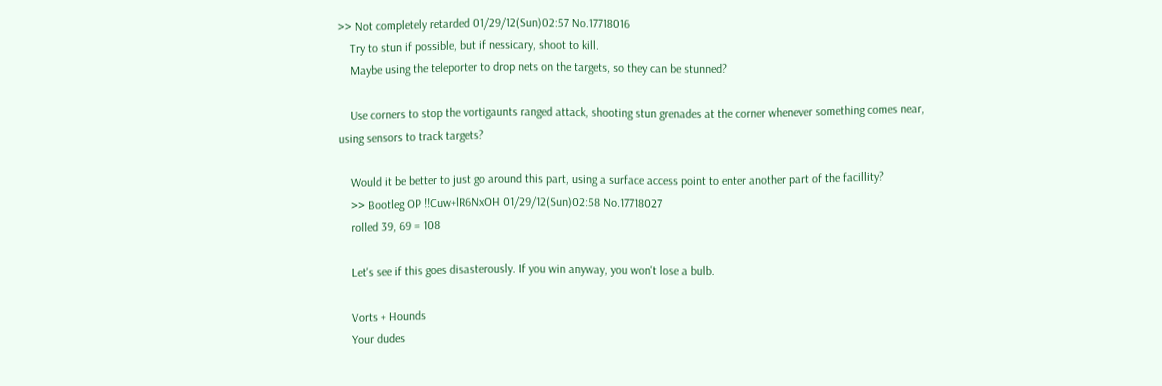>> Not completely retarded 01/29/12(Sun)02:57 No.17718016
    Try to stun if possible, but if nessicary, shoot to kill.
    Maybe using the teleporter to drop nets on the targets, so they can be stunned?

    Use corners to stop the vortigaunts ranged attack, shooting stun grenades at the corner whenever something comes near, using sensors to track targets?

    Would it be better to just go around this part, using a surface access point to enter another part of the facillity?
    >> Bootleg OP !!Cuw+lR6NxOH 01/29/12(Sun)02:58 No.17718027
    rolled 39, 69 = 108

    Let's see if this goes disasterously. If you win anyway, you won't lose a bulb.

    Vorts + Hounds
    Your dudes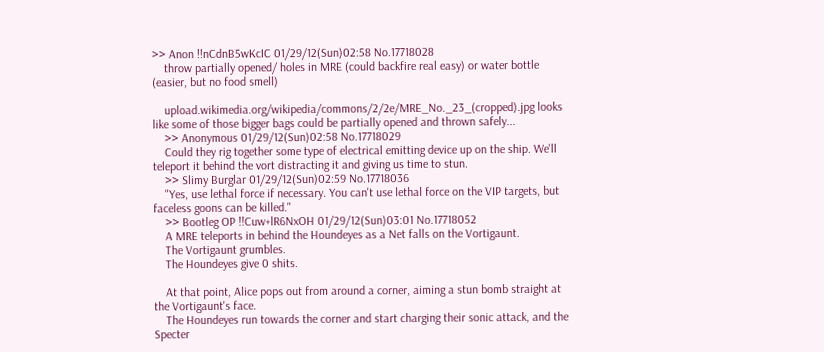>> Anon !!nCdnB5wKcIC 01/29/12(Sun)02:58 No.17718028
    throw partially opened/ holes in MRE (could backfire real easy) or water bottle (easier, but no food smell)

    upload.wikimedia.org/wikipedia/commons/2/2e/MRE_No._23_(cropped).jpg looks like some of those bigger bags could be partially opened and thrown safely...
    >> Anonymous 01/29/12(Sun)02:58 No.17718029
    Could they rig together some type of electrical emitting device up on the ship. We'll teleport it behind the vort distracting it and giving us time to stun.
    >> Slimy Burglar 01/29/12(Sun)02:59 No.17718036
    "Yes, use lethal force if necessary. You can't use lethal force on the VIP targets, but faceless goons can be killed."
    >> Bootleg OP !!Cuw+lR6NxOH 01/29/12(Sun)03:01 No.17718052
    A MRE teleports in behind the Houndeyes as a Net falls on the Vortigaunt.
    The Vortigaunt grumbles.
    The Houndeyes give 0 shits.

    At that point, Alice pops out from around a corner, aiming a stun bomb straight at the Vortigaunt's face.
    The Houndeyes run towards the corner and start charging their sonic attack, and the Specter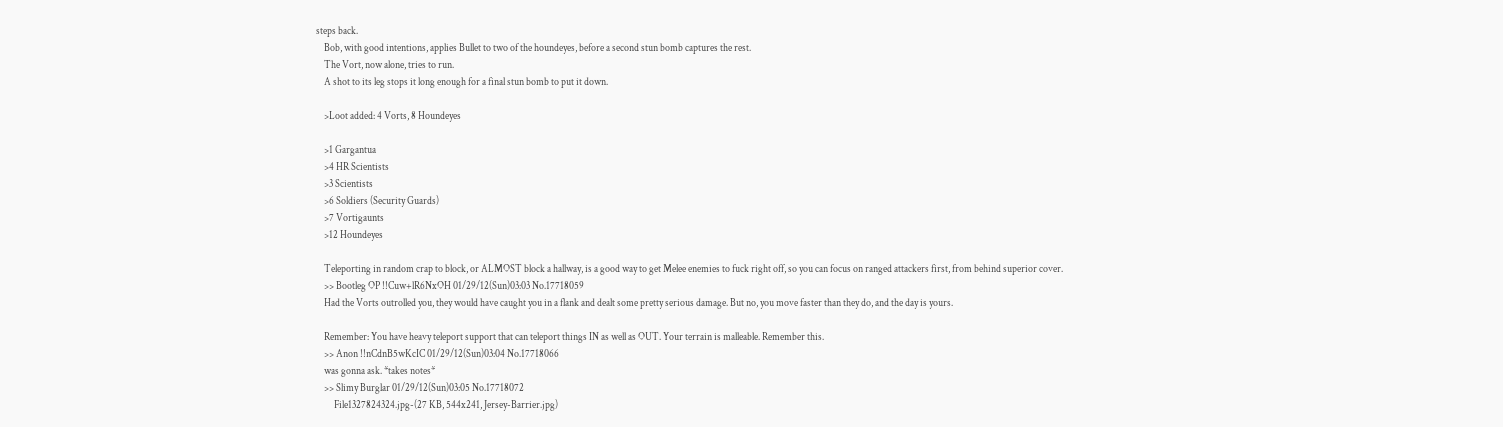steps back.
    Bob, with good intentions, applies Bullet to two of the houndeyes, before a second stun bomb captures the rest.
    The Vort, now alone, tries to run.
    A shot to its leg stops it long enough for a final stun bomb to put it down.

    >Loot added: 4 Vorts, 8 Houndeyes

    >1 Gargantua
    >4 HR Scientists
    >3 Scientists
    >6 Soldiers (Security Guards)
    >7 Vortigaunts
    >12 Houndeyes

    Teleporting in random crap to block, or ALMOST block a hallway, is a good way to get Melee enemies to fuck right off, so you can focus on ranged attackers first, from behind superior cover.
    >> Bootleg OP !!Cuw+lR6NxOH 01/29/12(Sun)03:03 No.17718059
    Had the Vorts outrolled you, they would have caught you in a flank and dealt some pretty serious damage. But no, you move faster than they do, and the day is yours.

    Remember: You have heavy teleport support that can teleport things IN as well as OUT. Your terrain is malleable. Remember this.
    >> Anon !!nCdnB5wKcIC 01/29/12(Sun)03:04 No.17718066
    was gonna ask. *takes notes*
    >> Slimy Burglar 01/29/12(Sun)03:05 No.17718072
         File1327824324.jpg-(27 KB, 544x241, Jersey-Barrier.jpg)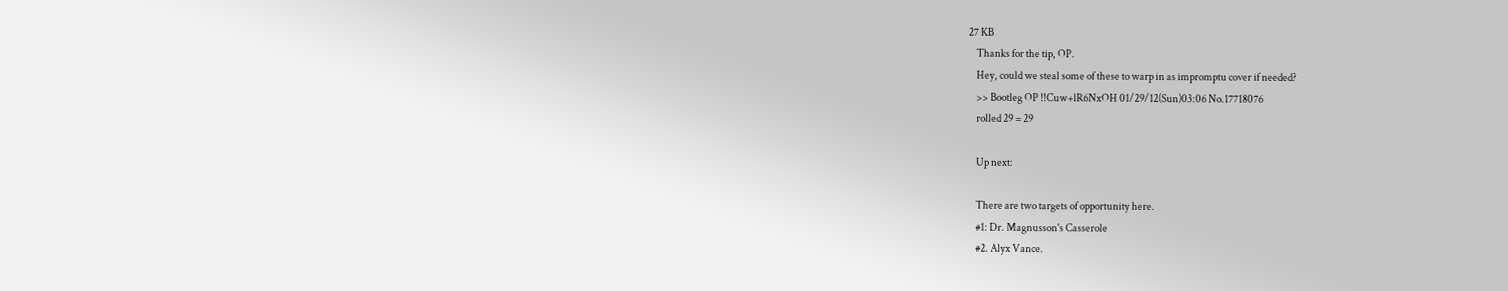27 KB
    Thanks for the tip, OP.
    Hey, could we steal some of these to warp in as impromptu cover if needed?
    >> Bootleg OP !!Cuw+lR6NxOH 01/29/12(Sun)03:06 No.17718076
    rolled 29 = 29

    Up next:

    There are two targets of opportunity here.
    #1: Dr. Magnusson's Casserole
    #2. Alyx Vance.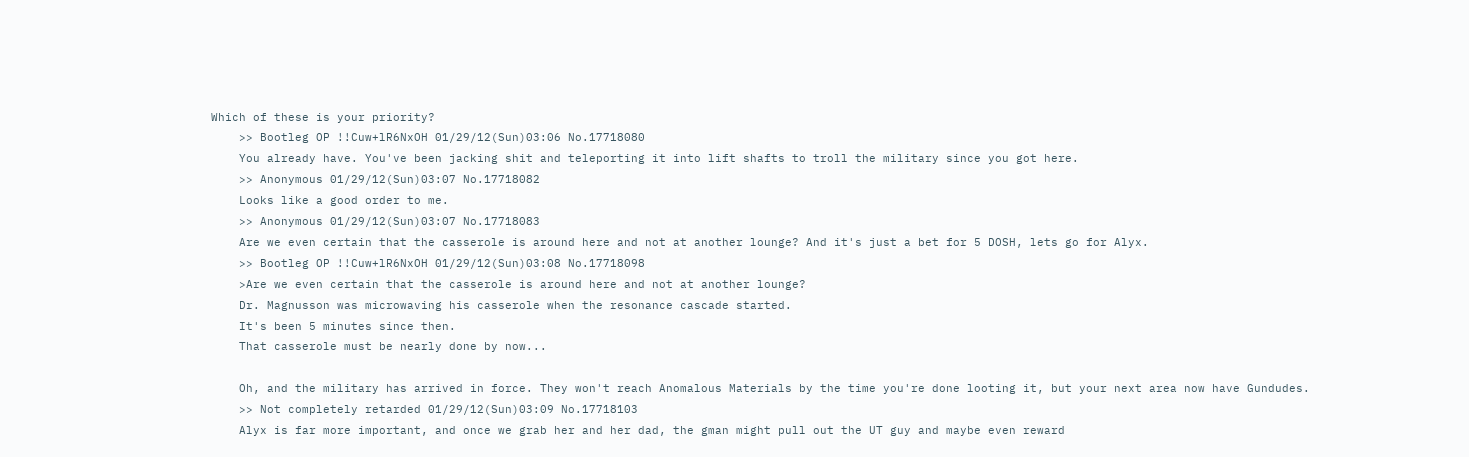Which of these is your priority?
    >> Bootleg OP !!Cuw+lR6NxOH 01/29/12(Sun)03:06 No.17718080
    You already have. You've been jacking shit and teleporting it into lift shafts to troll the military since you got here.
    >> Anonymous 01/29/12(Sun)03:07 No.17718082
    Looks like a good order to me.
    >> Anonymous 01/29/12(Sun)03:07 No.17718083
    Are we even certain that the casserole is around here and not at another lounge? And it's just a bet for 5 DOSH, lets go for Alyx.
    >> Bootleg OP !!Cuw+lR6NxOH 01/29/12(Sun)03:08 No.17718098
    >Are we even certain that the casserole is around here and not at another lounge?
    Dr. Magnusson was microwaving his casserole when the resonance cascade started.
    It's been 5 minutes since then.
    That casserole must be nearly done by now...

    Oh, and the military has arrived in force. They won't reach Anomalous Materials by the time you're done looting it, but your next area now have Gundudes.
    >> Not completely retarded 01/29/12(Sun)03:09 No.17718103
    Alyx is far more important, and once we grab her and her dad, the gman might pull out the UT guy and maybe even reward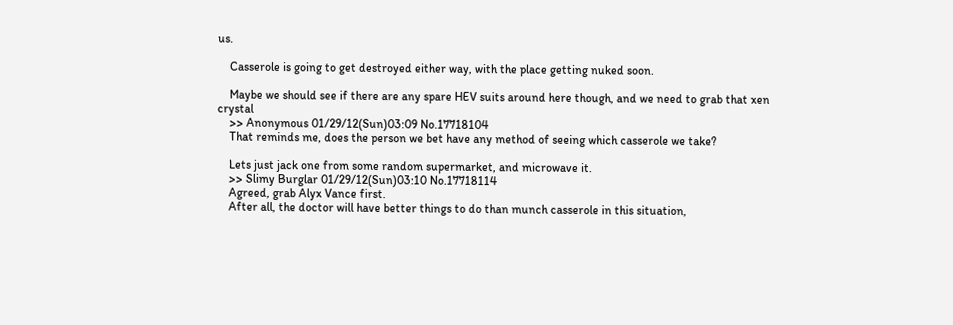us.

    Casserole is going to get destroyed either way, with the place getting nuked soon.

    Maybe we should see if there are any spare HEV suits around here though, and we need to grab that xen crystal
    >> Anonymous 01/29/12(Sun)03:09 No.17718104
    That reminds me, does the person we bet have any method of seeing which casserole we take?

    Lets just jack one from some random supermarket, and microwave it.
    >> Slimy Burglar 01/29/12(Sun)03:10 No.17718114
    Agreed, grab Alyx Vance first.
    After all, the doctor will have better things to do than munch casserole in this situation,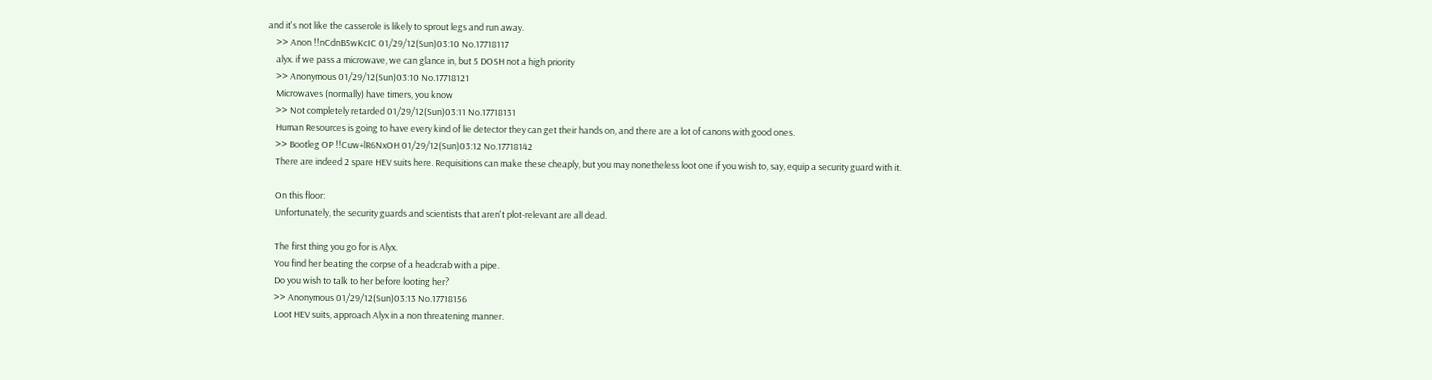and it's not like the casserole is likely to sprout legs and run away.
    >> Anon !!nCdnB5wKcIC 01/29/12(Sun)03:10 No.17718117
    alyx. if we pass a microwave, we can glance in, but 5 DOSH not a high priority
    >> Anonymous 01/29/12(Sun)03:10 No.17718121
    Microwaves (normally) have timers, you know
    >> Not completely retarded 01/29/12(Sun)03:11 No.17718131
    Human Resources is going to have every kind of lie detector they can get their hands on, and there are a lot of canons with good ones.
    >> Bootleg OP !!Cuw+lR6NxOH 01/29/12(Sun)03:12 No.17718142
    There are indeed 2 spare HEV suits here. Requisitions can make these cheaply, but you may nonetheless loot one if you wish to, say, equip a security guard with it.

    On this floor:
    Unfortunately, the security guards and scientists that aren't plot-relevant are all dead.

    The first thing you go for is Alyx.
    You find her beating the corpse of a headcrab with a pipe.
    Do you wish to talk to her before looting her?
    >> Anonymous 01/29/12(Sun)03:13 No.17718156
    Loot HEV suits, approach Alyx in a non threatening manner.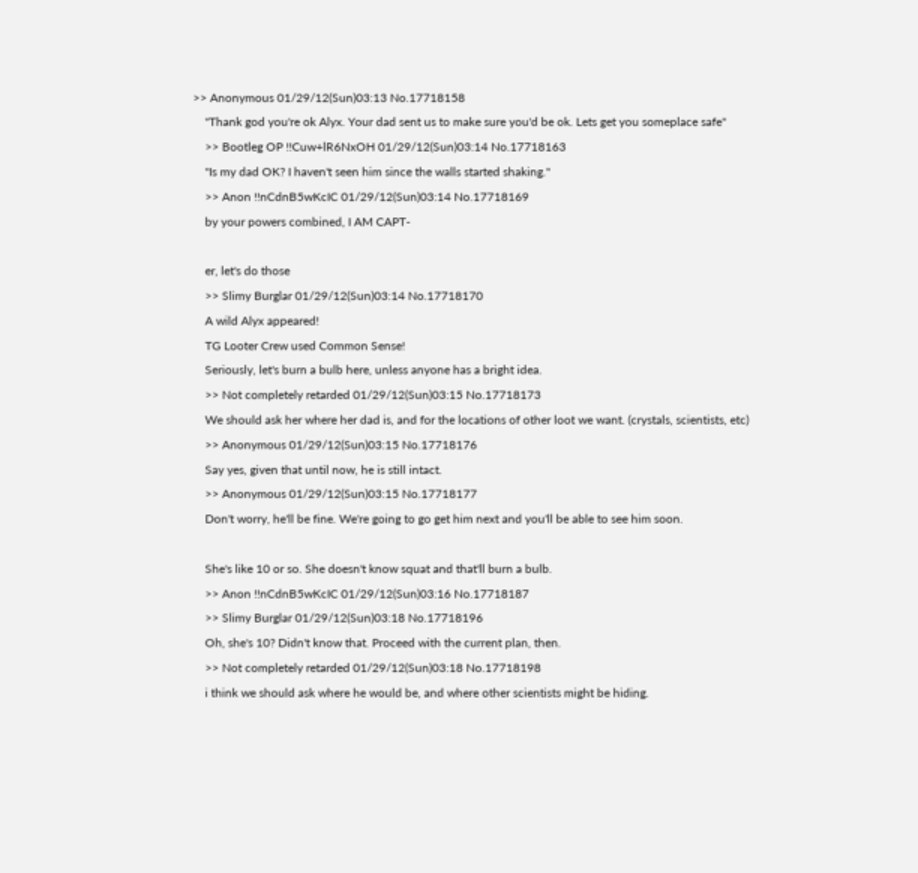>> Anonymous 01/29/12(Sun)03:13 No.17718158
    "Thank god you're ok Alyx. Your dad sent us to make sure you'd be ok. Lets get you someplace safe"
    >> Bootleg OP !!Cuw+lR6NxOH 01/29/12(Sun)03:14 No.17718163
    "Is my dad OK? I haven't seen him since the walls started shaking."
    >> Anon !!nCdnB5wKcIC 01/29/12(Sun)03:14 No.17718169
    by your powers combined, I AM CAPT-

    er, let's do those
    >> Slimy Burglar 01/29/12(Sun)03:14 No.17718170
    A wild Alyx appeared!
    TG Looter Crew used Common Sense!
    Seriously, let's burn a bulb here, unless anyone has a bright idea.
    >> Not completely retarded 01/29/12(Sun)03:15 No.17718173
    We should ask her where her dad is, and for the locations of other loot we want. (crystals, scientists, etc)
    >> Anonymous 01/29/12(Sun)03:15 No.17718176
    Say yes, given that until now, he is still intact.
    >> Anonymous 01/29/12(Sun)03:15 No.17718177
    Don't worry, he'll be fine. We're going to go get him next and you'll be able to see him soon.

    She's like 10 or so. She doesn't know squat and that'll burn a bulb.
    >> Anon !!nCdnB5wKcIC 01/29/12(Sun)03:16 No.17718187
    >> Slimy Burglar 01/29/12(Sun)03:18 No.17718196
    Oh, she's 10? Didn't know that. Proceed with the current plan, then.
    >> Not completely retarded 01/29/12(Sun)03:18 No.17718198
    i think we should ask where he would be, and where other scientists might be hiding.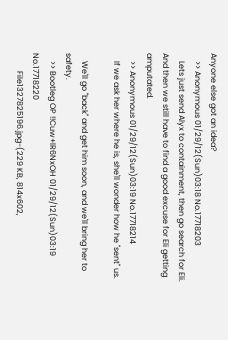Anyone else got an idea?
    >> Anonymous 01/29/12(Sun)03:18 No.17718203
    Lets just send Alyx to containment, then go search for Eli. And then we still have to find a good excuse for Eli getting amputated.
    >> Anonymous 01/29/12(Sun)03:19 No.17718214
    If we ask her where he is, she'll wonder how he "sent" us.

    We'll go "back" and get him soon, and we'll bring her to safety.
    >> Bootleg OP !!Cuw+lR6NxOH 01/29/12(Sun)03:19 No.17718220
         File1327825196.jpg-(229 KB, 814x602,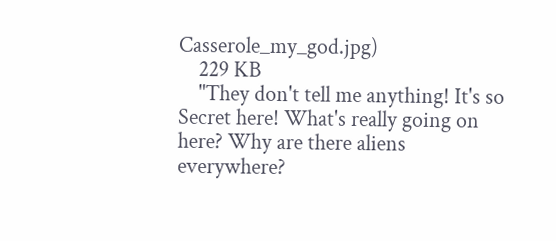Casserole_my_god.jpg)
    229 KB
    "They don't tell me anything! It's so Secret here! What's really going on here? Why are there aliens everywhere?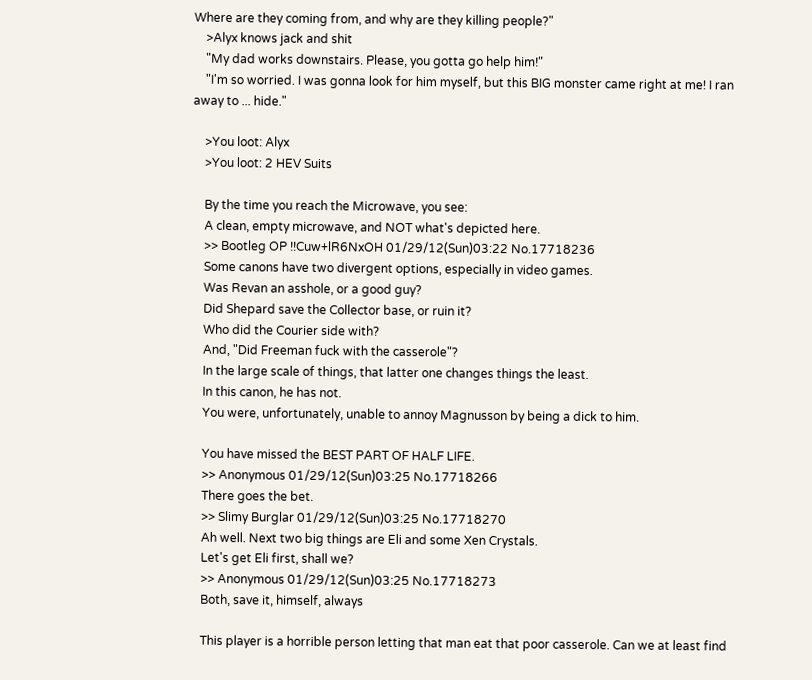Where are they coming from, and why are they killing people?"
    >Alyx knows jack and shit
    "My dad works downstairs. Please, you gotta go help him!"
    "I'm so worried. I was gonna look for him myself, but this BIG monster came right at me! I ran away to ... hide."

    >You loot: Alyx
    >You loot: 2 HEV Suits

    By the time you reach the Microwave, you see:
    A clean, empty microwave, and NOT what's depicted here.
    >> Bootleg OP !!Cuw+lR6NxOH 01/29/12(Sun)03:22 No.17718236
    Some canons have two divergent options, especially in video games.
    Was Revan an asshole, or a good guy?
    Did Shepard save the Collector base, or ruin it?
    Who did the Courier side with?
    And, "Did Freeman fuck with the casserole"?
    In the large scale of things, that latter one changes things the least.
    In this canon, he has not.
    You were, unfortunately, unable to annoy Magnusson by being a dick to him.

    You have missed the BEST PART OF HALF LIFE.
    >> Anonymous 01/29/12(Sun)03:25 No.17718266
    There goes the bet.
    >> Slimy Burglar 01/29/12(Sun)03:25 No.17718270
    Ah well. Next two big things are Eli and some Xen Crystals.
    Let's get Eli first, shall we?
    >> Anonymous 01/29/12(Sun)03:25 No.17718273
    Both, save it, himself, always

    This player is a horrible person letting that man eat that poor casserole. Can we at least find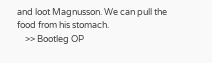and loot Magnusson. We can pull the food from his stomach.
    >> Bootleg OP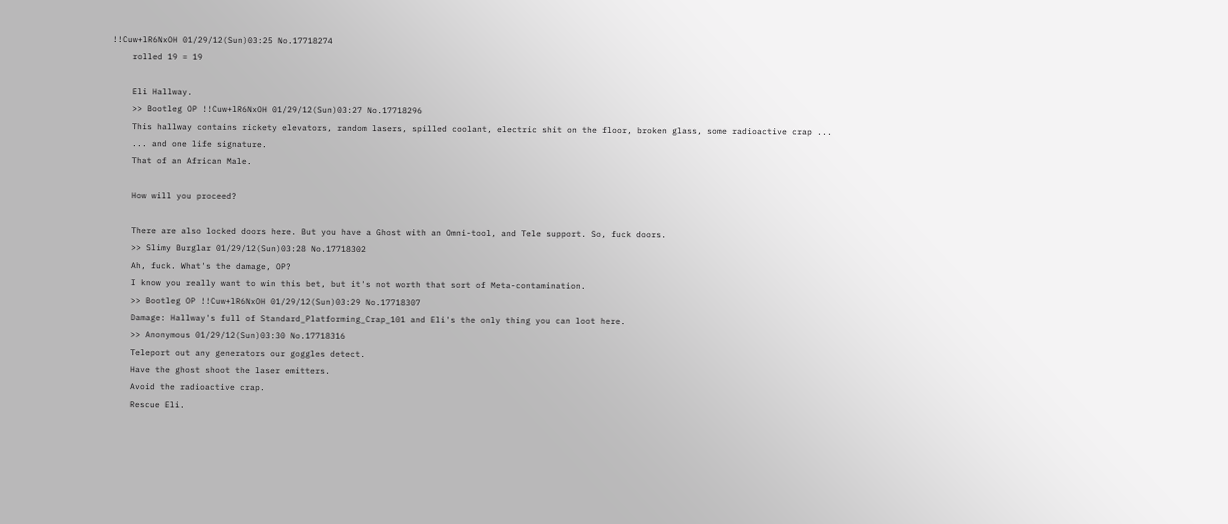!!Cuw+lR6NxOH 01/29/12(Sun)03:25 No.17718274
    rolled 19 = 19

    Eli Hallway.
    >> Bootleg OP !!Cuw+lR6NxOH 01/29/12(Sun)03:27 No.17718296
    This hallway contains rickety elevators, random lasers, spilled coolant, electric shit on the floor, broken glass, some radioactive crap ...
    ... and one life signature.
    That of an African Male.

    How will you proceed?

    There are also locked doors here. But you have a Ghost with an Omni-tool, and Tele support. So, fuck doors.
    >> Slimy Burglar 01/29/12(Sun)03:28 No.17718302
    Ah, fuck. What's the damage, OP?
    I know you really want to win this bet, but it's not worth that sort of Meta-contamination.
    >> Bootleg OP !!Cuw+lR6NxOH 01/29/12(Sun)03:29 No.17718307
    Damage: Hallway's full of Standard_Platforming_Crap_101 and Eli's the only thing you can loot here.
    >> Anonymous 01/29/12(Sun)03:30 No.17718316
    Teleport out any generators our goggles detect.
    Have the ghost shoot the laser emitters.
    Avoid the radioactive crap.
    Rescue Eli.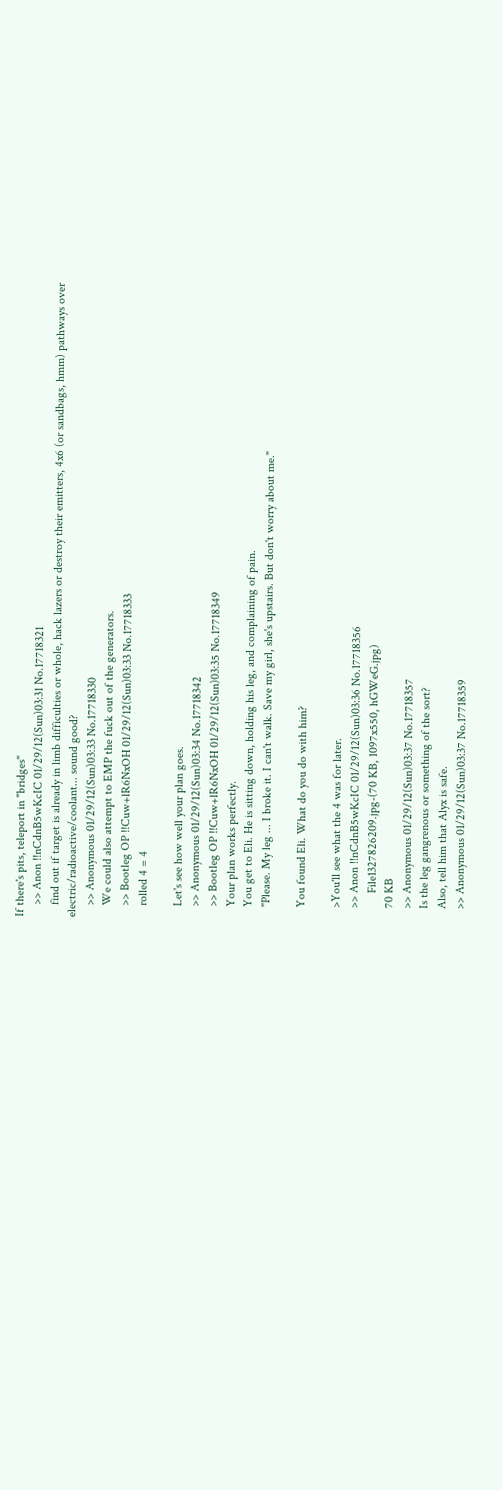If there's pits, teleport in "bridges"
    >> Anon !!nCdnB5wKcIC 01/29/12(Sun)03:31 No.17718321
    find out if target is already in limb difficulties or whole, hack lazers or destroy their emitters, 4x6 (or sandbags, hmm) pathways over electric/radioactive/coolant... sound good?
    >> Anonymous 01/29/12(Sun)03:33 No.17718330
    We could also attempt to EMP the fuck out of the generators.
    >> Bootleg OP !!Cuw+lR6NxOH 01/29/12(Sun)03:33 No.17718333
    rolled 4 = 4

    Let's see how well your plan goes.
    >> Anonymous 01/29/12(Sun)03:34 No.17718342
    >> Bootleg OP !!Cuw+lR6NxOH 01/29/12(Sun)03:35 No.17718349
    Your plan works perfectly.
    You get to Eli. He is sitting down, holding his leg, and complaining of pain.
    "Please. My leg ... I broke it. I can't walk. Save my girl, she's upstairs. But don't worry about me."

    You found Eli. What do you do with him?

    >You'll see what the 4 was for later.
    >> Anon !!nCdnB5wKcIC 01/29/12(Sun)03:36 No.17718356
         File1327826209.jpg-(70 KB, 1097x550, hGWeG.jpg)
    70 KB
    >> Anonymous 01/29/12(Sun)03:37 No.17718357
    Is the leg gangrenous or something of the sort?
    Also, tell him that Alyx is safe.
    >> Anonymous 01/29/12(Sun)03:37 No.17718359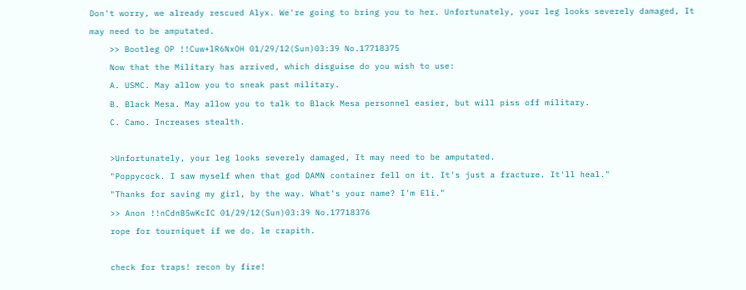Don't worry, we already rescued Alyx. We're going to bring you to her. Unfortunately, your leg looks severely damaged, It may need to be amputated.
    >> Bootleg OP !!Cuw+lR6NxOH 01/29/12(Sun)03:39 No.17718375
    Now that the Military has arrived, which disguise do you wish to use:
    A. USMC. May allow you to sneak past military.
    B. Black Mesa. May allow you to talk to Black Mesa personnel easier, but will piss off military.
    C. Camo. Increases stealth.

    >Unfortunately, your leg looks severely damaged, It may need to be amputated.
    "Poppycock. I saw myself when that god DAMN container fell on it. It's just a fracture. It'll heal."
    "Thanks for saving my girl, by the way. What's your name? I'm Eli."
    >> Anon !!nCdnB5wKcIC 01/29/12(Sun)03:39 No.17718376
    rope for tourniquet if we do. le crapith.

    check for traps! recon by fire!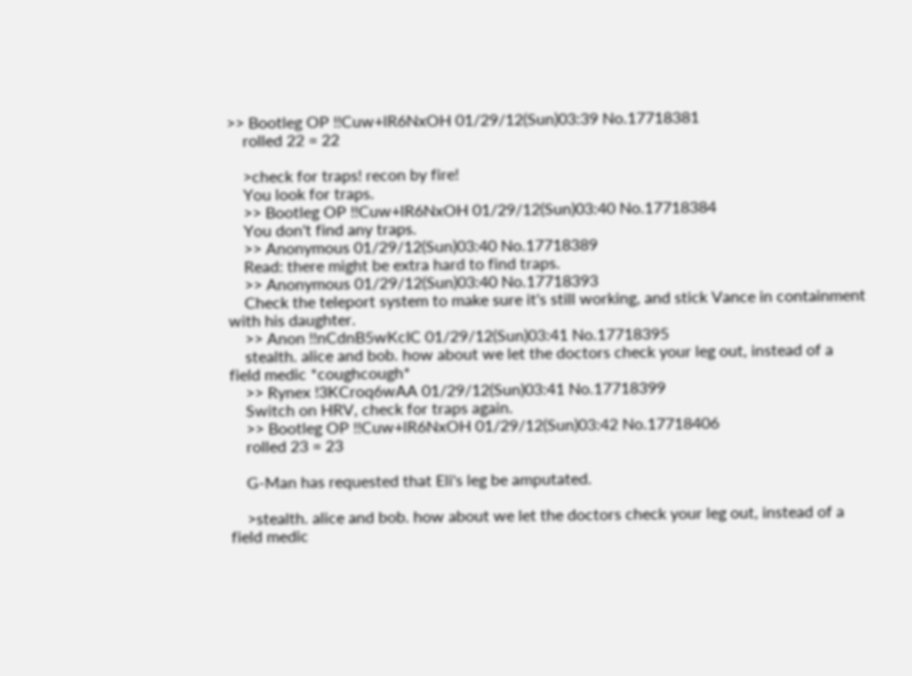>> Bootleg OP !!Cuw+lR6NxOH 01/29/12(Sun)03:39 No.17718381
    rolled 22 = 22

    >check for traps! recon by fire!
    You look for traps.
    >> Bootleg OP !!Cuw+lR6NxOH 01/29/12(Sun)03:40 No.17718384
    You don't find any traps.
    >> Anonymous 01/29/12(Sun)03:40 No.17718389
    Read: there might be extra hard to find traps.
    >> Anonymous 01/29/12(Sun)03:40 No.17718393
    Check the teleport system to make sure it's still working, and stick Vance in containment with his daughter.
    >> Anon !!nCdnB5wKcIC 01/29/12(Sun)03:41 No.17718395
    stealth. alice and bob. how about we let the doctors check your leg out, instead of a field medic *coughcough*
    >> Rynex !3KCroq6wAA 01/29/12(Sun)03:41 No.17718399
    Switch on HRV, check for traps again.
    >> Bootleg OP !!Cuw+lR6NxOH 01/29/12(Sun)03:42 No.17718406
    rolled 23 = 23

    G-Man has requested that Eli's leg be amputated.

    >stealth. alice and bob. how about we let the doctors check your leg out, instead of a field medic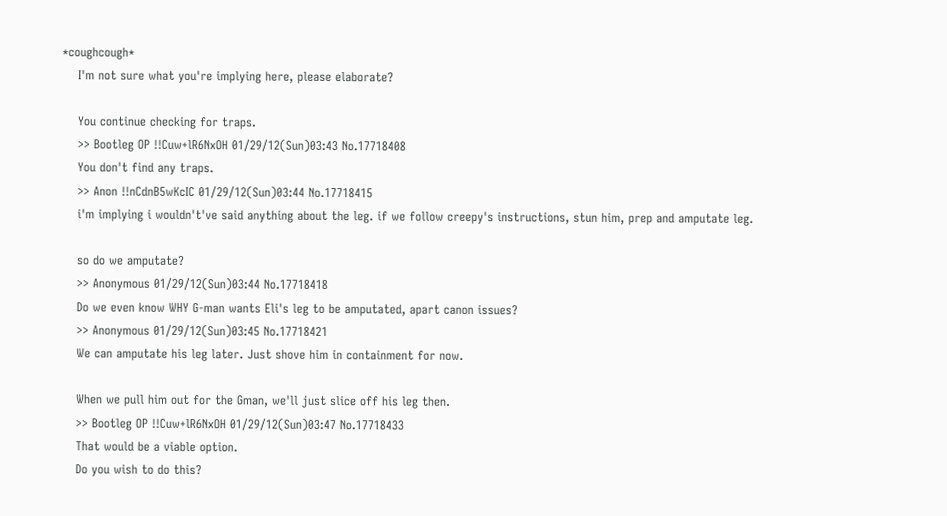*coughcough*
    I'm not sure what you're implying here, please elaborate?

    You continue checking for traps.
    >> Bootleg OP !!Cuw+lR6NxOH 01/29/12(Sun)03:43 No.17718408
    You don't find any traps.
    >> Anon !!nCdnB5wKcIC 01/29/12(Sun)03:44 No.17718415
    i'm implying i wouldn't've said anything about the leg. if we follow creepy's instructions, stun him, prep and amputate leg.

    so do we amputate?
    >> Anonymous 01/29/12(Sun)03:44 No.17718418
    Do we even know WHY G-man wants Eli's leg to be amputated, apart canon issues?
    >> Anonymous 01/29/12(Sun)03:45 No.17718421
    We can amputate his leg later. Just shove him in containment for now.

    When we pull him out for the Gman, we'll just slice off his leg then.
    >> Bootleg OP !!Cuw+lR6NxOH 01/29/12(Sun)03:47 No.17718433
    That would be a viable option.
    Do you wish to do this?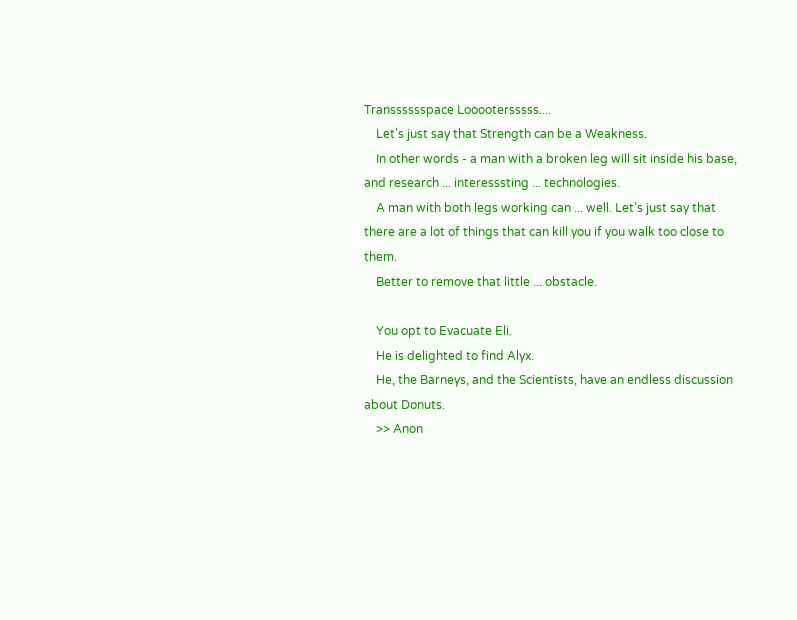Transssssspace Looootersssss....
    Let's just say that Strength can be a Weakness.
    In other words - a man with a broken leg will sit inside his base, and research ... interesssting ... technologies.
    A man with both legs working can ... well. Let's just say that there are a lot of things that can kill you if you walk too close to them.
    Better to remove that little ... obstacle.

    You opt to Evacuate Eli.
    He is delighted to find Alyx.
    He, the Barneys, and the Scientists, have an endless discussion about Donuts.
    >> Anon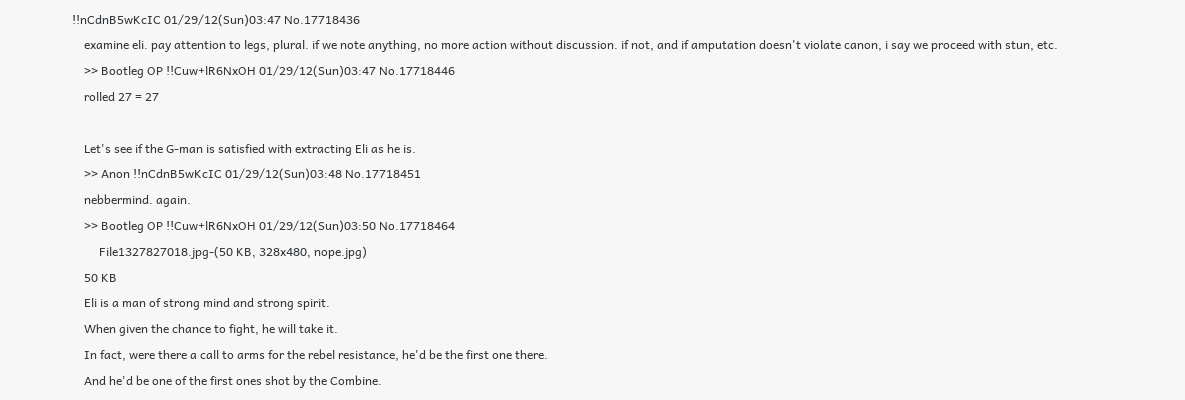!!nCdnB5wKcIC 01/29/12(Sun)03:47 No.17718436
    examine eli. pay attention to legs, plural. if we note anything, no more action without discussion. if not, and if amputation doesn't violate canon, i say we proceed with stun, etc.
    >> Bootleg OP !!Cuw+lR6NxOH 01/29/12(Sun)03:47 No.17718446
    rolled 27 = 27

    Let's see if the G-man is satisfied with extracting Eli as he is.
    >> Anon !!nCdnB5wKcIC 01/29/12(Sun)03:48 No.17718451
    nebbermind. again.
    >> Bootleg OP !!Cuw+lR6NxOH 01/29/12(Sun)03:50 No.17718464
         File1327827018.jpg-(50 KB, 328x480, nope.jpg)
    50 KB
    Eli is a man of strong mind and strong spirit.
    When given the chance to fight, he will take it.
    In fact, were there a call to arms for the rebel resistance, he'd be the first one there.
    And he'd be one of the first ones shot by the Combine.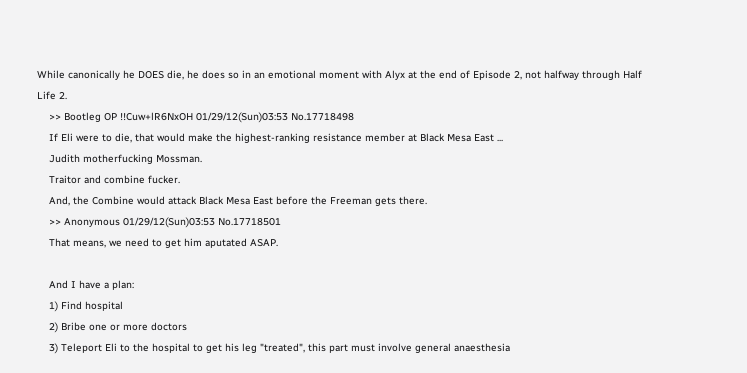While canonically he DOES die, he does so in an emotional moment with Alyx at the end of Episode 2, not halfway through Half Life 2.
    >> Bootleg OP !!Cuw+lR6NxOH 01/29/12(Sun)03:53 No.17718498
    If Eli were to die, that would make the highest-ranking resistance member at Black Mesa East ...
    Judith motherfucking Mossman.
    Traitor and combine fucker.
    And, the Combine would attack Black Mesa East before the Freeman gets there.
    >> Anonymous 01/29/12(Sun)03:53 No.17718501
    That means, we need to get him aputated ASAP.

    And I have a plan:
    1) Find hospital
    2) Bribe one or more doctors
    3) Teleport Eli to the hospital to get his leg "treated", this part must involve general anaesthesia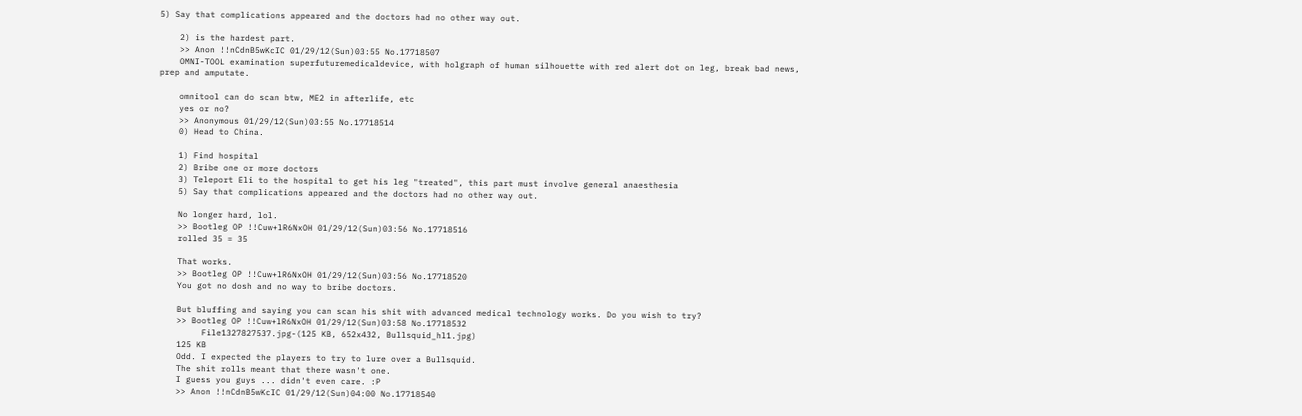5) Say that complications appeared and the doctors had no other way out.

    2) is the hardest part.
    >> Anon !!nCdnB5wKcIC 01/29/12(Sun)03:55 No.17718507
    OMNI-TOOL examination superfuturemedicaldevice, with holgraph of human silhouette with red alert dot on leg, break bad news, prep and amputate.

    omnitool can do scan btw, ME2 in afterlife, etc
    yes or no?
    >> Anonymous 01/29/12(Sun)03:55 No.17718514
    0) Head to China.

    1) Find hospital
    2) Bribe one or more doctors
    3) Teleport Eli to the hospital to get his leg "treated", this part must involve general anaesthesia
    5) Say that complications appeared and the doctors had no other way out.

    No longer hard, lol.
    >> Bootleg OP !!Cuw+lR6NxOH 01/29/12(Sun)03:56 No.17718516
    rolled 35 = 35

    That works.
    >> Bootleg OP !!Cuw+lR6NxOH 01/29/12(Sun)03:56 No.17718520
    You got no dosh and no way to bribe doctors.

    But bluffing and saying you can scan his shit with advanced medical technology works. Do you wish to try?
    >> Bootleg OP !!Cuw+lR6NxOH 01/29/12(Sun)03:58 No.17718532
         File1327827537.jpg-(125 KB, 652x432, Bullsquid_hl1.jpg)
    125 KB
    Odd. I expected the players to try to lure over a Bullsquid.
    The shit rolls meant that there wasn't one.
    I guess you guys ... didn't even care. :P
    >> Anon !!nCdnB5wKcIC 01/29/12(Sun)04:00 No.17718540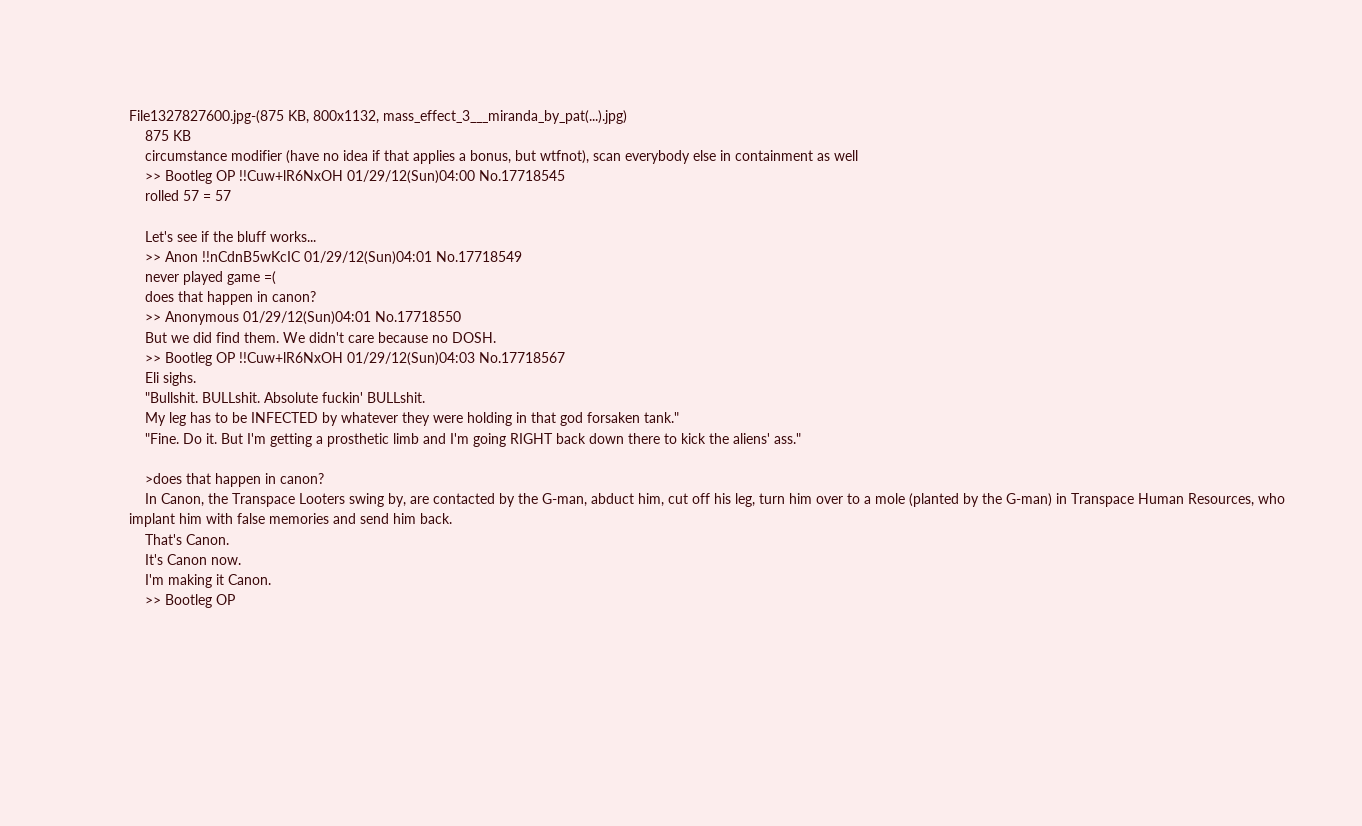File1327827600.jpg-(875 KB, 800x1132, mass_effect_3___miranda_by_pat(...).jpg)
    875 KB
    circumstance modifier (have no idea if that applies a bonus, but wtfnot), scan everybody else in containment as well
    >> Bootleg OP !!Cuw+lR6NxOH 01/29/12(Sun)04:00 No.17718545
    rolled 57 = 57

    Let's see if the bluff works...
    >> Anon !!nCdnB5wKcIC 01/29/12(Sun)04:01 No.17718549
    never played game =(
    does that happen in canon?
    >> Anonymous 01/29/12(Sun)04:01 No.17718550
    But we did find them. We didn't care because no DOSH.
    >> Bootleg OP !!Cuw+lR6NxOH 01/29/12(Sun)04:03 No.17718567
    Eli sighs.
    "Bullshit. BULLshit. Absolute fuckin' BULLshit.
    My leg has to be INFECTED by whatever they were holding in that god forsaken tank."
    "Fine. Do it. But I'm getting a prosthetic limb and I'm going RIGHT back down there to kick the aliens' ass."

    >does that happen in canon?
    In Canon, the Transpace Looters swing by, are contacted by the G-man, abduct him, cut off his leg, turn him over to a mole (planted by the G-man) in Transpace Human Resources, who implant him with false memories and send him back.
    That's Canon.
    It's Canon now.
    I'm making it Canon.
    >> Bootleg OP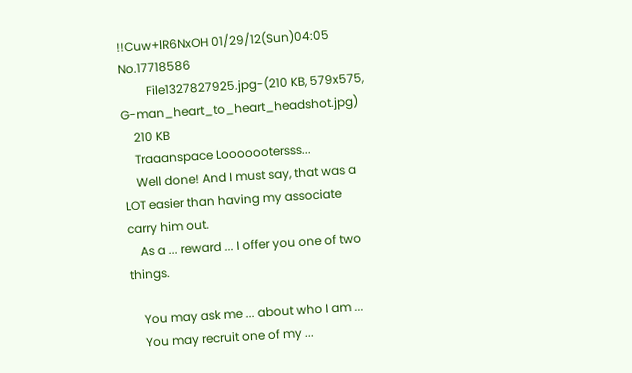!!Cuw+lR6NxOH 01/29/12(Sun)04:05 No.17718586
         File1327827925.jpg-(210 KB, 579x575, G-man_heart_to_heart_headshot.jpg)
    210 KB
    Traaanspace Looooootersss...
    Well done! And I must say, that was a LOT easier than having my associate carry him out.
    As a ... reward ... I offer you one of two things.

    You may ask me ... about who I am ...
    You may recruit one of my ...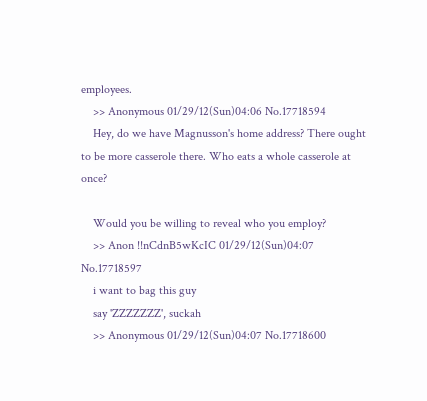employees.
    >> Anonymous 01/29/12(Sun)04:06 No.17718594
    Hey, do we have Magnusson's home address? There ought to be more casserole there. Who eats a whole casserole at once?

    Would you be willing to reveal who you employ?
    >> Anon !!nCdnB5wKcIC 01/29/12(Sun)04:07 No.17718597
    i want to bag this guy
    say 'ZZZZZZZ', suckah
    >> Anonymous 01/29/12(Sun)04:07 No.17718600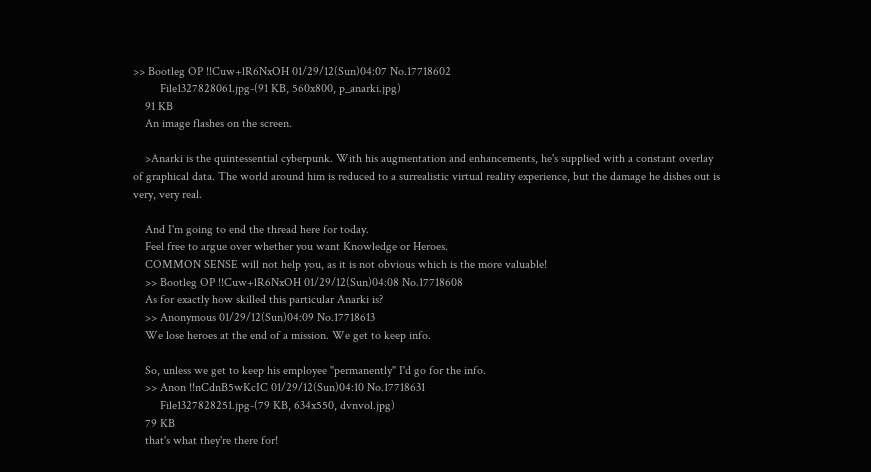>> Bootleg OP !!Cuw+lR6NxOH 01/29/12(Sun)04:07 No.17718602
         File1327828061.jpg-(91 KB, 560x800, p_anarki.jpg)
    91 KB
    An image flashes on the screen.

    >Anarki is the quintessential cyberpunk. With his augmentation and enhancements, he's supplied with a constant overlay of graphical data. The world around him is reduced to a surrealistic virtual reality experience, but the damage he dishes out is very, very real.

    And I'm going to end the thread here for today.
    Feel free to argue over whether you want Knowledge or Heroes.
    COMMON SENSE will not help you, as it is not obvious which is the more valuable!
    >> Bootleg OP !!Cuw+lR6NxOH 01/29/12(Sun)04:08 No.17718608
    As for exactly how skilled this particular Anarki is?
    >> Anonymous 01/29/12(Sun)04:09 No.17718613
    We lose heroes at the end of a mission. We get to keep info.

    So, unless we get to keep his employee "permanently" I'd go for the info.
    >> Anon !!nCdnB5wKcIC 01/29/12(Sun)04:10 No.17718631
         File1327828251.jpg-(79 KB, 634x550, dvnvol.jpg)
    79 KB
    that's what they're there for!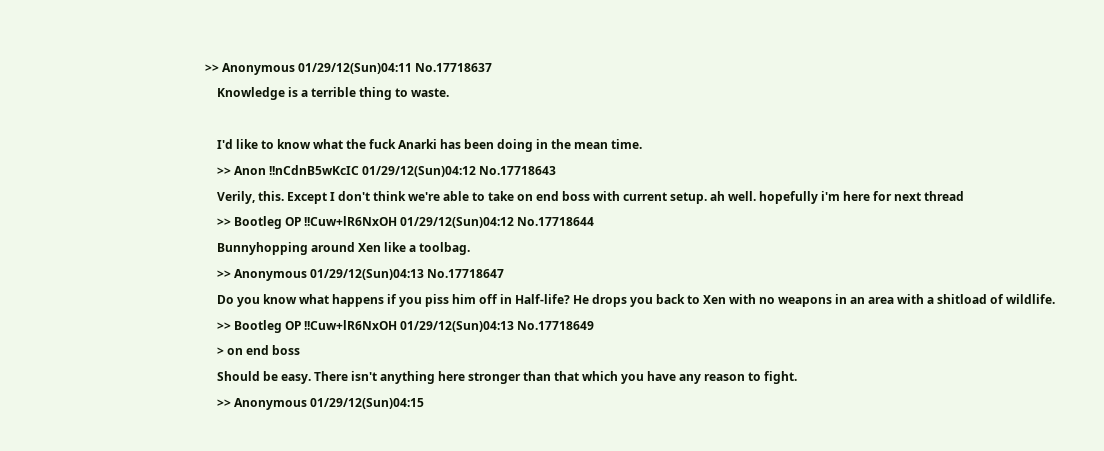>> Anonymous 01/29/12(Sun)04:11 No.17718637
    Knowledge is a terrible thing to waste.

    I'd like to know what the fuck Anarki has been doing in the mean time.
    >> Anon !!nCdnB5wKcIC 01/29/12(Sun)04:12 No.17718643
    Verily, this. Except I don't think we're able to take on end boss with current setup. ah well. hopefully i'm here for next thread
    >> Bootleg OP !!Cuw+lR6NxOH 01/29/12(Sun)04:12 No.17718644
    Bunnyhopping around Xen like a toolbag.
    >> Anonymous 01/29/12(Sun)04:13 No.17718647
    Do you know what happens if you piss him off in Half-life? He drops you back to Xen with no weapons in an area with a shitload of wildlife.
    >> Bootleg OP !!Cuw+lR6NxOH 01/29/12(Sun)04:13 No.17718649
    > on end boss
    Should be easy. There isn't anything here stronger than that which you have any reason to fight.
    >> Anonymous 01/29/12(Sun)04:15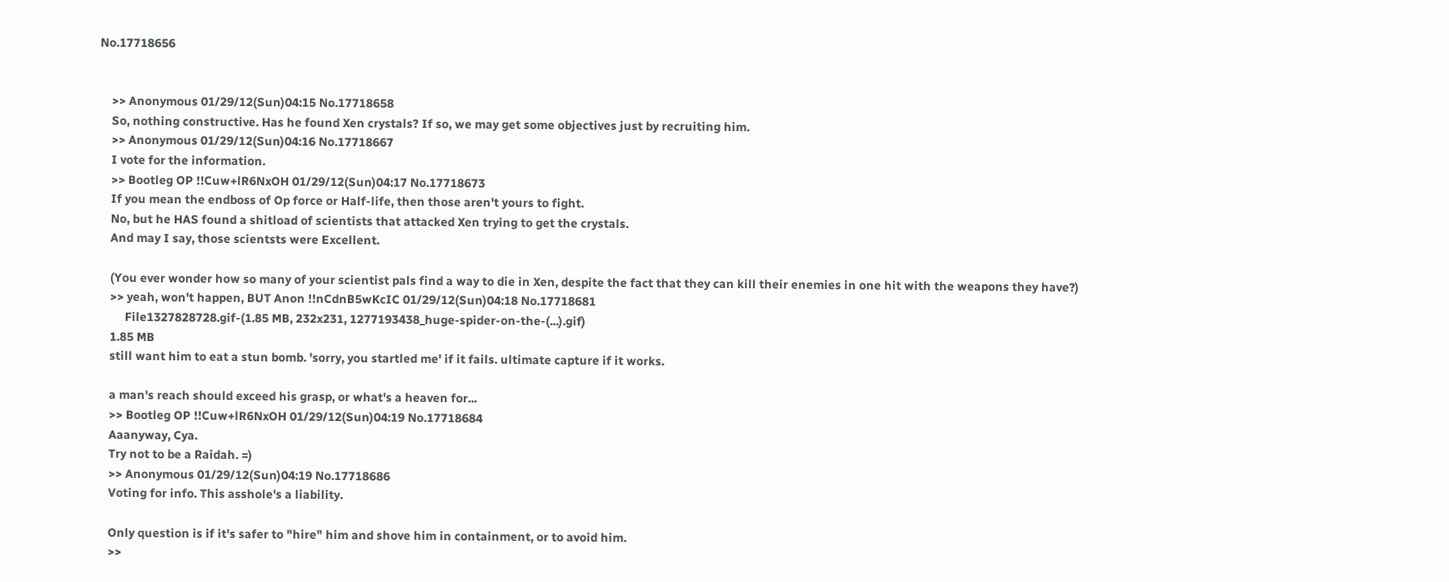No.17718656


    >> Anonymous 01/29/12(Sun)04:15 No.17718658
    So, nothing constructive. Has he found Xen crystals? If so, we may get some objectives just by recruiting him.
    >> Anonymous 01/29/12(Sun)04:16 No.17718667
    I vote for the information.
    >> Bootleg OP !!Cuw+lR6NxOH 01/29/12(Sun)04:17 No.17718673
    If you mean the endboss of Op force or Half-life, then those aren't yours to fight.
    No, but he HAS found a shitload of scientists that attacked Xen trying to get the crystals.
    And may I say, those scientsts were Excellent.

    (You ever wonder how so many of your scientist pals find a way to die in Xen, despite the fact that they can kill their enemies in one hit with the weapons they have?)
    >> yeah, won't happen, BUT Anon !!nCdnB5wKcIC 01/29/12(Sun)04:18 No.17718681
         File1327828728.gif-(1.85 MB, 232x231, 1277193438_huge-spider-on-the-(...).gif)
    1.85 MB
    still want him to eat a stun bomb. 'sorry, you startled me' if it fails. ultimate capture if it works.

    a man's reach should exceed his grasp, or what's a heaven for...
    >> Bootleg OP !!Cuw+lR6NxOH 01/29/12(Sun)04:19 No.17718684
    Aaanyway, Cya.
    Try not to be a Raidah. =)
    >> Anonymous 01/29/12(Sun)04:19 No.17718686
    Voting for info. This asshole's a liability.

    Only question is if it's safer to "hire" him and shove him in containment, or to avoid him.
    >>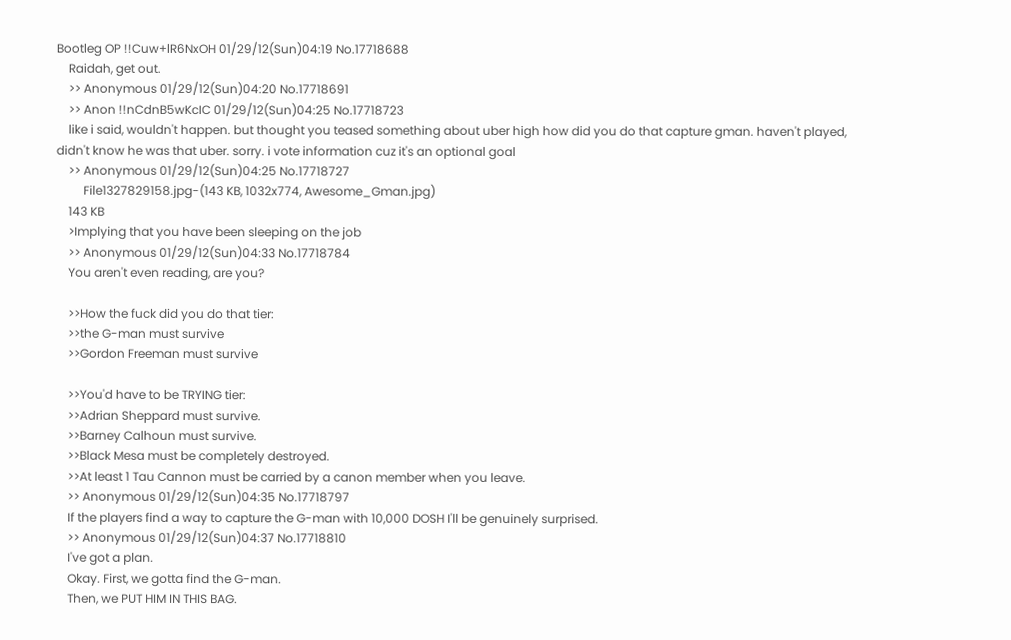Bootleg OP !!Cuw+lR6NxOH 01/29/12(Sun)04:19 No.17718688
    Raidah, get out.
    >> Anonymous 01/29/12(Sun)04:20 No.17718691
    >> Anon !!nCdnB5wKcIC 01/29/12(Sun)04:25 No.17718723
    like i said, wouldn't happen. but thought you teased something about uber high how did you do that capture gman. haven't played, didn't know he was that uber. sorry. i vote information cuz it's an optional goal
    >> Anonymous 01/29/12(Sun)04:25 No.17718727
         File1327829158.jpg-(143 KB, 1032x774, Awesome_Gman.jpg)
    143 KB
    >Implying that you have been sleeping on the job
    >> Anonymous 01/29/12(Sun)04:33 No.17718784
    You aren't even reading, are you?

    >>How the fuck did you do that tier:
    >>the G-man must survive
    >>Gordon Freeman must survive

    >>You'd have to be TRYING tier:
    >>Adrian Sheppard must survive.
    >>Barney Calhoun must survive.
    >>Black Mesa must be completely destroyed.
    >>At least 1 Tau Cannon must be carried by a canon member when you leave.
    >> Anonymous 01/29/12(Sun)04:35 No.17718797
    If the players find a way to capture the G-man with 10,000 DOSH I'll be genuinely surprised.
    >> Anonymous 01/29/12(Sun)04:37 No.17718810
    I've got a plan.
    Okay. First, we gotta find the G-man.
    Then, we PUT HIM IN THIS BAG.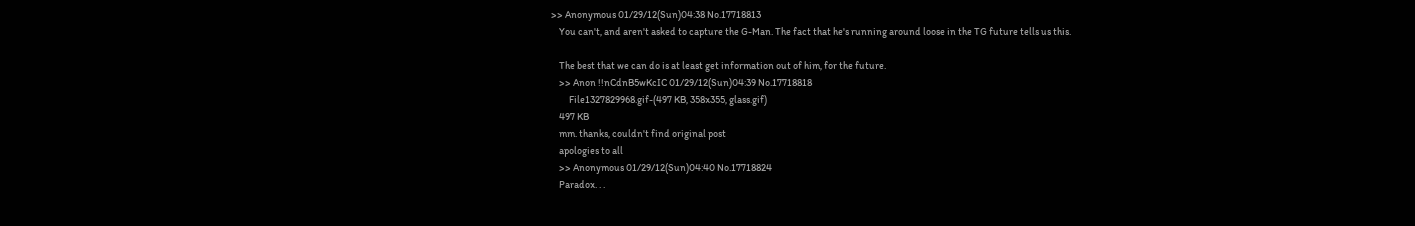>> Anonymous 01/29/12(Sun)04:38 No.17718813
    You can't, and aren't asked to capture the G-Man. The fact that he's running around loose in the TG future tells us this.

    The best that we can do is at least get information out of him, for the future.
    >> Anon !!nCdnB5wKcIC 01/29/12(Sun)04:39 No.17718818
         File1327829968.gif-(497 KB, 358x355, glass.gif)
    497 KB
    mm. thanks, couldn't find original post
    apologies to all
    >> Anonymous 01/29/12(Sun)04:40 No.17718824
    Paradox. . .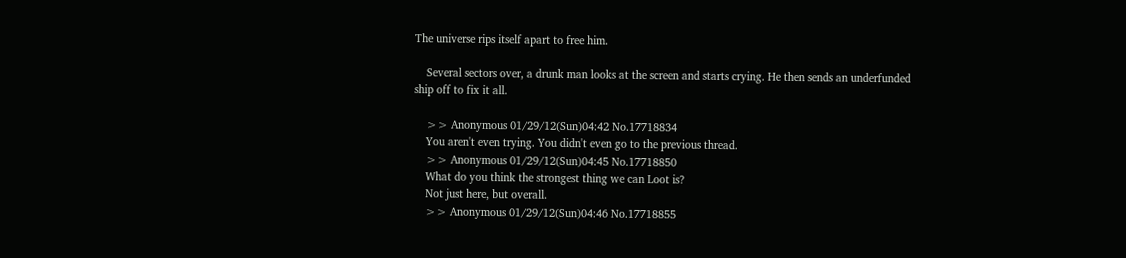The universe rips itself apart to free him.

    Several sectors over, a drunk man looks at the screen and starts crying. He then sends an underfunded ship off to fix it all.

    >> Anonymous 01/29/12(Sun)04:42 No.17718834
    You aren't even trying. You didn't even go to the previous thread.
    >> Anonymous 01/29/12(Sun)04:45 No.17718850
    What do you think the strongest thing we can Loot is?
    Not just here, but overall.
    >> Anonymous 01/29/12(Sun)04:46 No.17718855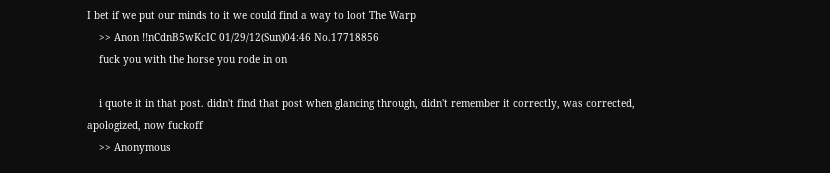I bet if we put our minds to it we could find a way to loot The Warp
    >> Anon !!nCdnB5wKcIC 01/29/12(Sun)04:46 No.17718856
    fuck you with the horse you rode in on

    i quote it in that post. didn't find that post when glancing through, didn't remember it correctly, was corrected, apologized, now fuckoff
    >> Anonymous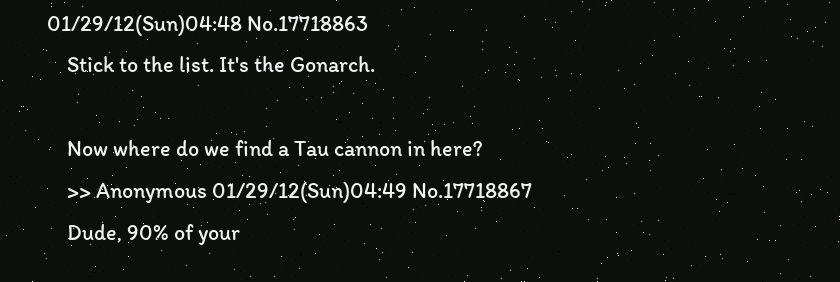01/29/12(Sun)04:48 No.17718863
    Stick to the list. It's the Gonarch.

    Now where do we find a Tau cannon in here?
    >> Anonymous 01/29/12(Sun)04:49 No.17718867
    Dude, 90% of your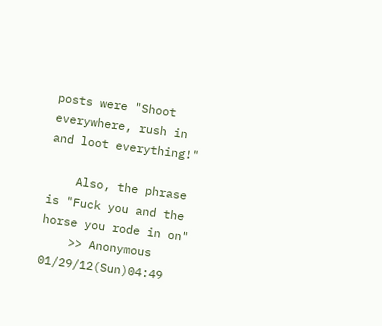posts were "Shoot everywhere, rush in and loot everything!"

    Also, the phrase is "Fuck you and the horse you rode in on"
    >> Anonymous 01/29/12(Sun)04:49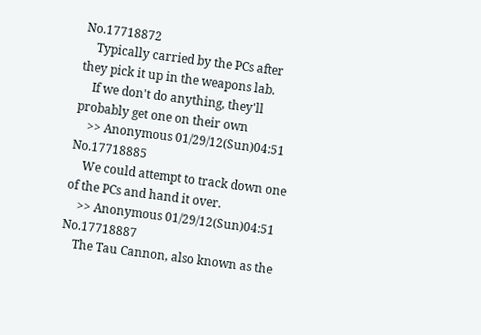No.17718872
    Typically carried by the PCs after they pick it up in the weapons lab.
    If we don't do anything, they'll probably get one on their own
    >> Anonymous 01/29/12(Sun)04:51 No.17718885
    We could attempt to track down one of the PCs and hand it over.
    >> Anonymous 01/29/12(Sun)04:51 No.17718887
    The Tau Cannon, also known as the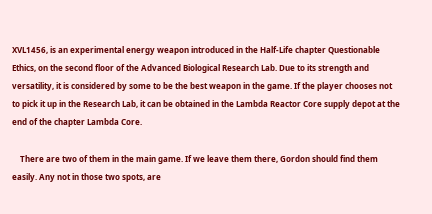XVL1456, is an experimental energy weapon introduced in the Half-Life chapter Questionable Ethics, on the second floor of the Advanced Biological Research Lab. Due to its strength and versatility, it is considered by some to be the best weapon in the game. If the player chooses not to pick it up in the Research Lab, it can be obtained in the Lambda Reactor Core supply depot at the end of the chapter Lambda Core.

    There are two of them in the main game. If we leave them there, Gordon should find them easily. Any not in those two spots, are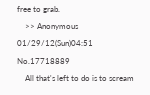free to grab.
    >> Anonymous 01/29/12(Sun)04:51 No.17718889
    All that's left to do is to scream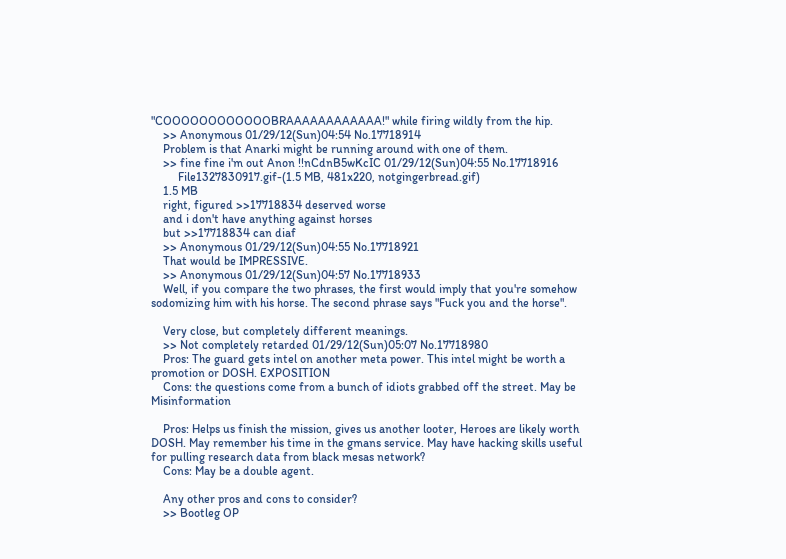"COOOOOOOOOOOOBRAAAAAAAAAAAA!" while firing wildly from the hip.
    >> Anonymous 01/29/12(Sun)04:54 No.17718914
    Problem is that Anarki might be running around with one of them.
    >> fine fine i'm out Anon !!nCdnB5wKcIC 01/29/12(Sun)04:55 No.17718916
         File1327830917.gif-(1.5 MB, 481x220, notgingerbread.gif)
    1.5 MB
    right, figured >>17718834 deserved worse
    and i don't have anything against horses
    but >>17718834 can diaf
    >> Anonymous 01/29/12(Sun)04:55 No.17718921
    That would be IMPRESSIVE.
    >> Anonymous 01/29/12(Sun)04:57 No.17718933
    Well, if you compare the two phrases, the first would imply that you're somehow sodomizing him with his horse. The second phrase says "Fuck you and the horse".

    Very close, but completely different meanings.
    >> Not completely retarded 01/29/12(Sun)05:07 No.17718980
    Pros: The guard gets intel on another meta power. This intel might be worth a promotion or DOSH. EXPOSITION
    Cons: the questions come from a bunch of idiots grabbed off the street. May be Misinformation

    Pros: Helps us finish the mission, gives us another looter, Heroes are likely worth DOSH. May remember his time in the gmans service. May have hacking skills useful for pulling research data from black mesas network?
    Cons: May be a double agent.

    Any other pros and cons to consider?
    >> Bootleg OP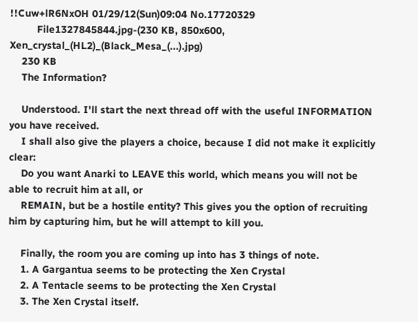!!Cuw+lR6NxOH 01/29/12(Sun)09:04 No.17720329
         File1327845844.jpg-(230 KB, 850x600, Xen_crystal_(HL2)_(Black_Mesa_(...).jpg)
    230 KB
    The Information?

    Understood. I'll start the next thread off with the useful INFORMATION you have received.
    I shall also give the players a choice, because I did not make it explicitly clear:
    Do you want Anarki to LEAVE this world, which means you will not be able to recruit him at all, or
    REMAIN, but be a hostile entity? This gives you the option of recruiting him by capturing him, but he will attempt to kill you.

    Finally, the room you are coming up into has 3 things of note.
    1. A Gargantua seems to be protecting the Xen Crystal
    2. A Tentacle seems to be protecting the Xen Crystal
    3. The Xen Crystal itself.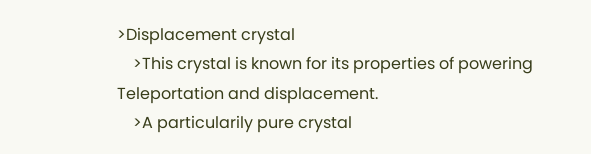>Displacement crystal
    >This crystal is known for its properties of powering Teleportation and displacement.
    >A particularily pure crystal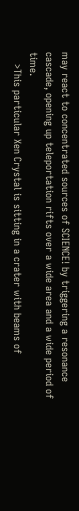may react to concentrated sources of SCIENCE! by triggering a resonance cascade, opening up teleportation rifts over a wide area and a wide period of time.
    >This particular Xen Crystal is sitting in a crater with beams of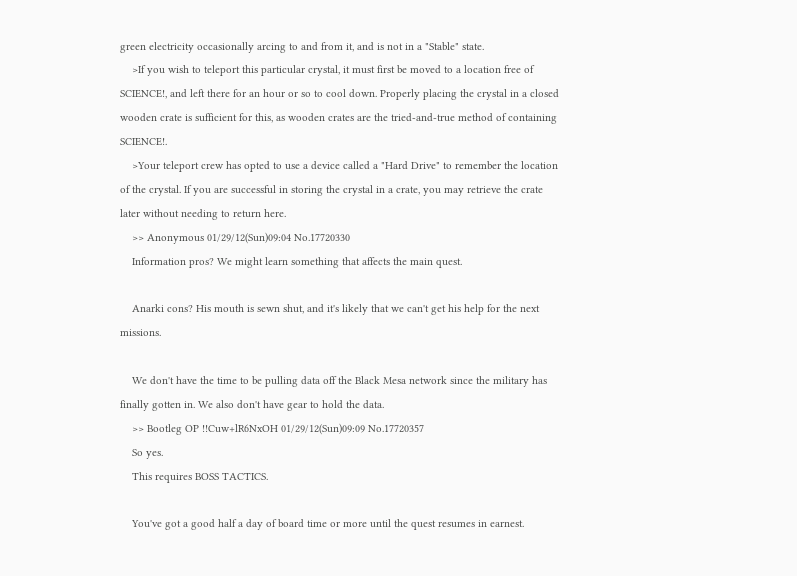green electricity occasionally arcing to and from it, and is not in a "Stable" state.
    >If you wish to teleport this particular crystal, it must first be moved to a location free of SCIENCE!, and left there for an hour or so to cool down. Properly placing the crystal in a closed wooden crate is sufficient for this, as wooden crates are the tried-and-true method of containing SCIENCE!.
    >Your teleport crew has opted to use a device called a "Hard Drive" to remember the location of the crystal. If you are successful in storing the crystal in a crate, you may retrieve the crate later without needing to return here.
    >> Anonymous 01/29/12(Sun)09:04 No.17720330
    Information pros? We might learn something that affects the main quest.

    Anarki cons? His mouth is sewn shut, and it's likely that we can't get his help for the next missions.

    We don't have the time to be pulling data off the Black Mesa network since the military has finally gotten in. We also don't have gear to hold the data.
    >> Bootleg OP !!Cuw+lR6NxOH 01/29/12(Sun)09:09 No.17720357
    So yes.
    This requires BOSS TACTICS.

    You've got a good half a day of board time or more until the quest resumes in earnest.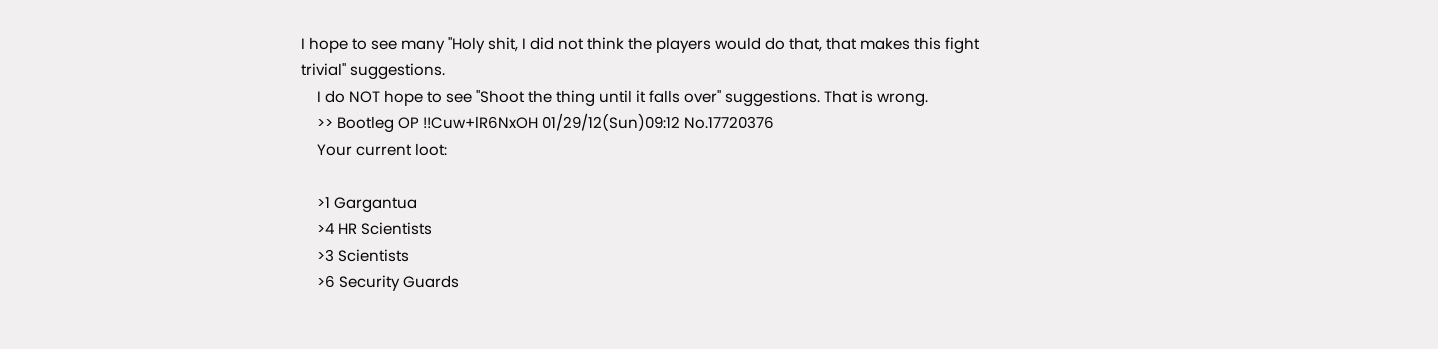I hope to see many "Holy shit, I did not think the players would do that, that makes this fight trivial" suggestions.
    I do NOT hope to see "Shoot the thing until it falls over" suggestions. That is wrong.
    >> Bootleg OP !!Cuw+lR6NxOH 01/29/12(Sun)09:12 No.17720376
    Your current loot:

    >1 Gargantua
    >4 HR Scientists
    >3 Scientists
    >6 Security Guards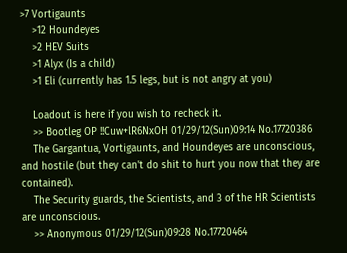>7 Vortigaunts
    >12 Houndeyes
    >2 HEV Suits
    >1 Alyx (Is a child)
    >1 Eli (currently has 1.5 legs, but is not angry at you)

    Loadout is here if you wish to recheck it.
    >> Bootleg OP !!Cuw+lR6NxOH 01/29/12(Sun)09:14 No.17720386
    The Gargantua, Vortigaunts, and Houndeyes are unconscious, and hostile (but they can't do shit to hurt you now that they are contained).
    The Security guards, the Scientists, and 3 of the HR Scientists are unconscious.
    >> Anonymous 01/29/12(Sun)09:28 No.17720464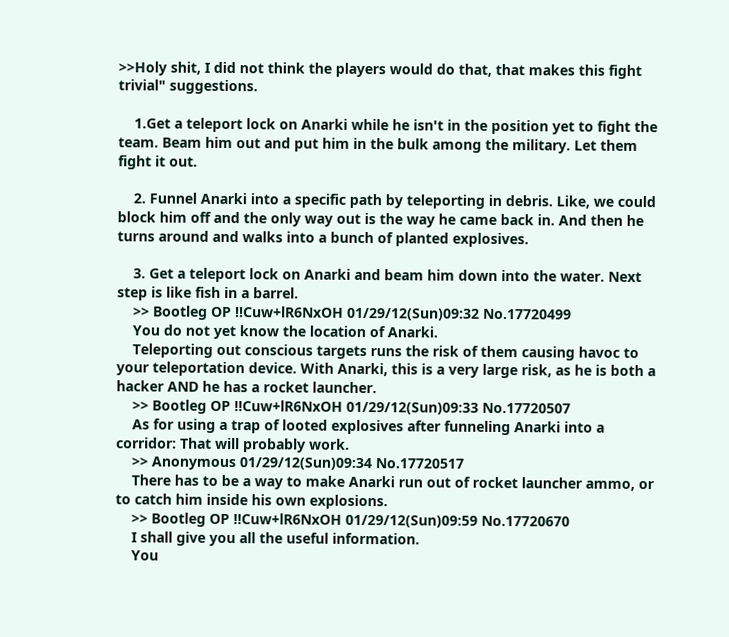>>Holy shit, I did not think the players would do that, that makes this fight trivial" suggestions.

    1.Get a teleport lock on Anarki while he isn't in the position yet to fight the team. Beam him out and put him in the bulk among the military. Let them fight it out.

    2. Funnel Anarki into a specific path by teleporting in debris. Like, we could block him off and the only way out is the way he came back in. And then he turns around and walks into a bunch of planted explosives.

    3. Get a teleport lock on Anarki and beam him down into the water. Next step is like fish in a barrel.
    >> Bootleg OP !!Cuw+lR6NxOH 01/29/12(Sun)09:32 No.17720499
    You do not yet know the location of Anarki.
    Teleporting out conscious targets runs the risk of them causing havoc to your teleportation device. With Anarki, this is a very large risk, as he is both a hacker AND he has a rocket launcher.
    >> Bootleg OP !!Cuw+lR6NxOH 01/29/12(Sun)09:33 No.17720507
    As for using a trap of looted explosives after funneling Anarki into a corridor: That will probably work.
    >> Anonymous 01/29/12(Sun)09:34 No.17720517
    There has to be a way to make Anarki run out of rocket launcher ammo, or to catch him inside his own explosions.
    >> Bootleg OP !!Cuw+lR6NxOH 01/29/12(Sun)09:59 No.17720670
    I shall give you all the useful information.
    You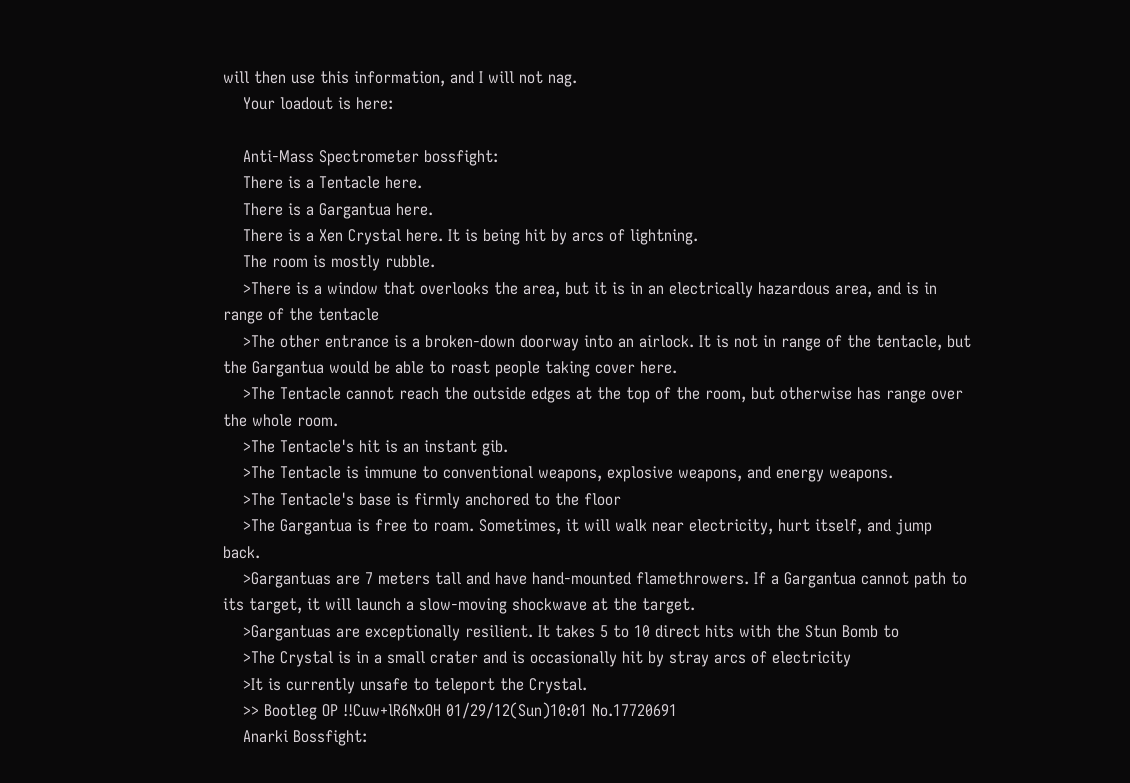will then use this information, and I will not nag.
    Your loadout is here:

    Anti-Mass Spectrometer bossfight:
    There is a Tentacle here.
    There is a Gargantua here.
    There is a Xen Crystal here. It is being hit by arcs of lightning.
    The room is mostly rubble.
    >There is a window that overlooks the area, but it is in an electrically hazardous area, and is in range of the tentacle
    >The other entrance is a broken-down doorway into an airlock. It is not in range of the tentacle, but the Gargantua would be able to roast people taking cover here.
    >The Tentacle cannot reach the outside edges at the top of the room, but otherwise has range over the whole room.
    >The Tentacle's hit is an instant gib.
    >The Tentacle is immune to conventional weapons, explosive weapons, and energy weapons.
    >The Tentacle's base is firmly anchored to the floor
    >The Gargantua is free to roam. Sometimes, it will walk near electricity, hurt itself, and jump back.
    >Gargantuas are 7 meters tall and have hand-mounted flamethrowers. If a Gargantua cannot path to its target, it will launch a slow-moving shockwave at the target.
    >Gargantuas are exceptionally resilient. It takes 5 to 10 direct hits with the Stun Bomb to
    >The Crystal is in a small crater and is occasionally hit by stray arcs of electricity
    >It is currently unsafe to teleport the Crystal.
    >> Bootleg OP !!Cuw+lR6NxOH 01/29/12(Sun)10:01 No.17720691
    Anarki Bossfight: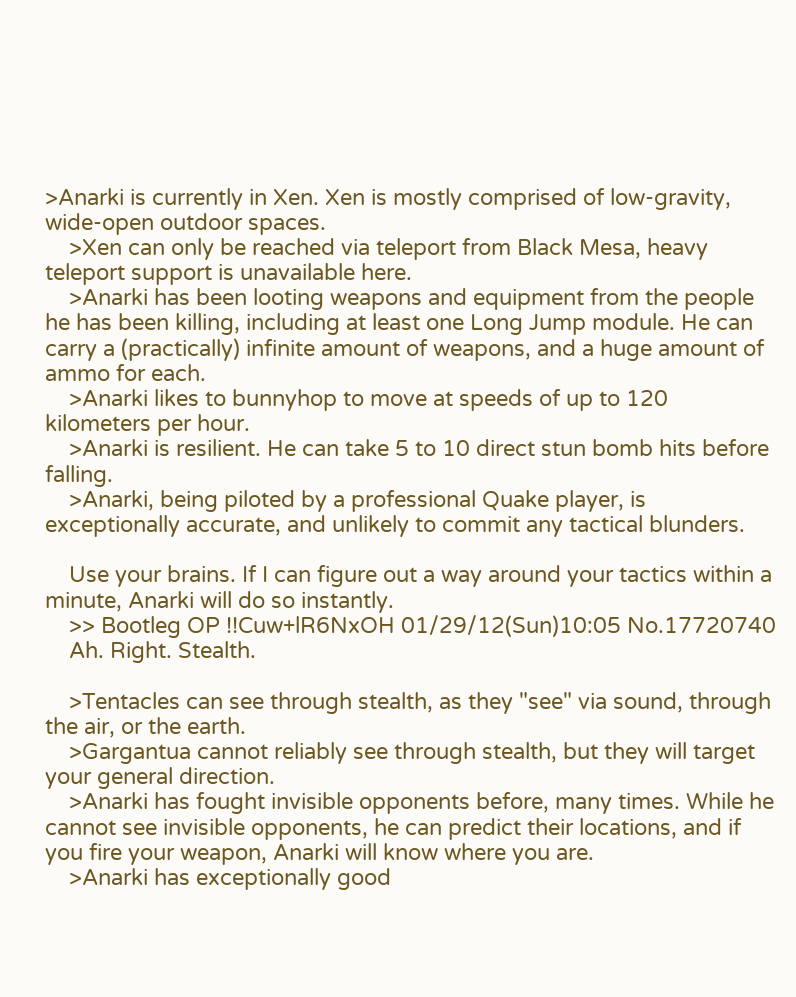>Anarki is currently in Xen. Xen is mostly comprised of low-gravity, wide-open outdoor spaces.
    >Xen can only be reached via teleport from Black Mesa, heavy teleport support is unavailable here.
    >Anarki has been looting weapons and equipment from the people he has been killing, including at least one Long Jump module. He can carry a (practically) infinite amount of weapons, and a huge amount of ammo for each.
    >Anarki likes to bunnyhop to move at speeds of up to 120 kilometers per hour.
    >Anarki is resilient. He can take 5 to 10 direct stun bomb hits before falling.
    >Anarki, being piloted by a professional Quake player, is exceptionally accurate, and unlikely to commit any tactical blunders.

    Use your brains. If I can figure out a way around your tactics within a minute, Anarki will do so instantly.
    >> Bootleg OP !!Cuw+lR6NxOH 01/29/12(Sun)10:05 No.17720740
    Ah. Right. Stealth.

    >Tentacles can see through stealth, as they "see" via sound, through the air, or the earth.
    >Gargantua cannot reliably see through stealth, but they will target your general direction.
    >Anarki has fought invisible opponents before, many times. While he cannot see invisible opponents, he can predict their locations, and if you fire your weapon, Anarki will know where you are.
    >Anarki has exceptionally good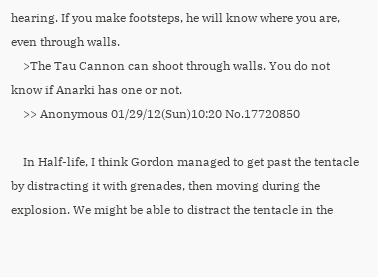hearing. If you make footsteps, he will know where you are, even through walls.
    >The Tau Cannon can shoot through walls. You do not know if Anarki has one or not.
    >> Anonymous 01/29/12(Sun)10:20 No.17720850

    In Half-life, I think Gordon managed to get past the tentacle by distracting it with grenades, then moving during the explosion. We might be able to distract the tentacle in the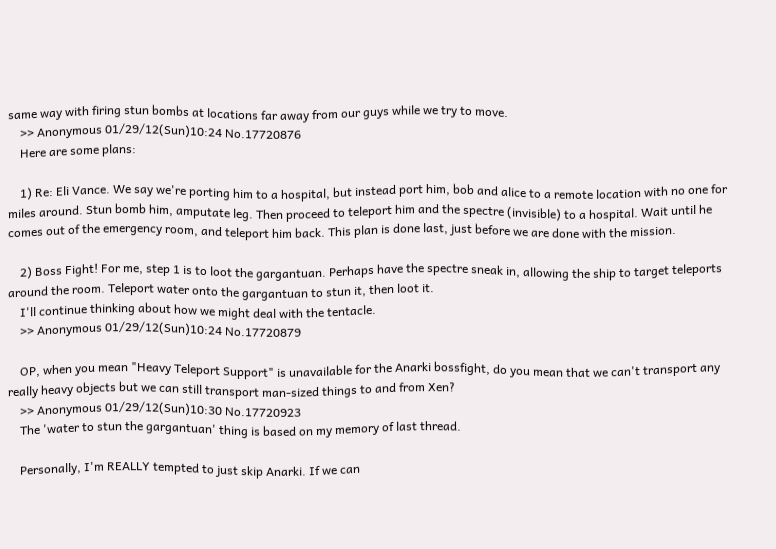same way with firing stun bombs at locations far away from our guys while we try to move.
    >> Anonymous 01/29/12(Sun)10:24 No.17720876
    Here are some plans:

    1) Re: Eli Vance. We say we're porting him to a hospital, but instead port him, bob and alice to a remote location with no one for miles around. Stun bomb him, amputate leg. Then proceed to teleport him and the spectre (invisible) to a hospital. Wait until he comes out of the emergency room, and teleport him back. This plan is done last, just before we are done with the mission.

    2) Boss Fight! For me, step 1 is to loot the gargantuan. Perhaps have the spectre sneak in, allowing the ship to target teleports around the room. Teleport water onto the gargantuan to stun it, then loot it.
    I'll continue thinking about how we might deal with the tentacle.
    >> Anonymous 01/29/12(Sun)10:24 No.17720879

    OP, when you mean "Heavy Teleport Support" is unavailable for the Anarki bossfight, do you mean that we can't transport any really heavy objects but we can still transport man-sized things to and from Xen?
    >> Anonymous 01/29/12(Sun)10:30 No.17720923
    The 'water to stun the gargantuan' thing is based on my memory of last thread.

    Personally, I'm REALLY tempted to just skip Anarki. If we can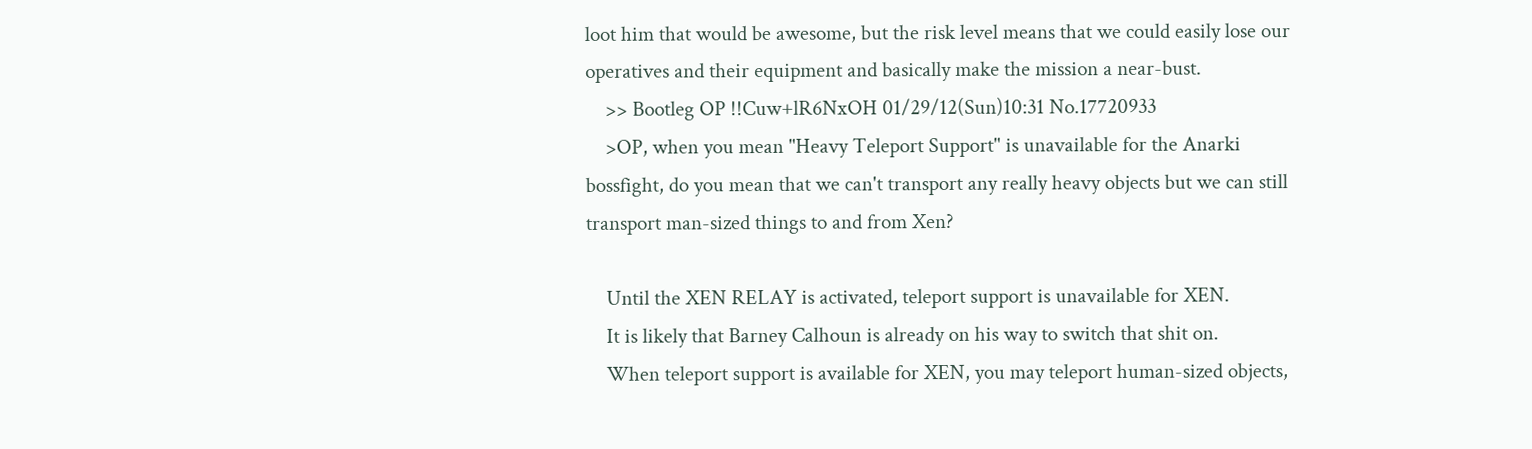loot him that would be awesome, but the risk level means that we could easily lose our operatives and their equipment and basically make the mission a near-bust.
    >> Bootleg OP !!Cuw+lR6NxOH 01/29/12(Sun)10:31 No.17720933
    >OP, when you mean "Heavy Teleport Support" is unavailable for the Anarki bossfight, do you mean that we can't transport any really heavy objects but we can still transport man-sized things to and from Xen?

    Until the XEN RELAY is activated, teleport support is unavailable for XEN.
    It is likely that Barney Calhoun is already on his way to switch that shit on.
    When teleport support is available for XEN, you may teleport human-sized objects,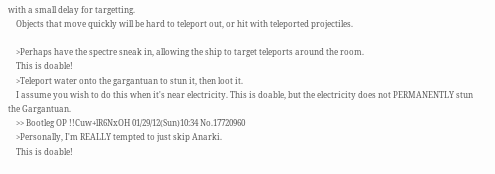with a small delay for targetting.
    Objects that move quickly will be hard to teleport out, or hit with teleported projectiles.

    >Perhaps have the spectre sneak in, allowing the ship to target teleports around the room.
    This is doable!
    >Teleport water onto the gargantuan to stun it, then loot it.
    I assume you wish to do this when it's near electricity. This is doable, but the electricity does not PERMANENTLY stun the Gargantuan.
    >> Bootleg OP !!Cuw+lR6NxOH 01/29/12(Sun)10:34 No.17720960
    >Personally, I'm REALLY tempted to just skip Anarki.
    This is doable!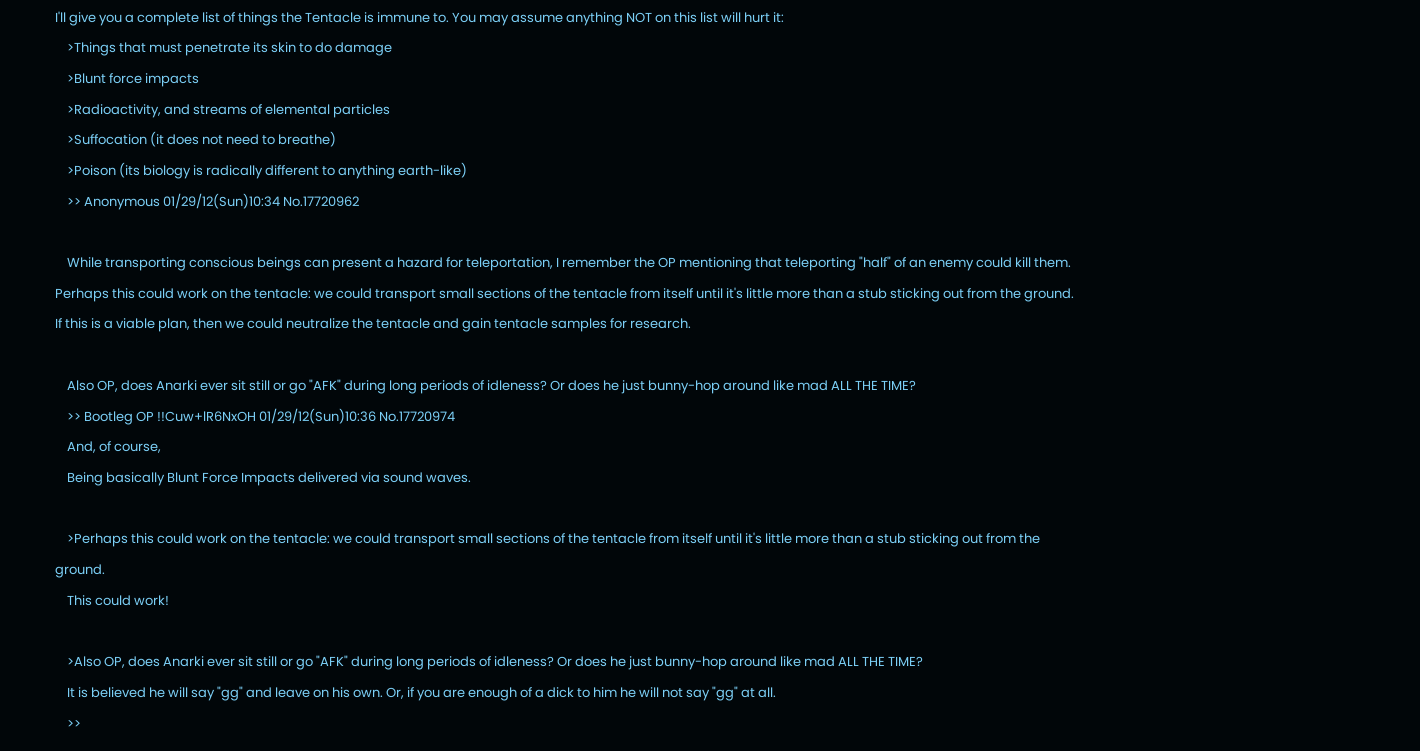I'll give you a complete list of things the Tentacle is immune to. You may assume anything NOT on this list will hurt it:
    >Things that must penetrate its skin to do damage
    >Blunt force impacts
    >Radioactivity, and streams of elemental particles
    >Suffocation (it does not need to breathe)
    >Poison (its biology is radically different to anything earth-like)
    >> Anonymous 01/29/12(Sun)10:34 No.17720962

    While transporting conscious beings can present a hazard for teleportation, I remember the OP mentioning that teleporting "half" of an enemy could kill them. Perhaps this could work on the tentacle: we could transport small sections of the tentacle from itself until it's little more than a stub sticking out from the ground. If this is a viable plan, then we could neutralize the tentacle and gain tentacle samples for research.

    Also OP, does Anarki ever sit still or go "AFK" during long periods of idleness? Or does he just bunny-hop around like mad ALL THE TIME?
    >> Bootleg OP !!Cuw+lR6NxOH 01/29/12(Sun)10:36 No.17720974
    And, of course,
    Being basically Blunt Force Impacts delivered via sound waves.

    >Perhaps this could work on the tentacle: we could transport small sections of the tentacle from itself until it's little more than a stub sticking out from the ground.
    This could work!

    >Also OP, does Anarki ever sit still or go "AFK" during long periods of idleness? Or does he just bunny-hop around like mad ALL THE TIME?
    It is believed he will say "gg" and leave on his own. Or, if you are enough of a dick to him he will not say "gg" at all.
    >>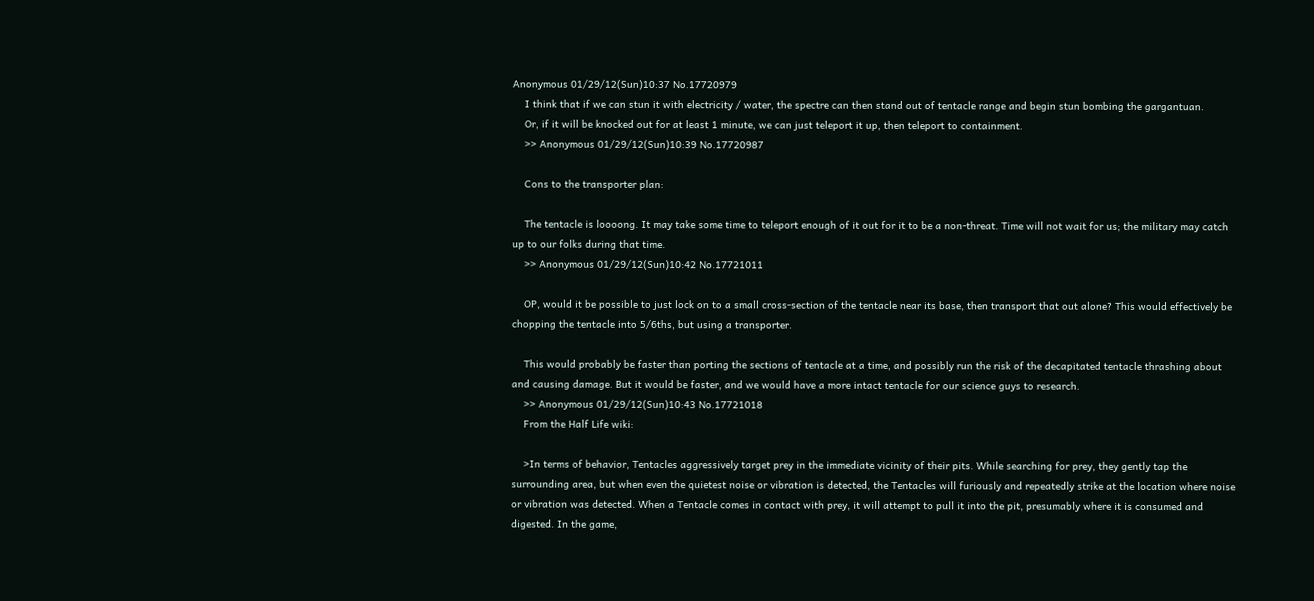Anonymous 01/29/12(Sun)10:37 No.17720979
    I think that if we can stun it with electricity / water, the spectre can then stand out of tentacle range and begin stun bombing the gargantuan.
    Or, if it will be knocked out for at least 1 minute, we can just teleport it up, then teleport to containment.
    >> Anonymous 01/29/12(Sun)10:39 No.17720987

    Cons to the transporter plan:

    The tentacle is loooong. It may take some time to teleport enough of it out for it to be a non-threat. Time will not wait for us; the military may catch up to our folks during that time.
    >> Anonymous 01/29/12(Sun)10:42 No.17721011

    OP, would it be possible to just lock on to a small cross-section of the tentacle near its base, then transport that out alone? This would effectively be chopping the tentacle into 5/6ths, but using a transporter.

    This would probably be faster than porting the sections of tentacle at a time, and possibly run the risk of the decapitated tentacle thrashing about and causing damage. But it would be faster, and we would have a more intact tentacle for our science guys to research.
    >> Anonymous 01/29/12(Sun)10:43 No.17721018
    From the Half Life wiki:

    >In terms of behavior, Tentacles aggressively target prey in the immediate vicinity of their pits. While searching for prey, they gently tap the surrounding area, but when even the quietest noise or vibration is detected, the Tentacles will furiously and repeatedly strike at the location where noise or vibration was detected. When a Tentacle comes in contact with prey, it will attempt to pull it into the pit, presumably where it is consumed and digested. In the game,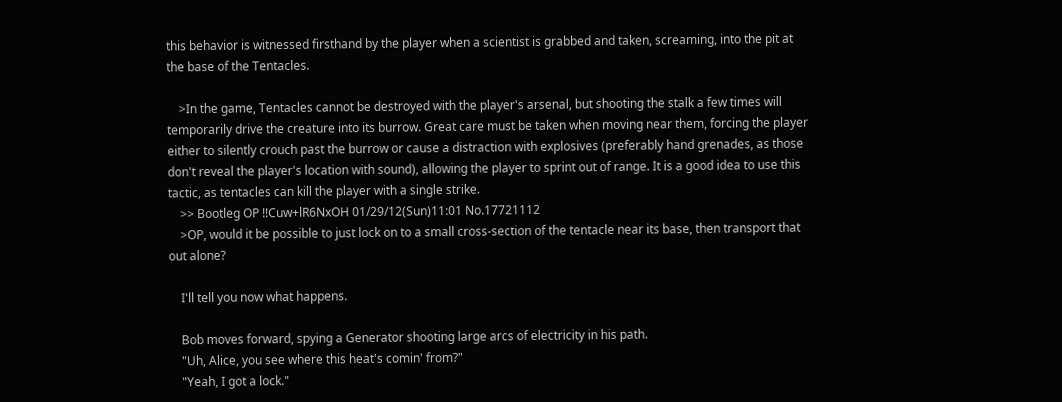this behavior is witnessed firsthand by the player when a scientist is grabbed and taken, screaming, into the pit at the base of the Tentacles.

    >In the game, Tentacles cannot be destroyed with the player's arsenal, but shooting the stalk a few times will temporarily drive the creature into its burrow. Great care must be taken when moving near them, forcing the player either to silently crouch past the burrow or cause a distraction with explosives (preferably hand grenades, as those don't reveal the player's location with sound), allowing the player to sprint out of range. It is a good idea to use this tactic, as tentacles can kill the player with a single strike.
    >> Bootleg OP !!Cuw+lR6NxOH 01/29/12(Sun)11:01 No.17721112
    >OP, would it be possible to just lock on to a small cross-section of the tentacle near its base, then transport that out alone?

    I'll tell you now what happens.

    Bob moves forward, spying a Generator shooting large arcs of electricity in his path.
    "Uh, Alice, you see where this heat's comin' from?"
    "Yeah, I got a lock."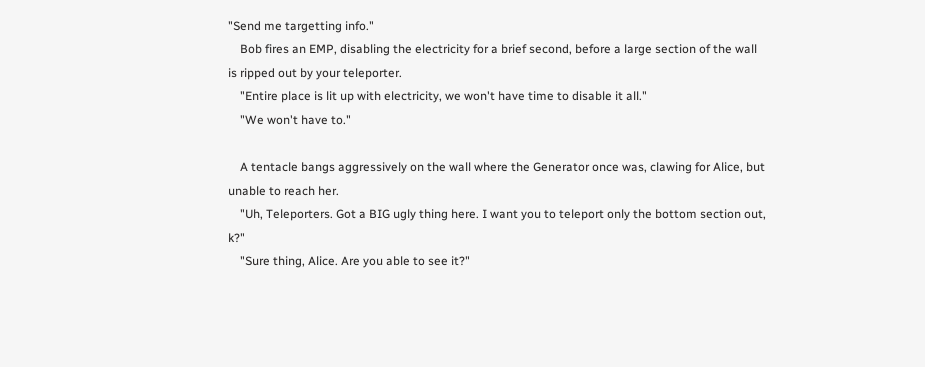"Send me targetting info."
    Bob fires an EMP, disabling the electricity for a brief second, before a large section of the wall is ripped out by your teleporter.
    "Entire place is lit up with electricity, we won't have time to disable it all."
    "We won't have to."

    A tentacle bangs aggressively on the wall where the Generator once was, clawing for Alice, but unable to reach her.
    "Uh, Teleporters. Got a BIG ugly thing here. I want you to teleport only the bottom section out, k?"
    "Sure thing, Alice. Are you able to see it?"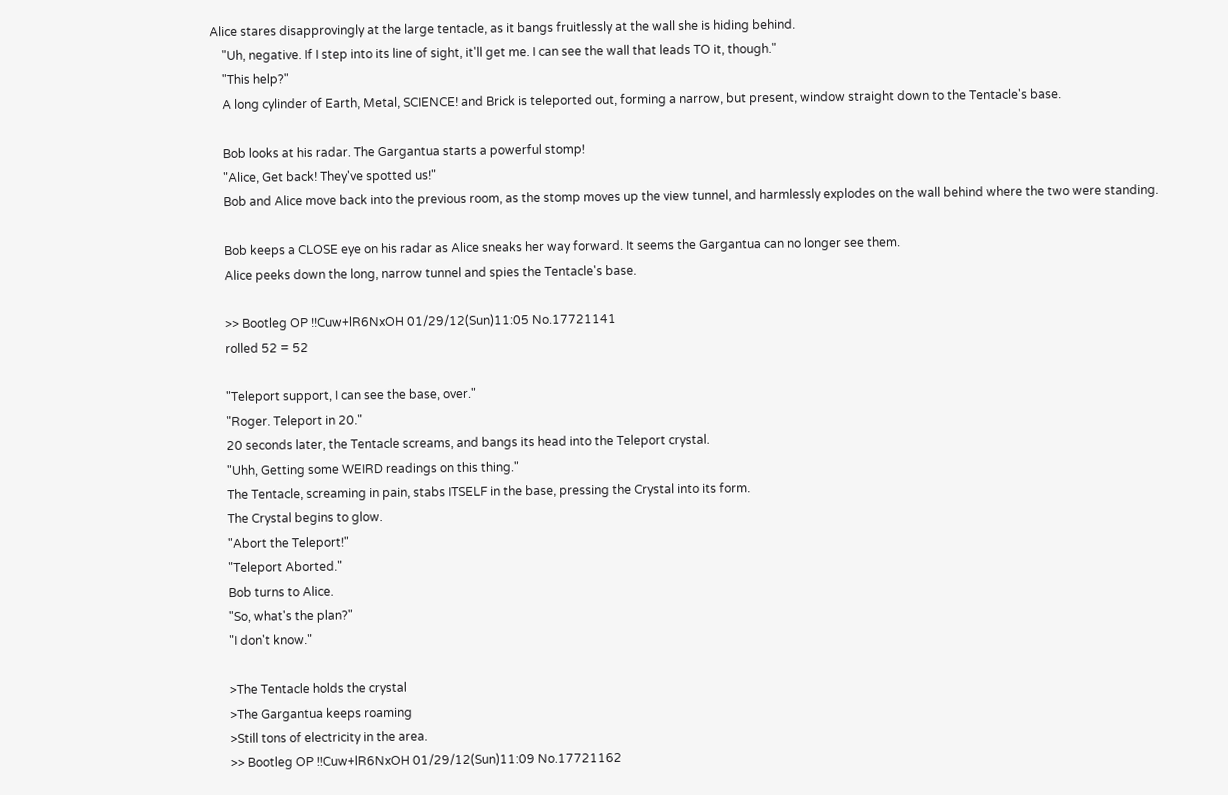Alice stares disapprovingly at the large tentacle, as it bangs fruitlessly at the wall she is hiding behind.
    "Uh, negative. If I step into its line of sight, it'll get me. I can see the wall that leads TO it, though."
    "This help?"
    A long cylinder of Earth, Metal, SCIENCE! and Brick is teleported out, forming a narrow, but present, window straight down to the Tentacle's base.

    Bob looks at his radar. The Gargantua starts a powerful stomp!
    "Alice, Get back! They've spotted us!"
    Bob and Alice move back into the previous room, as the stomp moves up the view tunnel, and harmlessly explodes on the wall behind where the two were standing.

    Bob keeps a CLOSE eye on his radar as Alice sneaks her way forward. It seems the Gargantua can no longer see them.
    Alice peeks down the long, narrow tunnel and spies the Tentacle's base.

    >> Bootleg OP !!Cuw+lR6NxOH 01/29/12(Sun)11:05 No.17721141
    rolled 52 = 52

    "Teleport support, I can see the base, over."
    "Roger. Teleport in 20."
    20 seconds later, the Tentacle screams, and bangs its head into the Teleport crystal.
    "Uhh, Getting some WEIRD readings on this thing."
    The Tentacle, screaming in pain, stabs ITSELF in the base, pressing the Crystal into its form.
    The Crystal begins to glow.
    "Abort the Teleport!"
    "Teleport Aborted."
    Bob turns to Alice.
    "So, what's the plan?"
    "I don't know."

    >The Tentacle holds the crystal
    >The Gargantua keeps roaming
    >Still tons of electricity in the area.
    >> Bootleg OP !!Cuw+lR6NxOH 01/29/12(Sun)11:09 No.17721162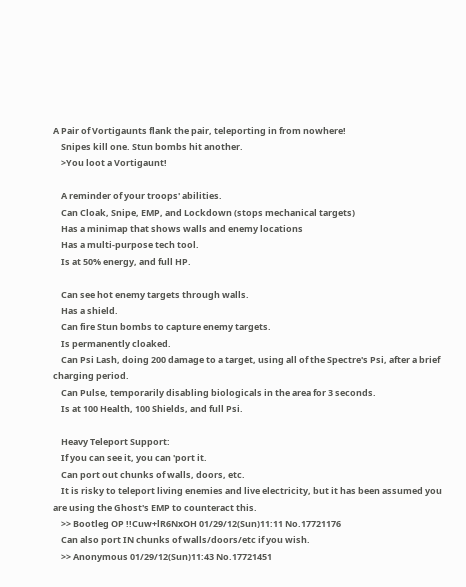A Pair of Vortigaunts flank the pair, teleporting in from nowhere!
    Snipes kill one. Stun bombs hit another.
    >You loot a Vortigaunt!

    A reminder of your troops' abilities.
    Can Cloak, Snipe, EMP, and Lockdown (stops mechanical targets)
    Has a minimap that shows walls and enemy locations
    Has a multi-purpose tech tool.
    Is at 50% energy, and full HP.

    Can see hot enemy targets through walls.
    Has a shield.
    Can fire Stun bombs to capture enemy targets.
    Is permanently cloaked.
    Can Psi Lash, doing 200 damage to a target, using all of the Spectre's Psi, after a brief charging period.
    Can Pulse, temporarily disabling biologicals in the area for 3 seconds.
    Is at 100 Health, 100 Shields, and full Psi.

    Heavy Teleport Support:
    If you can see it, you can 'port it.
    Can port out chunks of walls, doors, etc.
    It is risky to teleport living enemies and live electricity, but it has been assumed you are using the Ghost's EMP to counteract this.
    >> Bootleg OP !!Cuw+lR6NxOH 01/29/12(Sun)11:11 No.17721176
    Can also port IN chunks of walls/doors/etc if you wish.
    >> Anonymous 01/29/12(Sun)11:43 No.17721451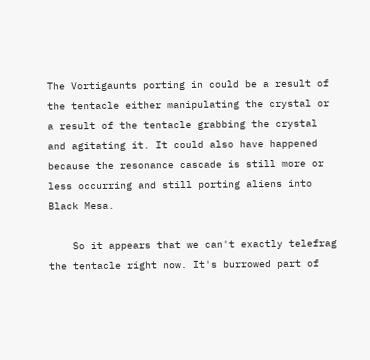The Vortigaunts porting in could be a result of the tentacle either manipulating the crystal or a result of the tentacle grabbing the crystal and agitating it. It could also have happened because the resonance cascade is still more or less occurring and still porting aliens into Black Mesa.

    So it appears that we can't exactly telefrag the tentacle right now. It's burrowed part of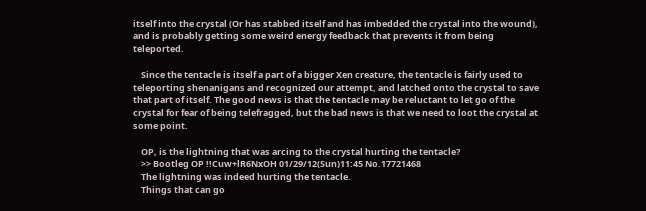itself into the crystal (Or has stabbed itself and has imbedded the crystal into the wound), and is probably getting some weird energy feedback that prevents it from being teleported.

    Since the tentacle is itself a part of a bigger Xen creature, the tentacle is fairly used to teleporting shenanigans and recognized our attempt, and latched onto the crystal to save that part of itself. The good news is that the tentacle may be reluctant to let go of the crystal for fear of being telefragged, but the bad news is that we need to loot the crystal at some point.

    OP, is the lightning that was arcing to the crystal hurting the tentacle?
    >> Bootleg OP !!Cuw+lR6NxOH 01/29/12(Sun)11:45 No.17721468
    The lightning was indeed hurting the tentacle.
    Things that can go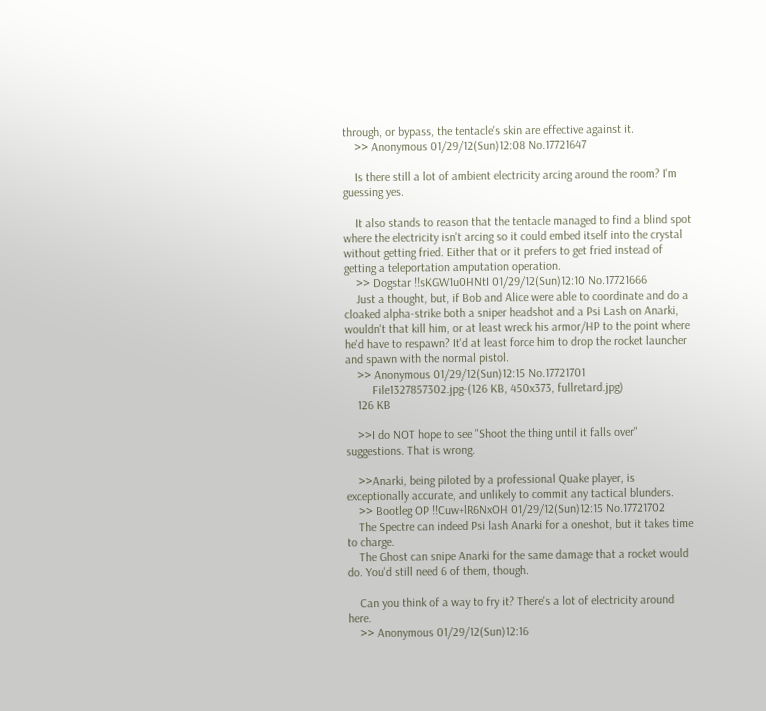through, or bypass, the tentacle's skin are effective against it.
    >> Anonymous 01/29/12(Sun)12:08 No.17721647

    Is there still a lot of ambient electricity arcing around the room? I'm guessing yes.

    It also stands to reason that the tentacle managed to find a blind spot where the electricity isn't arcing so it could embed itself into the crystal without getting fried. Either that or it prefers to get fried instead of getting a teleportation amputation operation.
    >> Dogstar !!sKGW1u0HNtI 01/29/12(Sun)12:10 No.17721666
    Just a thought, but, if Bob and Alice were able to coordinate and do a cloaked alpha-strike both a sniper headshot and a Psi Lash on Anarki, wouldn't that kill him, or at least wreck his armor/HP to the point where he'd have to respawn? It'd at least force him to drop the rocket launcher and spawn with the normal pistol.
    >> Anonymous 01/29/12(Sun)12:15 No.17721701
         File1327857302.jpg-(126 KB, 450x373, fullretard.jpg)
    126 KB

    >>I do NOT hope to see "Shoot the thing until it falls over" suggestions. That is wrong.

    >>Anarki, being piloted by a professional Quake player, is exceptionally accurate, and unlikely to commit any tactical blunders.
    >> Bootleg OP !!Cuw+lR6NxOH 01/29/12(Sun)12:15 No.17721702
    The Spectre can indeed Psi lash Anarki for a oneshot, but it takes time to charge.
    The Ghost can snipe Anarki for the same damage that a rocket would do. You'd still need 6 of them, though.

    Can you think of a way to fry it? There's a lot of electricity around here.
    >> Anonymous 01/29/12(Sun)12:16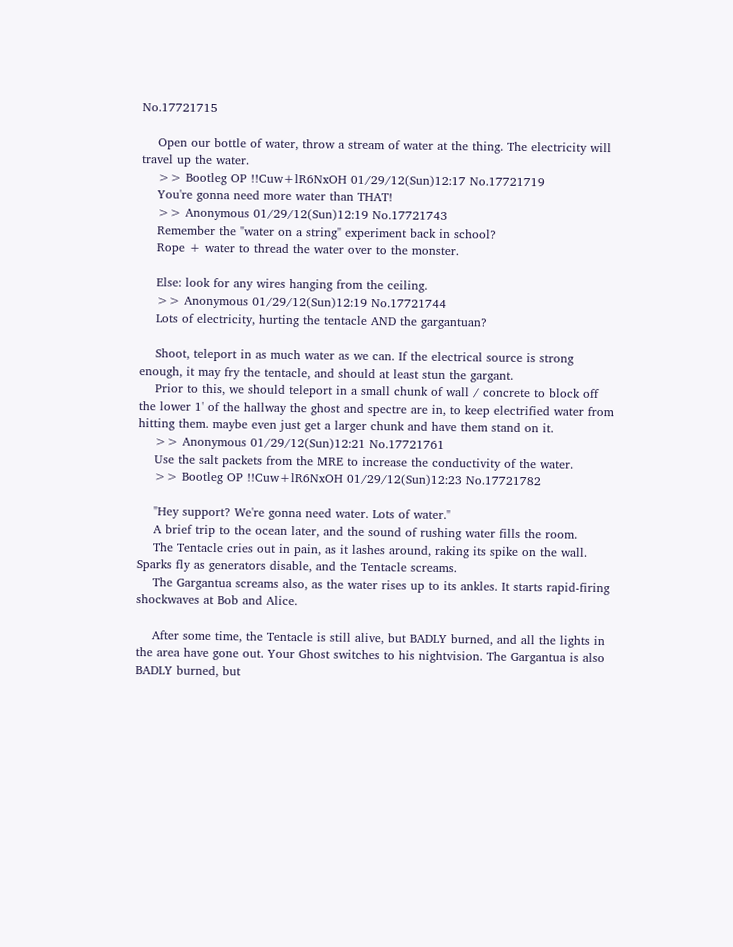No.17721715

    Open our bottle of water, throw a stream of water at the thing. The electricity will travel up the water.
    >> Bootleg OP !!Cuw+lR6NxOH 01/29/12(Sun)12:17 No.17721719
    You're gonna need more water than THAT!
    >> Anonymous 01/29/12(Sun)12:19 No.17721743
    Remember the "water on a string" experiment back in school?
    Rope + water to thread the water over to the monster.

    Else: look for any wires hanging from the ceiling.
    >> Anonymous 01/29/12(Sun)12:19 No.17721744
    Lots of electricity, hurting the tentacle AND the gargantuan?

    Shoot, teleport in as much water as we can. If the electrical source is strong enough, it may fry the tentacle, and should at least stun the gargant.
    Prior to this, we should teleport in a small chunk of wall / concrete to block off the lower 1' of the hallway the ghost and spectre are in, to keep electrified water from hitting them. maybe even just get a larger chunk and have them stand on it.
    >> Anonymous 01/29/12(Sun)12:21 No.17721761
    Use the salt packets from the MRE to increase the conductivity of the water.
    >> Bootleg OP !!Cuw+lR6NxOH 01/29/12(Sun)12:23 No.17721782

    "Hey support? We're gonna need water. Lots of water."
    A brief trip to the ocean later, and the sound of rushing water fills the room.
    The Tentacle cries out in pain, as it lashes around, raking its spike on the wall. Sparks fly as generators disable, and the Tentacle screams.
    The Gargantua screams also, as the water rises up to its ankles. It starts rapid-firing shockwaves at Bob and Alice.

    After some time, the Tentacle is still alive, but BADLY burned, and all the lights in the area have gone out. Your Ghost switches to his nightvision. The Gargantua is also BADLY burned, but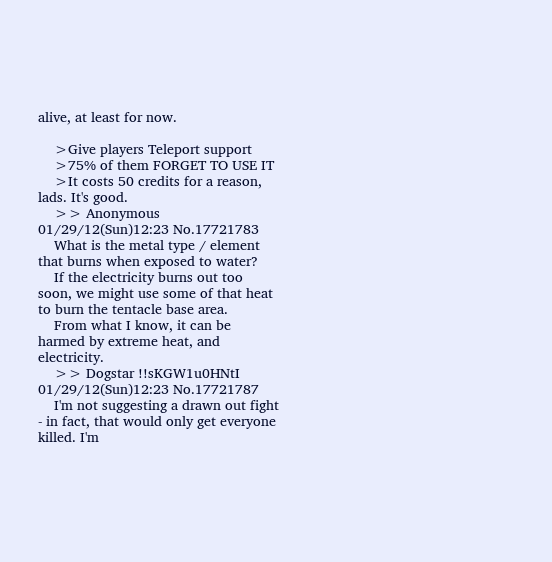alive, at least for now.

    >Give players Teleport support
    >75% of them FORGET TO USE IT
    >It costs 50 credits for a reason, lads. It's good.
    >> Anonymous 01/29/12(Sun)12:23 No.17721783
    What is the metal type / element that burns when exposed to water?
    If the electricity burns out too soon, we might use some of that heat to burn the tentacle base area.
    From what I know, it can be harmed by extreme heat, and electricity.
    >> Dogstar !!sKGW1u0HNtI 01/29/12(Sun)12:23 No.17721787
    I'm not suggesting a drawn out fight - in fact, that would only get everyone killed. I'm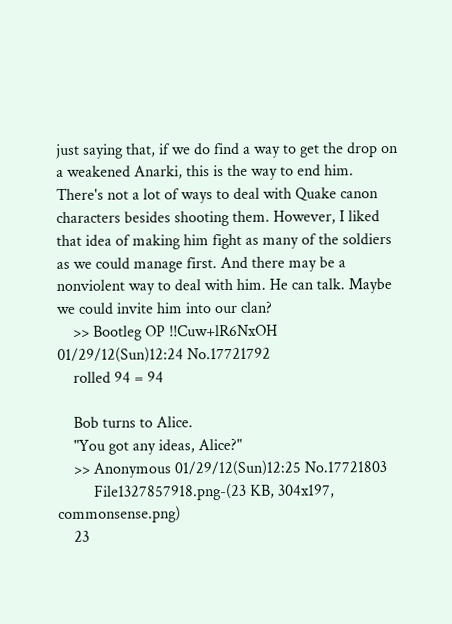just saying that, if we do find a way to get the drop on a weakened Anarki, this is the way to end him. There's not a lot of ways to deal with Quake canon characters besides shooting them. However, I liked that idea of making him fight as many of the soldiers as we could manage first. And there may be a nonviolent way to deal with him. He can talk. Maybe we could invite him into our clan?
    >> Bootleg OP !!Cuw+lR6NxOH 01/29/12(Sun)12:24 No.17721792
    rolled 94 = 94

    Bob turns to Alice.
    "You got any ideas, Alice?"
    >> Anonymous 01/29/12(Sun)12:25 No.17721803
         File1327857918.png-(23 KB, 304x197, commonsense.png)
    23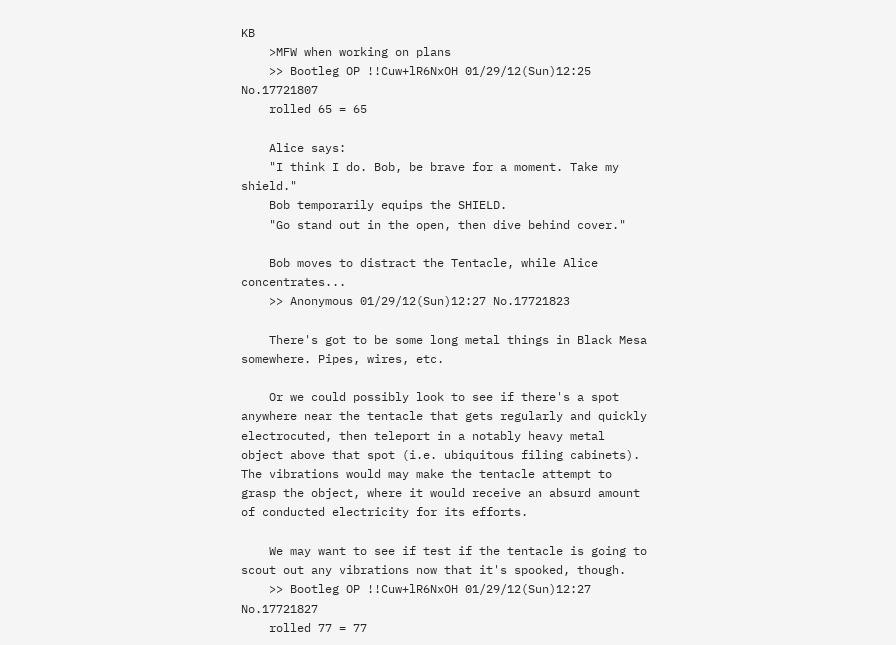KB
    >MFW when working on plans
    >> Bootleg OP !!Cuw+lR6NxOH 01/29/12(Sun)12:25 No.17721807
    rolled 65 = 65

    Alice says:
    "I think I do. Bob, be brave for a moment. Take my shield."
    Bob temporarily equips the SHIELD.
    "Go stand out in the open, then dive behind cover."

    Bob moves to distract the Tentacle, while Alice concentrates...
    >> Anonymous 01/29/12(Sun)12:27 No.17721823

    There's got to be some long metal things in Black Mesa somewhere. Pipes, wires, etc.

    Or we could possibly look to see if there's a spot anywhere near the tentacle that gets regularly and quickly electrocuted, then teleport in a notably heavy metal object above that spot (i.e. ubiquitous filing cabinets). The vibrations would may make the tentacle attempt to grasp the object, where it would receive an absurd amount of conducted electricity for its efforts.

    We may want to see if test if the tentacle is going to scout out any vibrations now that it's spooked, though.
    >> Bootleg OP !!Cuw+lR6NxOH 01/29/12(Sun)12:27 No.17721827
    rolled 77 = 77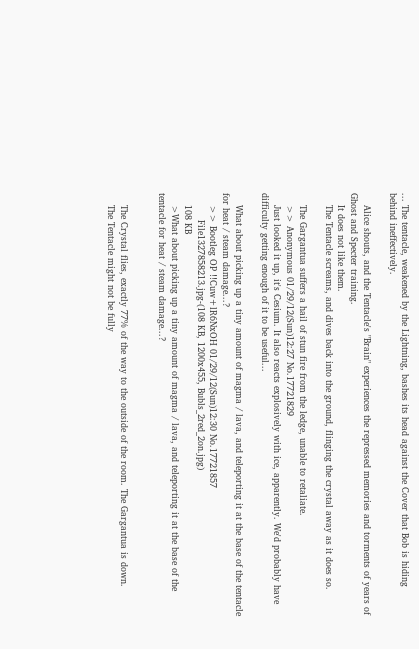... The tentacle, weakened by the Lightning, bashes its head against the Cover that Bob is hiding behind ineffectively.

    Alice shouts, and the Tentacle's "Brain" experiences the repressed memories and torments of years of Ghost and Specter training.
    It does not like them.
    The Tentacle screams, and dives back into the ground, flinging the crystal away as it does so.

    The Gargantua suffers a hail of stun fire from the ledge, unable to retaliate.
    >> Anonymous 01/29/12(Sun)12:27 No.17721829
    Just looked it up, it's Cesium. It also reacts explosively with ice, apparently. We'd probably have difficulty getting enough of it to be useful...

    What about picking up a tiny amount of magma / lava, and teleporting it at the base of the tentacle for heat / steam damage...?
    >> Bootleg OP !!Cuw+lR6NxOH 01/29/12(Sun)12:30 No.17721857
         File1327858213.jpg-(108 KB, 1200x455, Bubls_2red_2on.jpg)
    108 KB
    >What about picking up a tiny amount of magma / lava, and teleporting it at the base of the tentacle for heat / steam damage...?


    The Crystal flies, exactly 77% of the way to the outside of the room. The Gargantua is down.
    The Tentacle might not be fully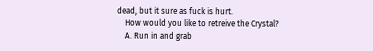dead, but it sure as fuck is hurt.
    How would you like to retreive the Crystal?
    A. Run in and grab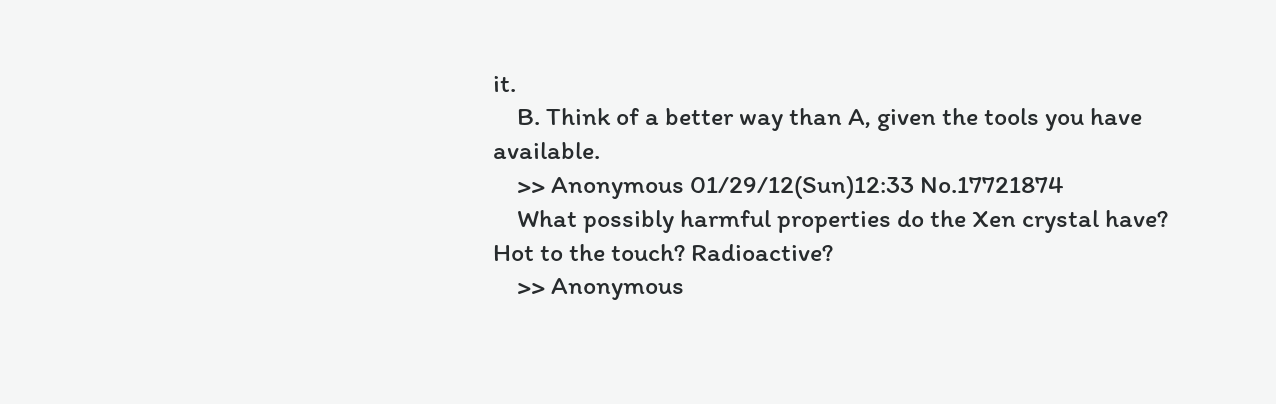it.
    B. Think of a better way than A, given the tools you have available.
    >> Anonymous 01/29/12(Sun)12:33 No.17721874
    What possibly harmful properties do the Xen crystal have? Hot to the touch? Radioactive?
    >> Anonymous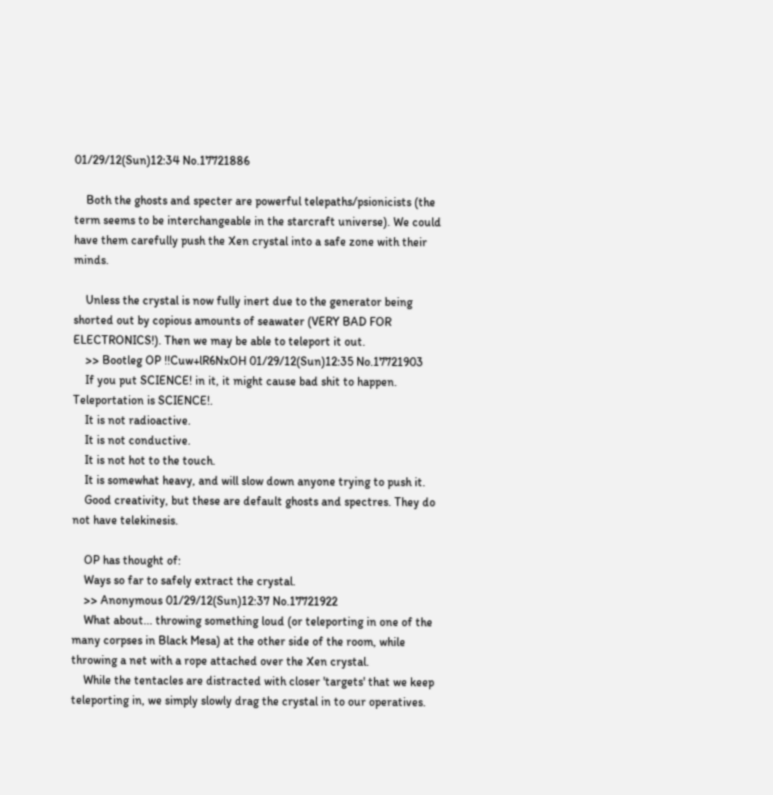01/29/12(Sun)12:34 No.17721886

    Both the ghosts and specter are powerful telepaths/psionicists (the term seems to be interchangeable in the starcraft universe). We could have them carefully push the Xen crystal into a safe zone with their minds.

    Unless the crystal is now fully inert due to the generator being shorted out by copious amounts of seawater (VERY BAD FOR ELECTRONICS!). Then we may be able to teleport it out.
    >> Bootleg OP !!Cuw+lR6NxOH 01/29/12(Sun)12:35 No.17721903
    If you put SCIENCE! in it, it might cause bad shit to happen. Teleportation is SCIENCE!.
    It is not radioactive.
    It is not conductive.
    It is not hot to the touch.
    It is somewhat heavy, and will slow down anyone trying to push it.
    Good creativity, but these are default ghosts and spectres. They do not have telekinesis.

    OP has thought of:
    Ways so far to safely extract the crystal.
    >> Anonymous 01/29/12(Sun)12:37 No.17721922
    What about... throwing something loud (or teleporting in one of the many corpses in Black Mesa) at the other side of the room, while throwing a net with a rope attached over the Xen crystal.
    While the tentacles are distracted with closer 'targets' that we keep teleporting in, we simply slowly drag the crystal in to our operatives.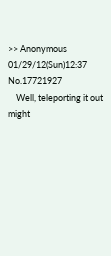>> Anonymous 01/29/12(Sun)12:37 No.17721927
    Well, teleporting it out might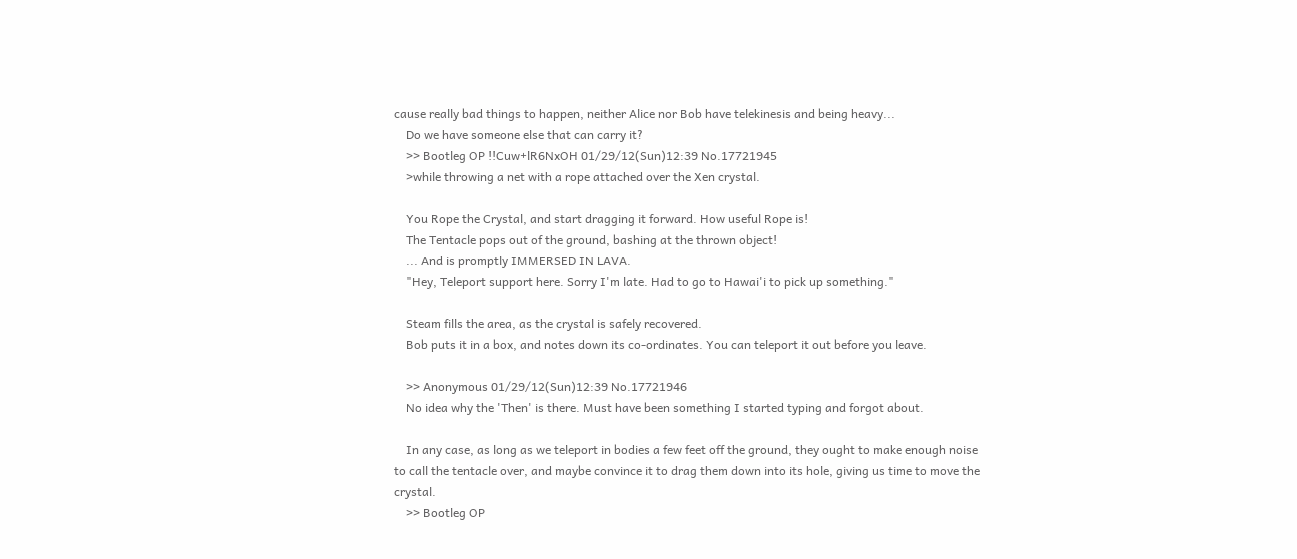cause really bad things to happen, neither Alice nor Bob have telekinesis and being heavy...
    Do we have someone else that can carry it?
    >> Bootleg OP !!Cuw+lR6NxOH 01/29/12(Sun)12:39 No.17721945
    >while throwing a net with a rope attached over the Xen crystal.

    You Rope the Crystal, and start dragging it forward. How useful Rope is!
    The Tentacle pops out of the ground, bashing at the thrown object!
    ... And is promptly IMMERSED IN LAVA.
    "Hey, Teleport support here. Sorry I'm late. Had to go to Hawai'i to pick up something."

    Steam fills the area, as the crystal is safely recovered.
    Bob puts it in a box, and notes down its co-ordinates. You can teleport it out before you leave.

    >> Anonymous 01/29/12(Sun)12:39 No.17721946
    No idea why the 'Then' is there. Must have been something I started typing and forgot about.

    In any case, as long as we teleport in bodies a few feet off the ground, they ought to make enough noise to call the tentacle over, and maybe convince it to drag them down into its hole, giving us time to move the crystal.
    >> Bootleg OP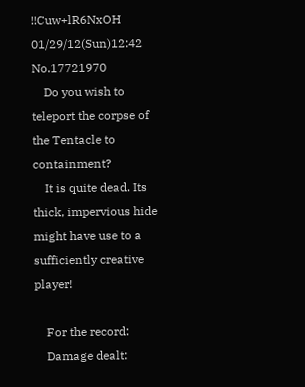!!Cuw+lR6NxOH 01/29/12(Sun)12:42 No.17721970
    Do you wish to teleport the corpse of the Tentacle to containment?
    It is quite dead. Its thick, impervious hide might have use to a sufficiently creative player!

    For the record:
    Damage dealt: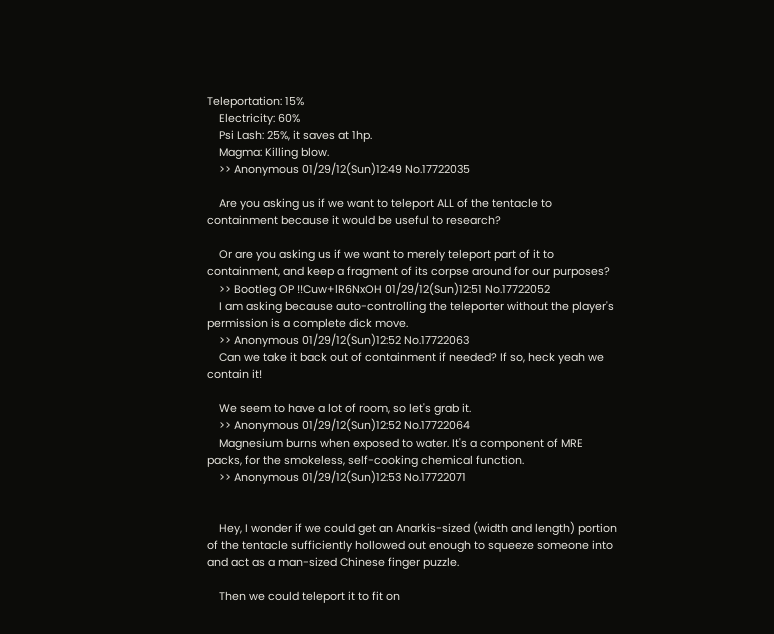Teleportation: 15%
    Electricity: 60%
    Psi Lash: 25%, it saves at 1hp.
    Magma: Killing blow.
    >> Anonymous 01/29/12(Sun)12:49 No.17722035

    Are you asking us if we want to teleport ALL of the tentacle to containment because it would be useful to research?

    Or are you asking us if we want to merely teleport part of it to containment, and keep a fragment of its corpse around for our purposes?
    >> Bootleg OP !!Cuw+lR6NxOH 01/29/12(Sun)12:51 No.17722052
    I am asking because auto-controlling the teleporter without the player's permission is a complete dick move.
    >> Anonymous 01/29/12(Sun)12:52 No.17722063
    Can we take it back out of containment if needed? If so, heck yeah we contain it!

    We seem to have a lot of room, so let's grab it.
    >> Anonymous 01/29/12(Sun)12:52 No.17722064
    Magnesium burns when exposed to water. It's a component of MRE packs, for the smokeless, self-cooking chemical function.
    >> Anonymous 01/29/12(Sun)12:53 No.17722071


    Hey, I wonder if we could get an Anarkis-sized (width and length) portion of the tentacle sufficiently hollowed out enough to squeeze someone into and act as a man-sized Chinese finger puzzle.

    Then we could teleport it to fit on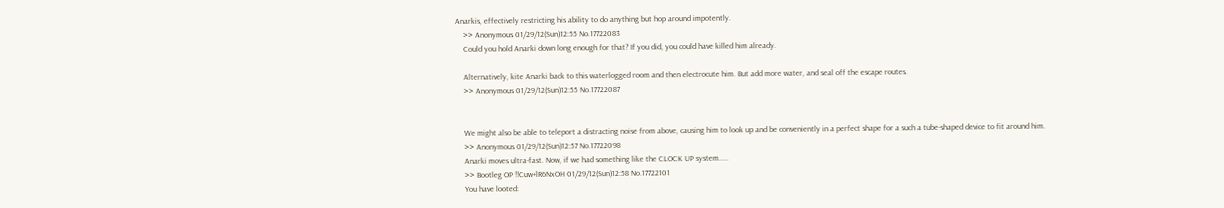Anarkis, effectively restricting his ability to do anything but hop around impotently.
    >> Anonymous 01/29/12(Sun)12:55 No.17722083
    Could you hold Anarki down long enough for that? If you did, you could have killed him already.

    Alternatively, kite Anarki back to this waterlogged room and then electrocute him. But add more water, and seal off the escape routes.
    >> Anonymous 01/29/12(Sun)12:55 No.17722087


    We might also be able to teleport a distracting noise from above, causing him to look up and be conveniently in a perfect shape for a such a tube-shaped device to fit around him.
    >> Anonymous 01/29/12(Sun)12:57 No.17722098
    Anarki moves ultra-fast. Now, if we had something like the CLOCK UP system.....
    >> Bootleg OP !!Cuw+lR6NxOH 01/29/12(Sun)12:58 No.17722101
    You have looted: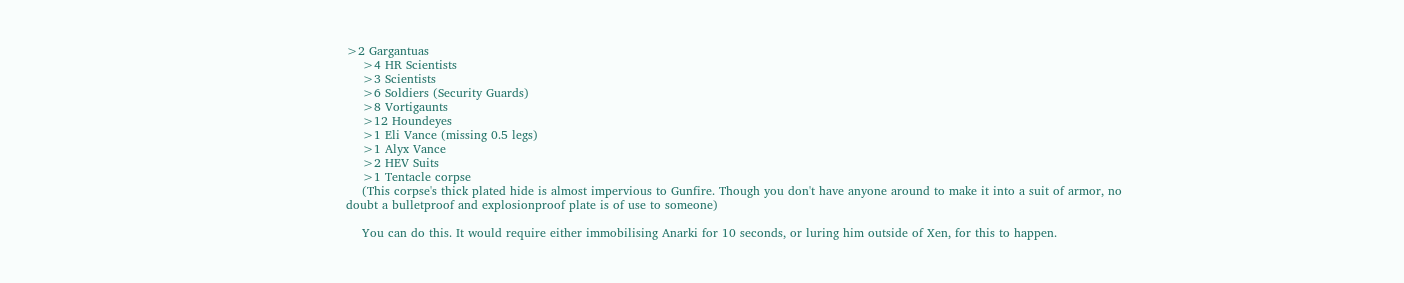>2 Gargantuas
    >4 HR Scientists
    >3 Scientists
    >6 Soldiers (Security Guards)
    >8 Vortigaunts
    >12 Houndeyes
    >1 Eli Vance (missing 0.5 legs)
    >1 Alyx Vance
    >2 HEV Suits
    >1 Tentacle corpse
    (This corpse's thick plated hide is almost impervious to Gunfire. Though you don't have anyone around to make it into a suit of armor, no doubt a bulletproof and explosionproof plate is of use to someone)

    You can do this. It would require either immobilising Anarki for 10 seconds, or luring him outside of Xen, for this to happen.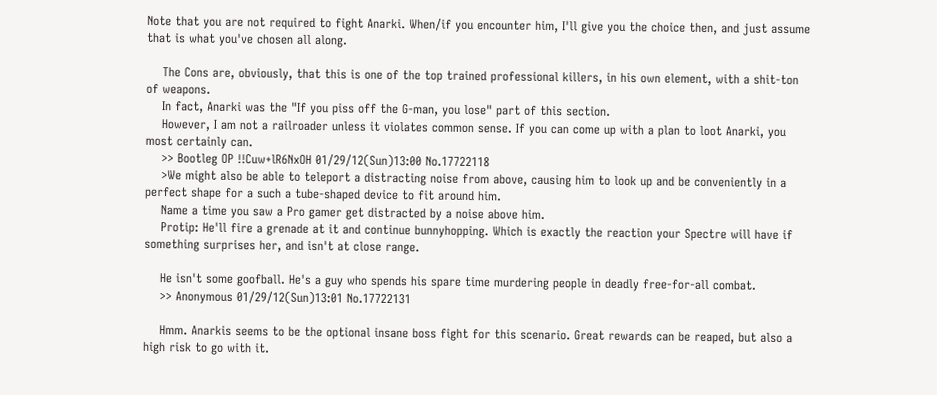Note that you are not required to fight Anarki. When/if you encounter him, I'll give you the choice then, and just assume that is what you've chosen all along.

    The Cons are, obviously, that this is one of the top trained professional killers, in his own element, with a shit-ton of weapons.
    In fact, Anarki was the "If you piss off the G-man, you lose" part of this section.
    However, I am not a railroader unless it violates common sense. If you can come up with a plan to loot Anarki, you most certainly can.
    >> Bootleg OP !!Cuw+lR6NxOH 01/29/12(Sun)13:00 No.17722118
    >We might also be able to teleport a distracting noise from above, causing him to look up and be conveniently in a perfect shape for a such a tube-shaped device to fit around him.
    Name a time you saw a Pro gamer get distracted by a noise above him.
    Protip: He'll fire a grenade at it and continue bunnyhopping. Which is exactly the reaction your Spectre will have if something surprises her, and isn't at close range.

    He isn't some goofball. He's a guy who spends his spare time murdering people in deadly free-for-all combat.
    >> Anonymous 01/29/12(Sun)13:01 No.17722131

    Hmm. Anarkis seems to be the optional insane boss fight for this scenario. Great rewards can be reaped, but also a high risk to go with it.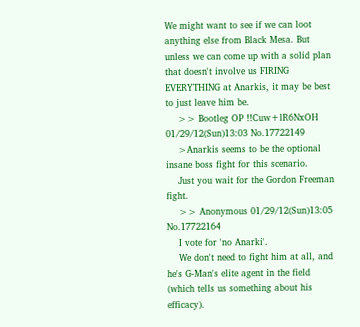We might want to see if we can loot anything else from Black Mesa. But unless we can come up with a solid plan that doesn't involve us FIRING EVERYTHING at Anarkis, it may be best to just leave him be.
    >> Bootleg OP !!Cuw+lR6NxOH 01/29/12(Sun)13:03 No.17722149
    >Anarkis seems to be the optional insane boss fight for this scenario.
    Just you wait for the Gordon Freeman fight.
    >> Anonymous 01/29/12(Sun)13:05 No.17722164
    I vote for 'no Anarki'.
    We don't need to fight him at all, and he's G-Man's elite agent in the field (which tells us something about his efficacy).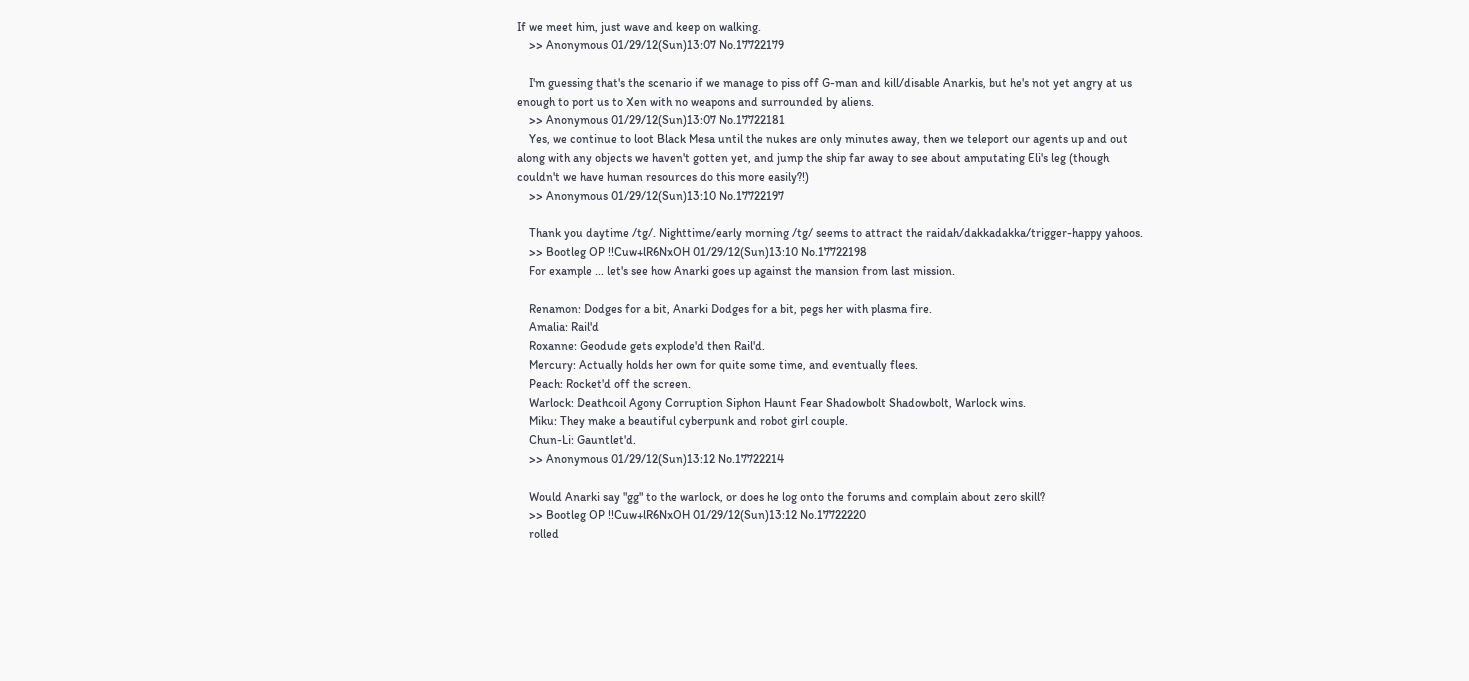If we meet him, just wave and keep on walking.
    >> Anonymous 01/29/12(Sun)13:07 No.17722179

    I'm guessing that's the scenario if we manage to piss off G-man and kill/disable Anarkis, but he's not yet angry at us enough to port us to Xen with no weapons and surrounded by aliens.
    >> Anonymous 01/29/12(Sun)13:07 No.17722181
    Yes, we continue to loot Black Mesa until the nukes are only minutes away, then we teleport our agents up and out along with any objects we haven't gotten yet, and jump the ship far away to see about amputating Eli's leg (though couldn't we have human resources do this more easily?!)
    >> Anonymous 01/29/12(Sun)13:10 No.17722197

    Thank you daytime /tg/. Nighttime/early morning /tg/ seems to attract the raidah/dakkadakka/trigger-happy yahoos.
    >> Bootleg OP !!Cuw+lR6NxOH 01/29/12(Sun)13:10 No.17722198
    For example ... let's see how Anarki goes up against the mansion from last mission.

    Renamon: Dodges for a bit, Anarki Dodges for a bit, pegs her with plasma fire.
    Amalia: Rail'd
    Roxanne: Geodude gets explode'd then Rail'd.
    Mercury: Actually holds her own for quite some time, and eventually flees.
    Peach: Rocket'd off the screen.
    Warlock: Deathcoil Agony Corruption Siphon Haunt Fear Shadowbolt Shadowbolt, Warlock wins.
    Miku: They make a beautiful cyberpunk and robot girl couple.
    Chun-Li: Gauntlet'd.
    >> Anonymous 01/29/12(Sun)13:12 No.17722214

    Would Anarki say "gg" to the warlock, or does he log onto the forums and complain about zero skill?
    >> Bootleg OP !!Cuw+lR6NxOH 01/29/12(Sun)13:12 No.17722220
    rolled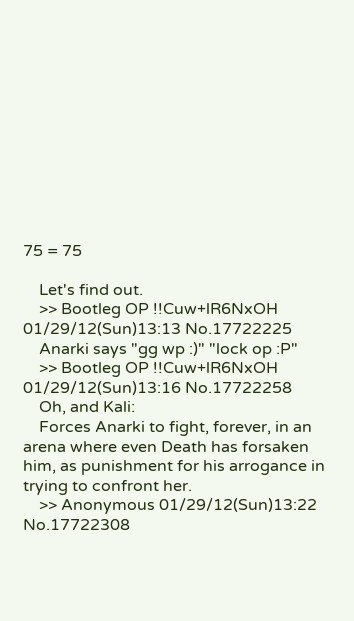75 = 75

    Let's find out.
    >> Bootleg OP !!Cuw+lR6NxOH 01/29/12(Sun)13:13 No.17722225
    Anarki says "gg wp :)" "lock op :P"
    >> Bootleg OP !!Cuw+lR6NxOH 01/29/12(Sun)13:16 No.17722258
    Oh, and Kali:
    Forces Anarki to fight, forever, in an arena where even Death has forsaken him, as punishment for his arrogance in trying to confront her.
    >> Anonymous 01/29/12(Sun)13:22 No.17722308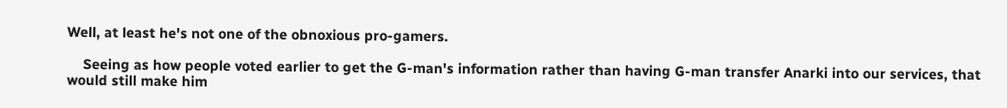Well, at least he's not one of the obnoxious pro-gamers.

    Seeing as how people voted earlier to get the G-man's information rather than having G-man transfer Anarki into our services, that would still make him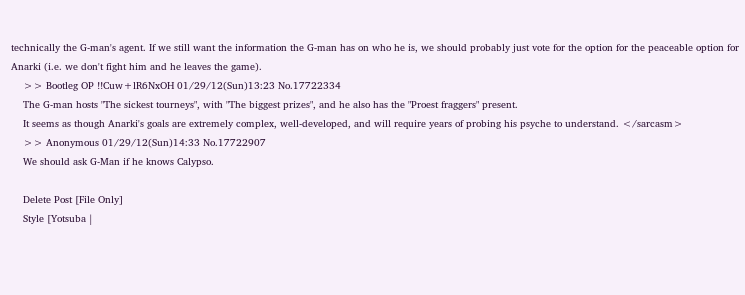technically the G-man's agent. If we still want the information the G-man has on who he is, we should probably just vote for the option for the peaceable option for Anarki (i.e. we don't fight him and he leaves the game).
    >> Bootleg OP !!Cuw+lR6NxOH 01/29/12(Sun)13:23 No.17722334
    The G-man hosts "The sickest tourneys", with "The biggest prizes", and he also has the "Proest fraggers" present.
    It seems as though Anarki's goals are extremely complex, well-developed, and will require years of probing his psyche to understand. </sarcasm>
    >> Anonymous 01/29/12(Sun)14:33 No.17722907
    We should ask G-Man if he knows Calypso.

    Delete Post [File Only]
    Style [Yotsuba |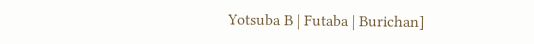Yotsuba B | Futaba | Burichan]